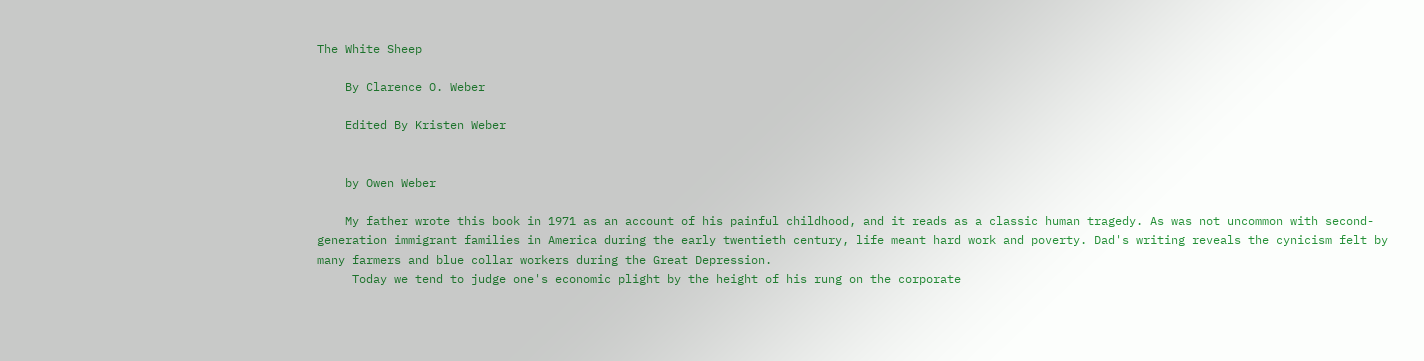The White Sheep

    By Clarence O. Weber

    Edited By Kristen Weber


    by Owen Weber

    My father wrote this book in 1971 as an account of his painful childhood, and it reads as a classic human tragedy. As was not uncommon with second-generation immigrant families in America during the early twentieth century, life meant hard work and poverty. Dad's writing reveals the cynicism felt by many farmers and blue collar workers during the Great Depression.
     Today we tend to judge one's economic plight by the height of his rung on the corporate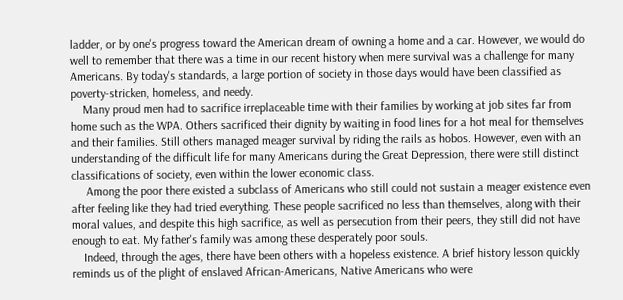ladder, or by one's progress toward the American dream of owning a home and a car. However, we would do well to remember that there was a time in our recent history when mere survival was a challenge for many Americans. By today's standards, a large portion of society in those days would have been classified as poverty-stricken, homeless, and needy.
    Many proud men had to sacrifice irreplaceable time with their families by working at job sites far from home such as the WPA. Others sacrificed their dignity by waiting in food lines for a hot meal for themselves and their families. Still others managed meager survival by riding the rails as hobos. However, even with an understanding of the difficult life for many Americans during the Great Depression, there were still distinct classifications of society, even within the lower economic class.
     Among the poor there existed a subclass of Americans who still could not sustain a meager existence even after feeling like they had tried everything. These people sacrificed no less than themselves, along with their moral values, and despite this high sacrifice, as well as persecution from their peers, they still did not have enough to eat. My father's family was among these desperately poor souls.
    Indeed, through the ages, there have been others with a hopeless existence. A brief history lesson quickly reminds us of the plight of enslaved African-Americans, Native Americans who were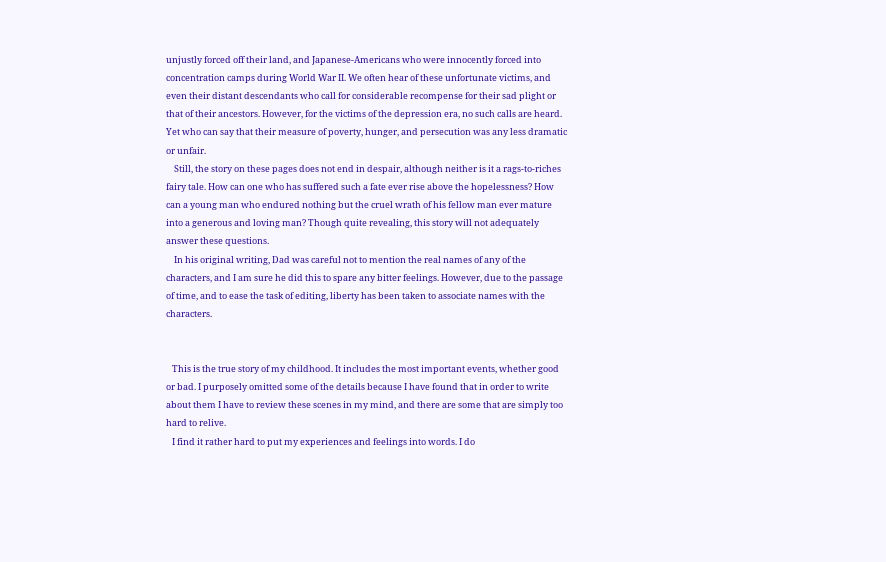unjustly forced off their land, and Japanese-Americans who were innocently forced into concentration camps during World War II. We often hear of these unfortunate victims, and even their distant descendants who call for considerable recompense for their sad plight or that of their ancestors. However, for the victims of the depression era, no such calls are heard. Yet who can say that their measure of poverty, hunger, and persecution was any less dramatic or unfair.
    Still, the story on these pages does not end in despair, although neither is it a rags-to-riches fairy tale. How can one who has suffered such a fate ever rise above the hopelessness? How can a young man who endured nothing but the cruel wrath of his fellow man ever mature into a generous and loving man? Though quite revealing, this story will not adequately answer these questions.
    In his original writing, Dad was careful not to mention the real names of any of the characters, and I am sure he did this to spare any bitter feelings. However, due to the passage of time, and to ease the task of editing, liberty has been taken to associate names with the characters.


   This is the true story of my childhood. It includes the most important events, whether good or bad. I purposely omitted some of the details because I have found that in order to write about them I have to review these scenes in my mind, and there are some that are simply too hard to relive.
   I find it rather hard to put my experiences and feelings into words. I do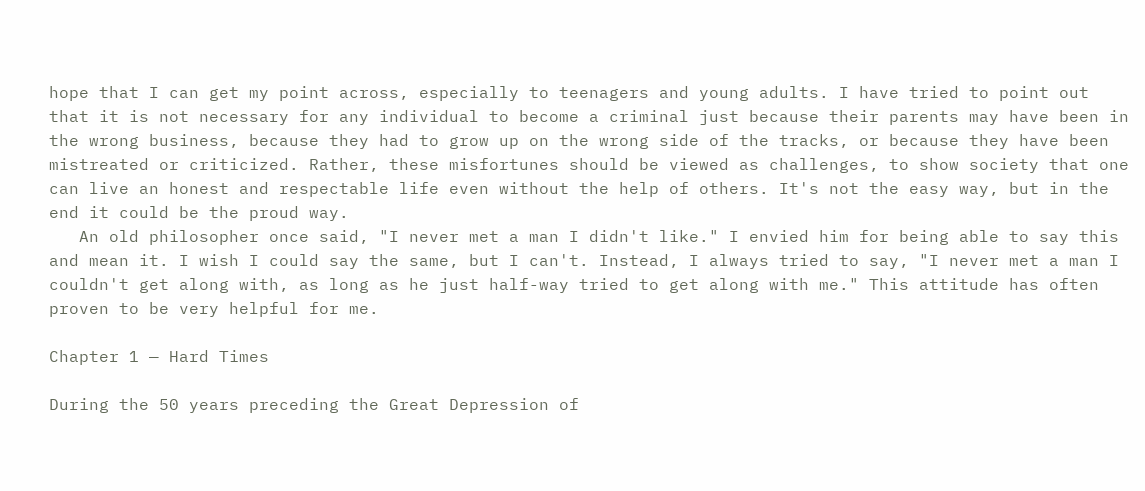hope that I can get my point across, especially to teenagers and young adults. I have tried to point out that it is not necessary for any individual to become a criminal just because their parents may have been in the wrong business, because they had to grow up on the wrong side of the tracks, or because they have been mistreated or criticized. Rather, these misfortunes should be viewed as challenges, to show society that one can live an honest and respectable life even without the help of others. It's not the easy way, but in the end it could be the proud way.
   An old philosopher once said, "I never met a man I didn't like." I envied him for being able to say this and mean it. I wish I could say the same, but I can't. Instead, I always tried to say, "I never met a man I couldn't get along with, as long as he just half-way tried to get along with me." This attitude has often proven to be very helpful for me.

Chapter 1 — Hard Times

During the 50 years preceding the Great Depression of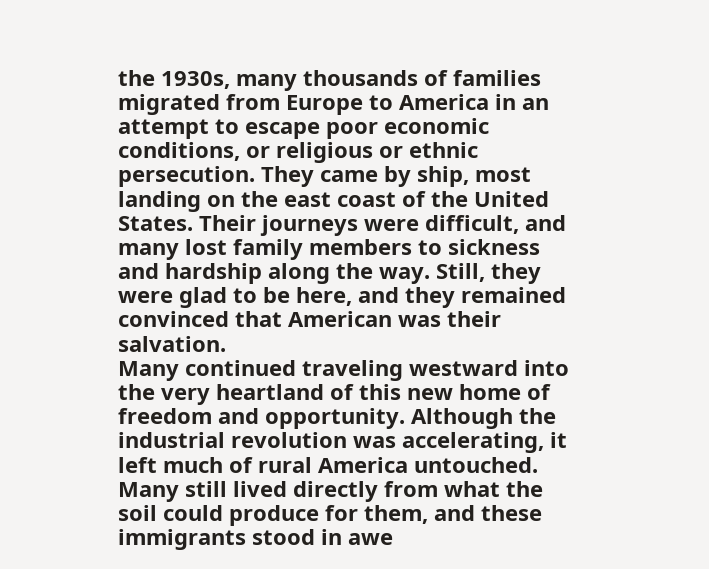the 1930s, many thousands of families migrated from Europe to America in an attempt to escape poor economic conditions, or religious or ethnic persecution. They came by ship, most landing on the east coast of the United States. Their journeys were difficult, and many lost family members to sickness and hardship along the way. Still, they were glad to be here, and they remained convinced that American was their salvation.
Many continued traveling westward into the very heartland of this new home of freedom and opportunity. Although the industrial revolution was accelerating, it left much of rural America untouched. Many still lived directly from what the soil could produce for them, and these immigrants stood in awe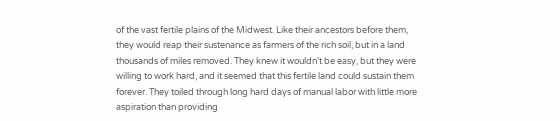of the vast fertile plains of the Midwest. Like their ancestors before them, they would reap their sustenance as farmers of the rich soil, but in a land thousands of miles removed. They knew it wouldn't be easy, but they were willing to work hard, and it seemed that this fertile land could sustain them forever. They toiled through long hard days of manual labor with little more aspiration than providing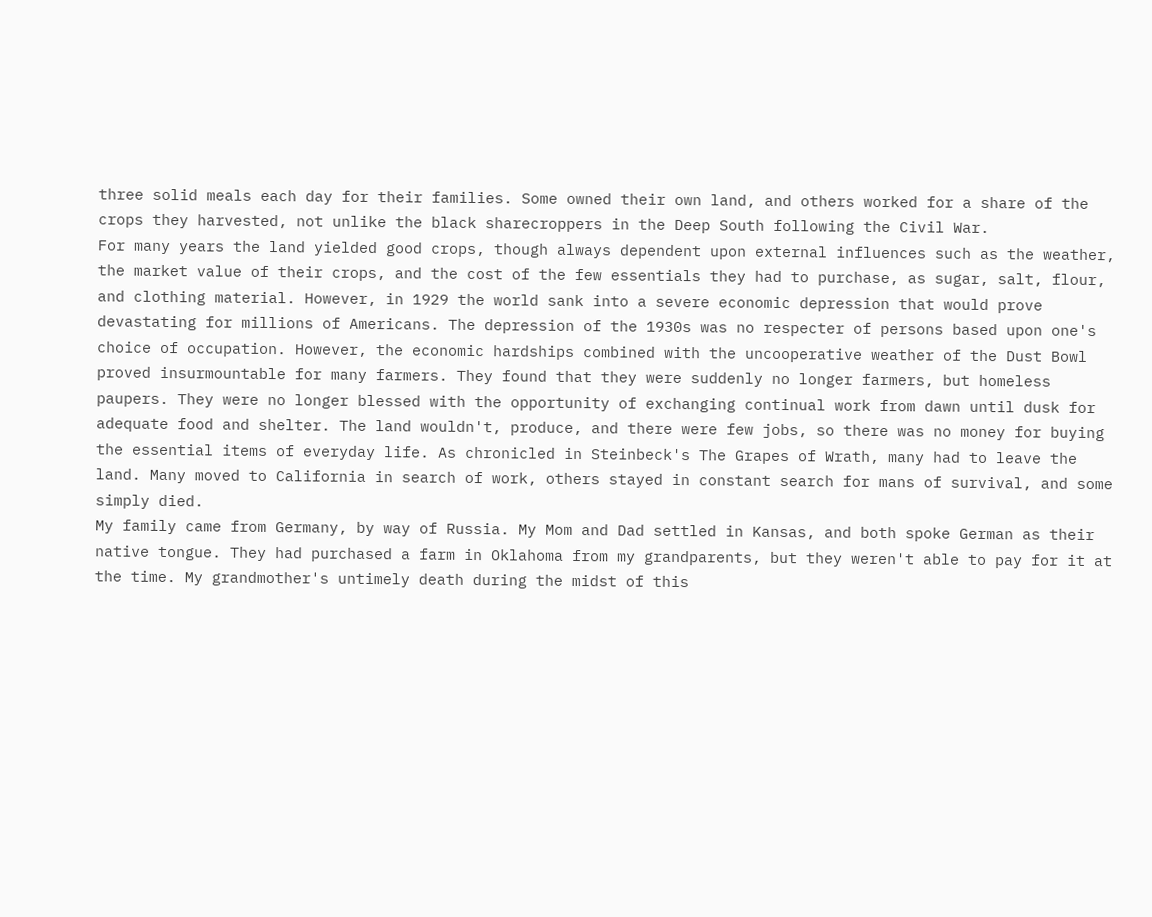three solid meals each day for their families. Some owned their own land, and others worked for a share of the crops they harvested, not unlike the black sharecroppers in the Deep South following the Civil War.
For many years the land yielded good crops, though always dependent upon external influences such as the weather, the market value of their crops, and the cost of the few essentials they had to purchase, as sugar, salt, flour, and clothing material. However, in 1929 the world sank into a severe economic depression that would prove devastating for millions of Americans. The depression of the 1930s was no respecter of persons based upon one's choice of occupation. However, the economic hardships combined with the uncooperative weather of the Dust Bowl proved insurmountable for many farmers. They found that they were suddenly no longer farmers, but homeless paupers. They were no longer blessed with the opportunity of exchanging continual work from dawn until dusk for adequate food and shelter. The land wouldn't, produce, and there were few jobs, so there was no money for buying the essential items of everyday life. As chronicled in Steinbeck's The Grapes of Wrath, many had to leave the land. Many moved to California in search of work, others stayed in constant search for mans of survival, and some simply died.
My family came from Germany, by way of Russia. My Mom and Dad settled in Kansas, and both spoke German as their native tongue. They had purchased a farm in Oklahoma from my grandparents, but they weren't able to pay for it at the time. My grandmother's untimely death during the midst of this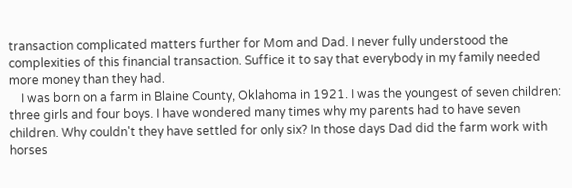transaction complicated matters further for Mom and Dad. I never fully understood the complexities of this financial transaction. Suffice it to say that everybody in my family needed more money than they had.
    I was born on a farm in Blaine County, Oklahoma in 1921. I was the youngest of seven children: three girls and four boys. I have wondered many times why my parents had to have seven children. Why couldn't they have settled for only six? In those days Dad did the farm work with horses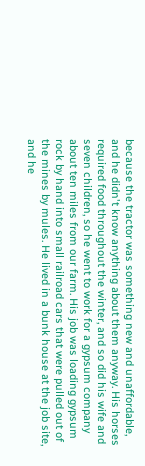because the tractor was something new and unaffordable, and he didn't know anything about them anyway. His horses required food throughout the winter, and so did his wife and seven children, so he went to work for a gypsum company about ten miles from our farm. His job was loading gypsum rock by hand into small railroad cars that were pulled out of the mines by mules. He lived in a bunk house at the job site, and he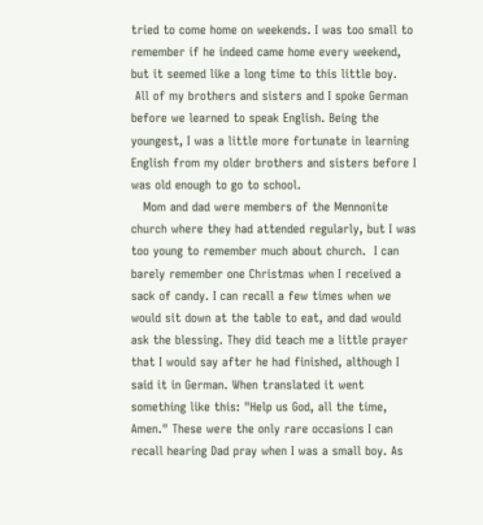tried to come home on weekends. I was too small to remember if he indeed came home every weekend, but it seemed like a long time to this little boy.
 All of my brothers and sisters and I spoke German before we learned to speak English. Being the youngest, I was a little more fortunate in learning English from my older brothers and sisters before I was old enough to go to school.
   Mom and dad were members of the Mennonite church where they had attended regularly, but I was too young to remember much about church.  I can barely remember one Christmas when I received a sack of candy. I can recall a few times when we would sit down at the table to eat, and dad would ask the blessing. They did teach me a little prayer that I would say after he had finished, although I said it in German. When translated it went something like this: "Help us God, all the time, Amen." These were the only rare occasions I can recall hearing Dad pray when I was a small boy. As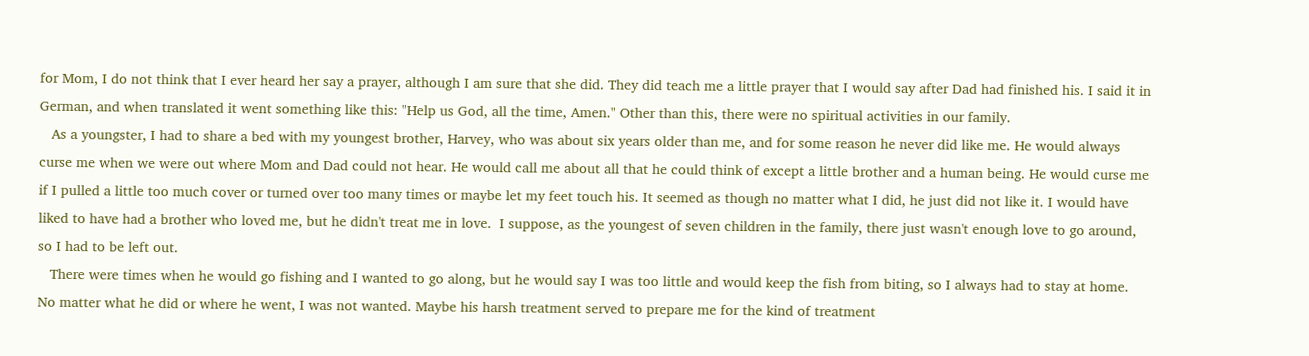for Mom, I do not think that I ever heard her say a prayer, although I am sure that she did. They did teach me a little prayer that I would say after Dad had finished his. I said it in German, and when translated it went something like this: "Help us God, all the time, Amen." Other than this, there were no spiritual activities in our family.
   As a youngster, I had to share a bed with my youngest brother, Harvey, who was about six years older than me, and for some reason he never did like me. He would always curse me when we were out where Mom and Dad could not hear. He would call me about all that he could think of except a little brother and a human being. He would curse me if I pulled a little too much cover or turned over too many times or maybe let my feet touch his. It seemed as though no matter what I did, he just did not like it. I would have liked to have had a brother who loved me, but he didn't treat me in love.  I suppose, as the youngest of seven children in the family, there just wasn't enough love to go around, so I had to be left out.
   There were times when he would go fishing and I wanted to go along, but he would say I was too little and would keep the fish from biting, so I always had to stay at home. No matter what he did or where he went, I was not wanted. Maybe his harsh treatment served to prepare me for the kind of treatment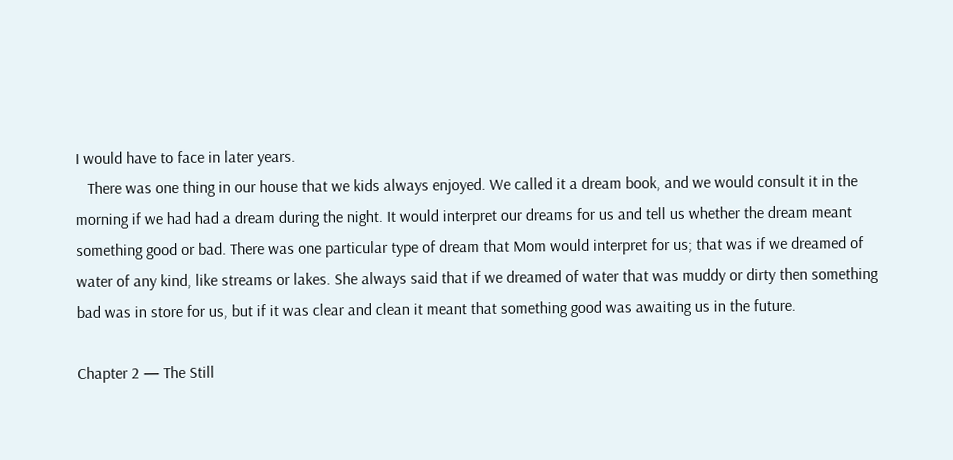I would have to face in later years.
   There was one thing in our house that we kids always enjoyed. We called it a dream book, and we would consult it in the morning if we had had a dream during the night. It would interpret our dreams for us and tell us whether the dream meant something good or bad. There was one particular type of dream that Mom would interpret for us; that was if we dreamed of water of any kind, like streams or lakes. She always said that if we dreamed of water that was muddy or dirty then something bad was in store for us, but if it was clear and clean it meant that something good was awaiting us in the future.

Chapter 2 — The Still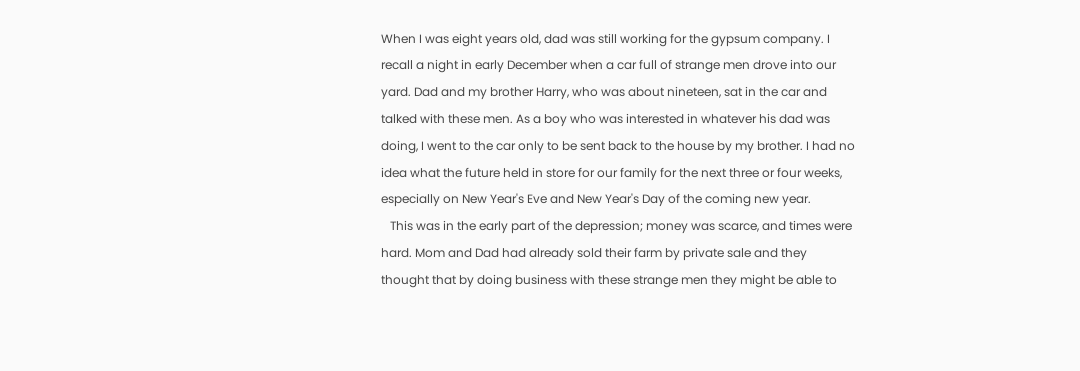When I was eight years old, dad was still working for the gypsum company. I recall a night in early December when a car full of strange men drove into our yard. Dad and my brother Harry, who was about nineteen, sat in the car and talked with these men. As a boy who was interested in whatever his dad was doing, I went to the car only to be sent back to the house by my brother. I had no idea what the future held in store for our family for the next three or four weeks, especially on New Year's Eve and New Year's Day of the coming new year.
   This was in the early part of the depression; money was scarce, and times were hard. Mom and Dad had already sold their farm by private sale and they thought that by doing business with these strange men they might be able to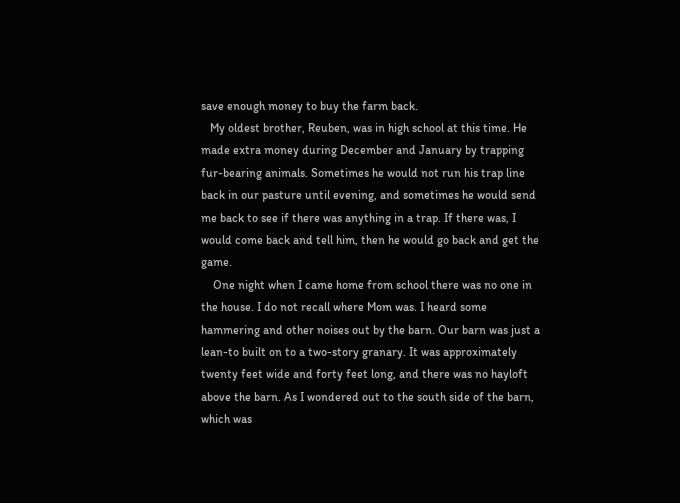save enough money to buy the farm back.
   My oldest brother, Reuben, was in high school at this time. He made extra money during December and January by trapping fur-bearing animals. Sometimes he would not run his trap line back in our pasture until evening, and sometimes he would send me back to see if there was anything in a trap. If there was, I would come back and tell him, then he would go back and get the game.
    One night when I came home from school there was no one in the house. I do not recall where Mom was. I heard some hammering and other noises out by the barn. Our barn was just a lean-to built on to a two-story granary. It was approximately twenty feet wide and forty feet long, and there was no hayloft above the barn. As I wondered out to the south side of the barn, which was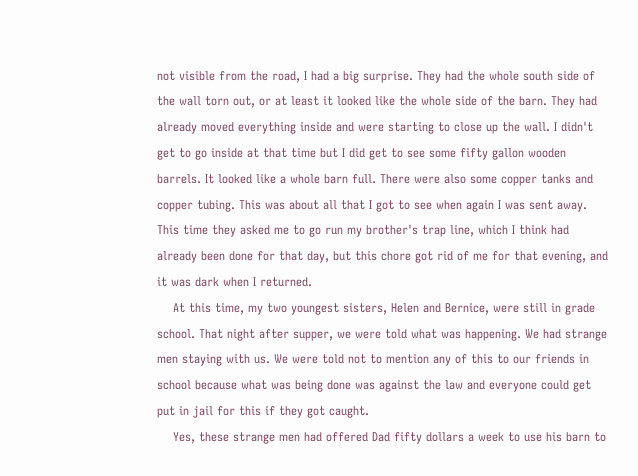not visible from the road, I had a big surprise. They had the whole south side of the wall torn out, or at least it looked like the whole side of the barn. They had already moved everything inside and were starting to close up the wall. I didn't get to go inside at that time but I did get to see some fifty gallon wooden barrels. It looked like a whole barn full. There were also some copper tanks and copper tubing. This was about all that I got to see when again I was sent away. This time they asked me to go run my brother's trap line, which I think had already been done for that day, but this chore got rid of me for that evening, and it was dark when I returned.
    At this time, my two youngest sisters, Helen and Bernice, were still in grade school. That night after supper, we were told what was happening. We had strange men staying with us. We were told not to mention any of this to our friends in school because what was being done was against the law and everyone could get put in jail for this if they got caught.
    Yes, these strange men had offered Dad fifty dollars a week to use his barn to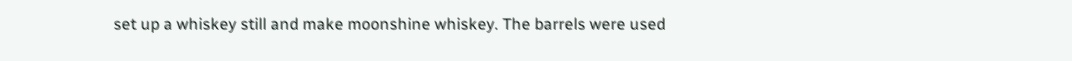set up a whiskey still and make moonshine whiskey. The barrels were used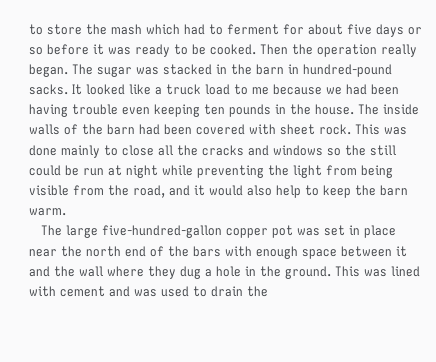to store the mash which had to ferment for about five days or so before it was ready to be cooked. Then the operation really began. The sugar was stacked in the barn in hundred-pound sacks. It looked like a truck load to me because we had been having trouble even keeping ten pounds in the house. The inside walls of the barn had been covered with sheet rock. This was done mainly to close all the cracks and windows so the still could be run at night while preventing the light from being visible from the road, and it would also help to keep the barn warm.
   The large five-hundred-gallon copper pot was set in place near the north end of the bars with enough space between it and the wall where they dug a hole in the ground. This was lined with cement and was used to drain the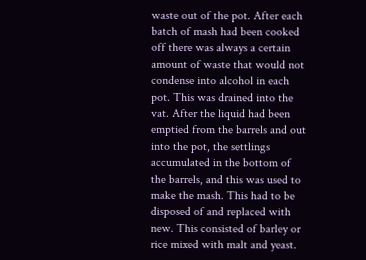waste out of the pot. After each batch of mash had been cooked off there was always a certain amount of waste that would not condense into alcohol in each pot. This was drained into the vat. After the liquid had been emptied from the barrels and out into the pot, the settlings accumulated in the bottom of the barrels, and this was used to make the mash. This had to be disposed of and replaced with new. This consisted of barley or rice mixed with malt and yeast.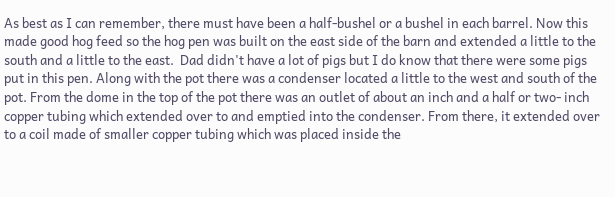As best as I can remember, there must have been a half-bushel or a bushel in each barrel. Now this made good hog feed so the hog pen was built on the east side of the barn and extended a little to the south and a little to the east.  Dad didn't have a lot of pigs but I do know that there were some pigs put in this pen. Along with the pot there was a condenser located a little to the west and south of the pot. From the dome in the top of the pot there was an outlet of about an inch and a half or two- inch copper tubing which extended over to and emptied into the condenser. From there, it extended over to a coil made of smaller copper tubing which was placed inside the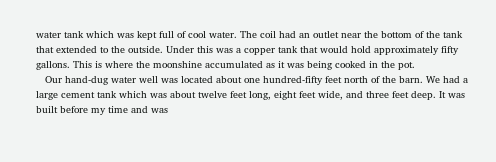water tank which was kept full of cool water. The coil had an outlet near the bottom of the tank that extended to the outside. Under this was a copper tank that would hold approximately fifty gallons. This is where the moonshine accumulated as it was being cooked in the pot.
   Our hand-dug water well was located about one hundred-fifty feet north of the barn. We had a large cement tank which was about twelve feet long, eight feet wide, and three feet deep. It was built before my time and was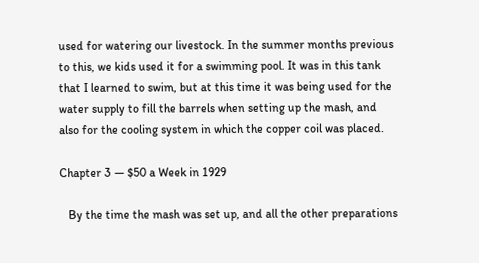used for watering our livestock. In the summer months previous to this, we kids used it for a swimming pool. It was in this tank that I learned to swim, but at this time it was being used for the water supply to fill the barrels when setting up the mash, and also for the cooling system in which the copper coil was placed.

Chapter 3 — $50 a Week in 1929

   By the time the mash was set up, and all the other preparations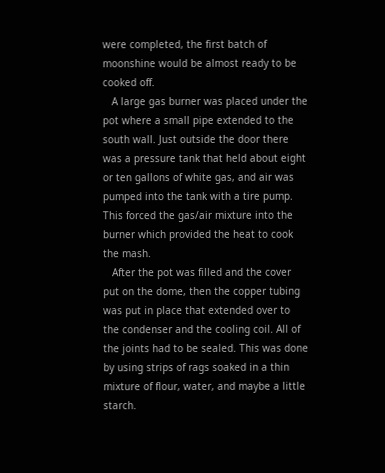were completed, the first batch of moonshine would be almost ready to be cooked off.
   A large gas burner was placed under the pot where a small pipe extended to the south wall. Just outside the door there was a pressure tank that held about eight or ten gallons of white gas, and air was pumped into the tank with a tire pump. This forced the gas/air mixture into the burner which provided the heat to cook the mash.
   After the pot was filled and the cover put on the dome, then the copper tubing was put in place that extended over to the condenser and the cooling coil. All of the joints had to be sealed. This was done by using strips of rags soaked in a thin mixture of flour, water, and maybe a little starch.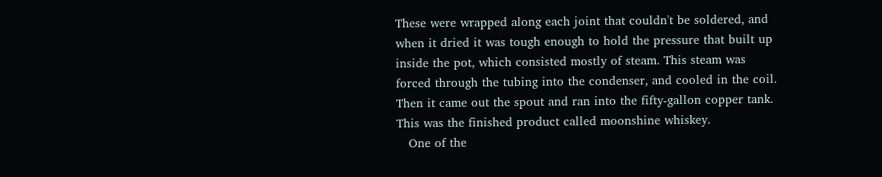These were wrapped along each joint that couldn't be soldered, and when it dried it was tough enough to hold the pressure that built up inside the pot, which consisted mostly of steam. This steam was forced through the tubing into the condenser, and cooled in the coil. Then it came out the spout and ran into the fifty-gallon copper tank. This was the finished product called moonshine whiskey.
   One of the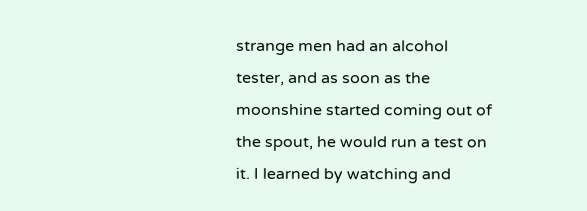strange men had an alcohol tester, and as soon as the moonshine started coming out of the spout, he would run a test on it. I learned by watching and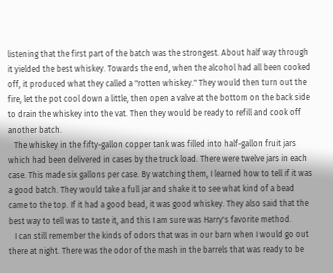listening that the first part of the batch was the strongest. About half way through it yielded the best whiskey. Towards the end, when the alcohol had all been cooked off, it produced what they called a "rotten whiskey." They would then turn out the fire, let the pot cool down a little, then open a valve at the bottom on the back side to drain the whiskey into the vat. Then they would be ready to refill and cook off another batch.
   The whiskey in the fifty-gallon copper tank was filled into half-gallon fruit jars which had been delivered in cases by the truck load. There were twelve jars in each case. This made six gallons per case. By watching them, I learned how to tell if it was a good batch. They would take a full jar and shake it to see what kind of a bead came to the top. If it had a good bead, it was good whiskey. They also said that the best way to tell was to taste it, and this I am sure was Harry's favorite method.
   I can still remember the kinds of odors that was in our barn when I would go out there at night. There was the odor of the mash in the barrels that was ready to be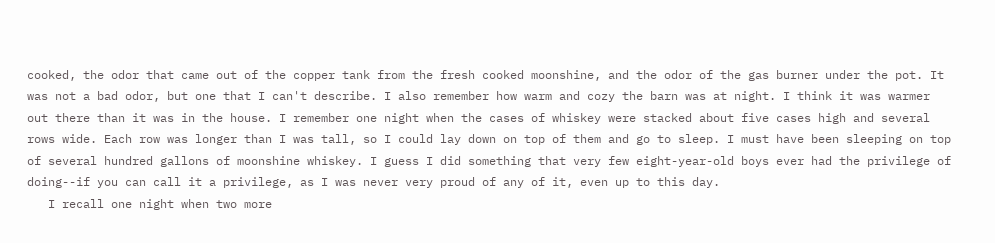cooked, the odor that came out of the copper tank from the fresh cooked moonshine, and the odor of the gas burner under the pot. It was not a bad odor, but one that I can't describe. I also remember how warm and cozy the barn was at night. I think it was warmer out there than it was in the house. I remember one night when the cases of whiskey were stacked about five cases high and several rows wide. Each row was longer than I was tall, so I could lay down on top of them and go to sleep. I must have been sleeping on top of several hundred gallons of moonshine whiskey. I guess I did something that very few eight-year-old boys ever had the privilege of doing--if you can call it a privilege, as I was never very proud of any of it, even up to this day.
   I recall one night when two more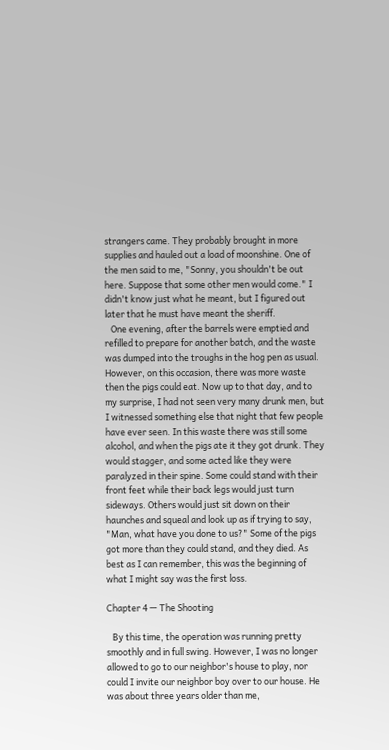strangers came. They probably brought in more supplies and hauled out a load of moonshine. One of the men said to me, "Sonny, you shouldn't be out here. Suppose that some other men would come." I didn't know just what he meant, but I figured out later that he must have meant the sheriff.
   One evening, after the barrels were emptied and refilled to prepare for another batch, and the waste was dumped into the troughs in the hog pen as usual. However, on this occasion, there was more waste then the pigs could eat. Now up to that day, and to my surprise, I had not seen very many drunk men, but I witnessed something else that night that few people have ever seen. In this waste there was still some alcohol, and when the pigs ate it they got drunk. They would stagger, and some acted like they were paralyzed in their spine. Some could stand with their front feet while their back legs would just turn sideways. Others would just sit down on their haunches and squeal and look up as if trying to say, "Man, what have you done to us?" Some of the pigs got more than they could stand, and they died. As best as I can remember, this was the beginning of what I might say was the first loss.

Chapter 4 — The Shooting

   By this time, the operation was running pretty smoothly and in full swing. However, I was no longer allowed to go to our neighbor's house to play, nor could I invite our neighbor boy over to our house. He was about three years older than me,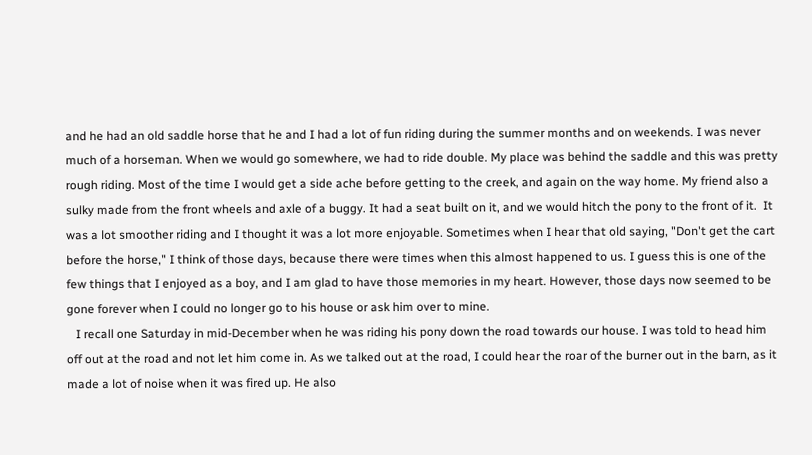and he had an old saddle horse that he and I had a lot of fun riding during the summer months and on weekends. I was never much of a horseman. When we would go somewhere, we had to ride double. My place was behind the saddle and this was pretty rough riding. Most of the time I would get a side ache before getting to the creek, and again on the way home. My friend also a sulky made from the front wheels and axle of a buggy. It had a seat built on it, and we would hitch the pony to the front of it.  It was a lot smoother riding and I thought it was a lot more enjoyable. Sometimes when I hear that old saying, "Don't get the cart before the horse," I think of those days, because there were times when this almost happened to us. I guess this is one of the few things that I enjoyed as a boy, and I am glad to have those memories in my heart. However, those days now seemed to be gone forever when I could no longer go to his house or ask him over to mine.
   I recall one Saturday in mid-December when he was riding his pony down the road towards our house. I was told to head him off out at the road and not let him come in. As we talked out at the road, I could hear the roar of the burner out in the barn, as it made a lot of noise when it was fired up. He also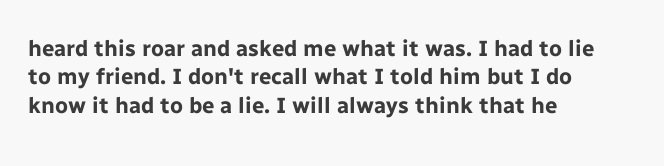heard this roar and asked me what it was. I had to lie to my friend. I don't recall what I told him but I do know it had to be a lie. I will always think that he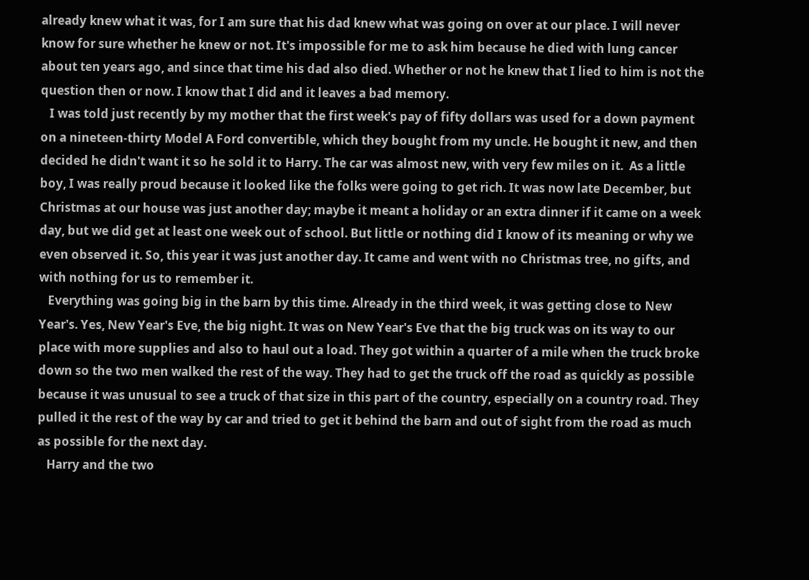already knew what it was, for I am sure that his dad knew what was going on over at our place. I will never know for sure whether he knew or not. It's impossible for me to ask him because he died with lung cancer about ten years ago, and since that time his dad also died. Whether or not he knew that I lied to him is not the question then or now. I know that I did and it leaves a bad memory.
   I was told just recently by my mother that the first week's pay of fifty dollars was used for a down payment on a nineteen-thirty Model A Ford convertible, which they bought from my uncle. He bought it new, and then decided he didn't want it so he sold it to Harry. The car was almost new, with very few miles on it.  As a little boy, I was really proud because it looked like the folks were going to get rich. It was now late December, but Christmas at our house was just another day; maybe it meant a holiday or an extra dinner if it came on a week day, but we did get at least one week out of school. But little or nothing did I know of its meaning or why we even observed it. So, this year it was just another day. It came and went with no Christmas tree, no gifts, and with nothing for us to remember it.
   Everything was going big in the barn by this time. Already in the third week, it was getting close to New Year's. Yes, New Year's Eve, the big night. It was on New Year's Eve that the big truck was on its way to our place with more supplies and also to haul out a load. They got within a quarter of a mile when the truck broke down so the two men walked the rest of the way. They had to get the truck off the road as quickly as possible because it was unusual to see a truck of that size in this part of the country, especially on a country road. They pulled it the rest of the way by car and tried to get it behind the barn and out of sight from the road as much as possible for the next day.
   Harry and the two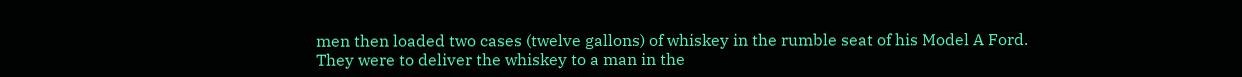men then loaded two cases (twelve gallons) of whiskey in the rumble seat of his Model A Ford. They were to deliver the whiskey to a man in the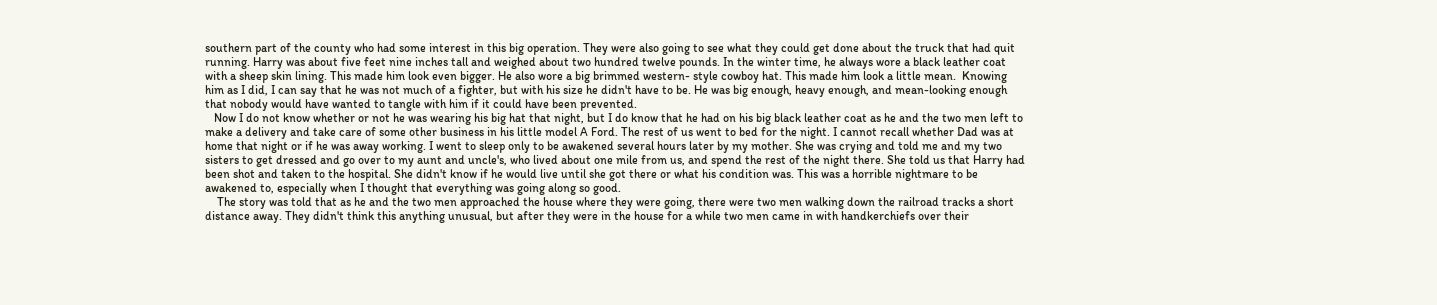southern part of the county who had some interest in this big operation. They were also going to see what they could get done about the truck that had quit running. Harry was about five feet nine inches tall and weighed about two hundred twelve pounds. In the winter time, he always wore a black leather coat with a sheep skin lining. This made him look even bigger. He also wore a big brimmed western- style cowboy hat. This made him look a little mean.  Knowing him as I did, I can say that he was not much of a fighter, but with his size he didn't have to be. He was big enough, heavy enough, and mean-looking enough that nobody would have wanted to tangle with him if it could have been prevented.
   Now I do not know whether or not he was wearing his big hat that night, but I do know that he had on his big black leather coat as he and the two men left to make a delivery and take care of some other business in his little model A Ford. The rest of us went to bed for the night. I cannot recall whether Dad was at home that night or if he was away working. I went to sleep only to be awakened several hours later by my mother. She was crying and told me and my two sisters to get dressed and go over to my aunt and uncle's, who lived about one mile from us, and spend the rest of the night there. She told us that Harry had been shot and taken to the hospital. She didn't know if he would live until she got there or what his condition was. This was a horrible nightmare to be awakened to, especially when I thought that everything was going along so good.
    The story was told that as he and the two men approached the house where they were going, there were two men walking down the railroad tracks a short distance away. They didn't think this anything unusual, but after they were in the house for a while two men came in with handkerchiefs over their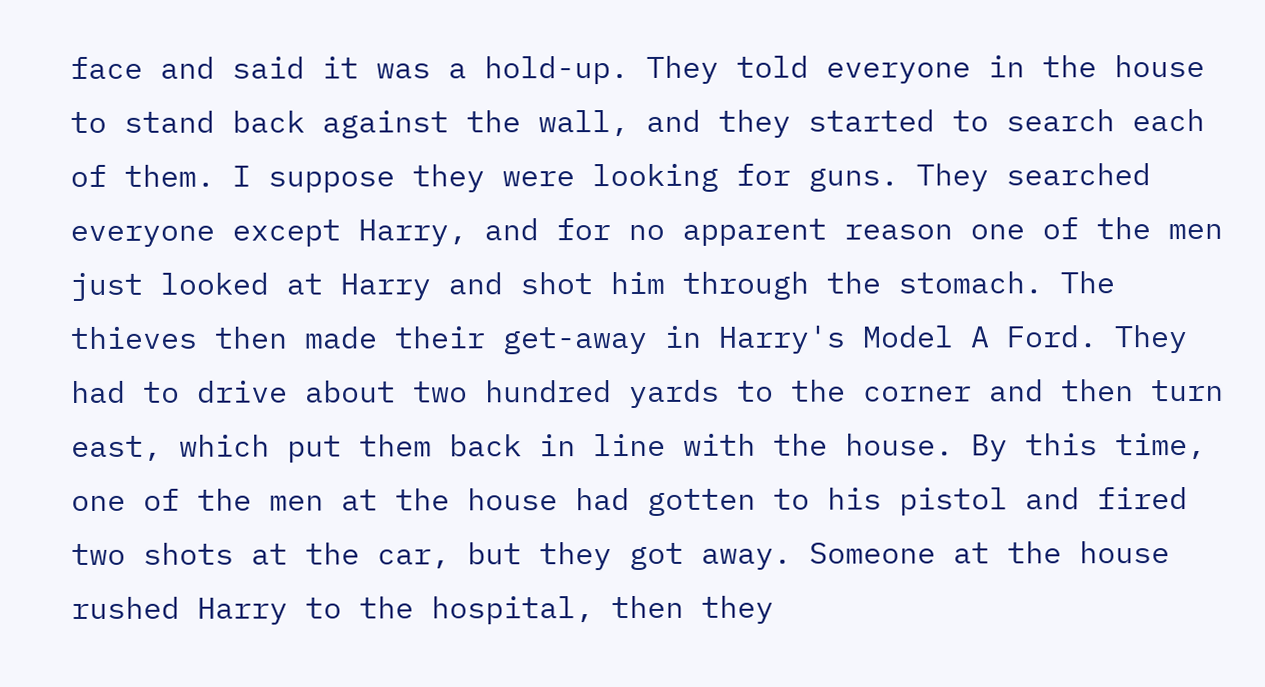face and said it was a hold-up. They told everyone in the house to stand back against the wall, and they started to search each of them. I suppose they were looking for guns. They searched everyone except Harry, and for no apparent reason one of the men just looked at Harry and shot him through the stomach. The thieves then made their get-away in Harry's Model A Ford. They had to drive about two hundred yards to the corner and then turn east, which put them back in line with the house. By this time, one of the men at the house had gotten to his pistol and fired two shots at the car, but they got away. Someone at the house rushed Harry to the hospital, then they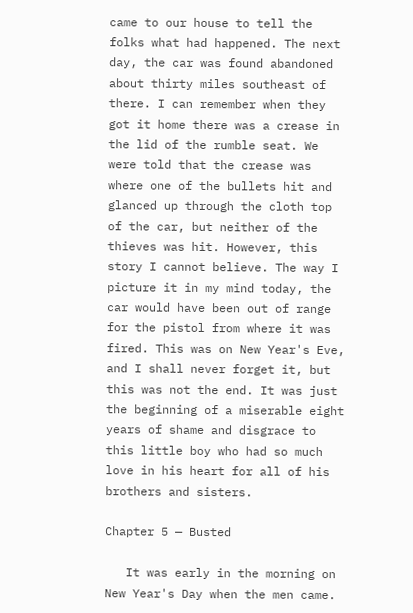came to our house to tell the folks what had happened. The next day, the car was found abandoned about thirty miles southeast of there. I can remember when they got it home there was a crease in the lid of the rumble seat. We were told that the crease was where one of the bullets hit and glanced up through the cloth top of the car, but neither of the thieves was hit. However, this story I cannot believe. The way I picture it in my mind today, the car would have been out of range for the pistol from where it was fired. This was on New Year's Eve, and I shall never forget it, but this was not the end. It was just the beginning of a miserable eight years of shame and disgrace to this little boy who had so much love in his heart for all of his brothers and sisters.

Chapter 5 — Busted

   It was early in the morning on New Year's Day when the men came.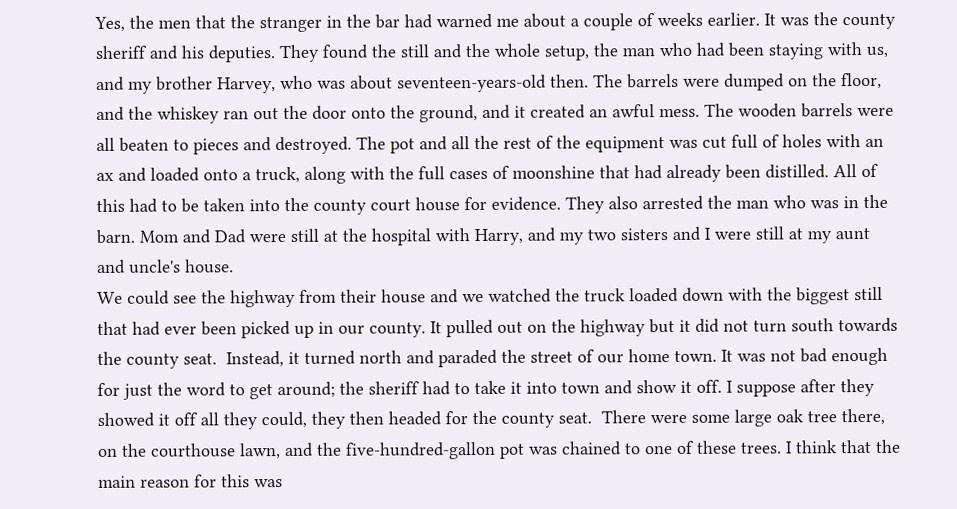Yes, the men that the stranger in the bar had warned me about a couple of weeks earlier. It was the county sheriff and his deputies. They found the still and the whole setup, the man who had been staying with us, and my brother Harvey, who was about seventeen-years-old then. The barrels were dumped on the floor, and the whiskey ran out the door onto the ground, and it created an awful mess. The wooden barrels were all beaten to pieces and destroyed. The pot and all the rest of the equipment was cut full of holes with an ax and loaded onto a truck, along with the full cases of moonshine that had already been distilled. All of this had to be taken into the county court house for evidence. They also arrested the man who was in the barn. Mom and Dad were still at the hospital with Harry, and my two sisters and I were still at my aunt and uncle's house.
We could see the highway from their house and we watched the truck loaded down with the biggest still that had ever been picked up in our county. It pulled out on the highway but it did not turn south towards the county seat.  Instead, it turned north and paraded the street of our home town. It was not bad enough for just the word to get around; the sheriff had to take it into town and show it off. I suppose after they showed it off all they could, they then headed for the county seat.  There were some large oak tree there, on the courthouse lawn, and the five-hundred-gallon pot was chained to one of these trees. I think that the main reason for this was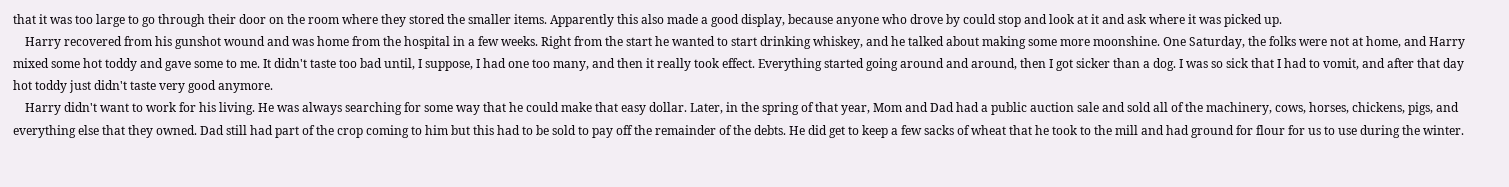that it was too large to go through their door on the room where they stored the smaller items. Apparently this also made a good display, because anyone who drove by could stop and look at it and ask where it was picked up.
    Harry recovered from his gunshot wound and was home from the hospital in a few weeks. Right from the start he wanted to start drinking whiskey, and he talked about making some more moonshine. One Saturday, the folks were not at home, and Harry mixed some hot toddy and gave some to me. It didn't taste too bad until, I suppose, I had one too many, and then it really took effect. Everything started going around and around, then I got sicker than a dog. I was so sick that I had to vomit, and after that day hot toddy just didn't taste very good anymore.
    Harry didn't want to work for his living. He was always searching for some way that he could make that easy dollar. Later, in the spring of that year, Mom and Dad had a public auction sale and sold all of the machinery, cows, horses, chickens, pigs, and everything else that they owned. Dad still had part of the crop coming to him but this had to be sold to pay off the remainder of the debts. He did get to keep a few sacks of wheat that he took to the mill and had ground for flour for us to use during the winter.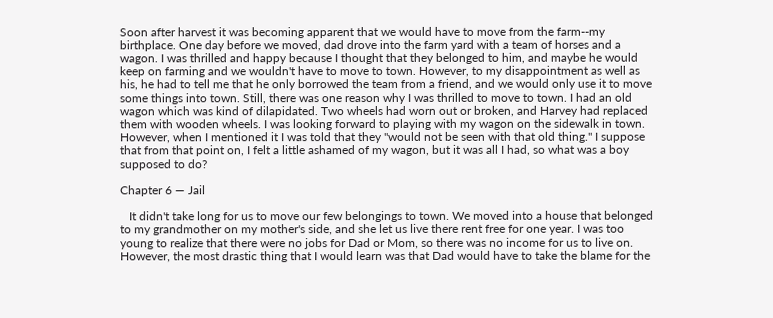Soon after harvest it was becoming apparent that we would have to move from the farm--my birthplace. One day before we moved, dad drove into the farm yard with a team of horses and a wagon. I was thrilled and happy because I thought that they belonged to him, and maybe he would keep on farming and we wouldn't have to move to town. However, to my disappointment as well as his, he had to tell me that he only borrowed the team from a friend, and we would only use it to move some things into town. Still, there was one reason why I was thrilled to move to town. I had an old wagon which was kind of dilapidated. Two wheels had worn out or broken, and Harvey had replaced them with wooden wheels. I was looking forward to playing with my wagon on the sidewalk in town. However, when I mentioned it I was told that they "would not be seen with that old thing." I suppose that from that point on, I felt a little ashamed of my wagon, but it was all I had, so what was a boy supposed to do?

Chapter 6 — Jail

   It didn't take long for us to move our few belongings to town. We moved into a house that belonged to my grandmother on my mother's side, and she let us live there rent free for one year. I was too young to realize that there were no jobs for Dad or Mom, so there was no income for us to live on. However, the most drastic thing that I would learn was that Dad would have to take the blame for the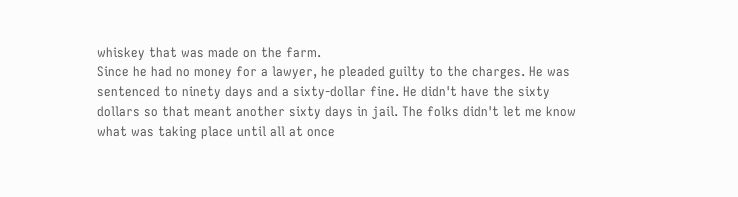whiskey that was made on the farm.
Since he had no money for a lawyer, he pleaded guilty to the charges. He was sentenced to ninety days and a sixty-dollar fine. He didn't have the sixty dollars so that meant another sixty days in jail. The folks didn't let me know what was taking place until all at once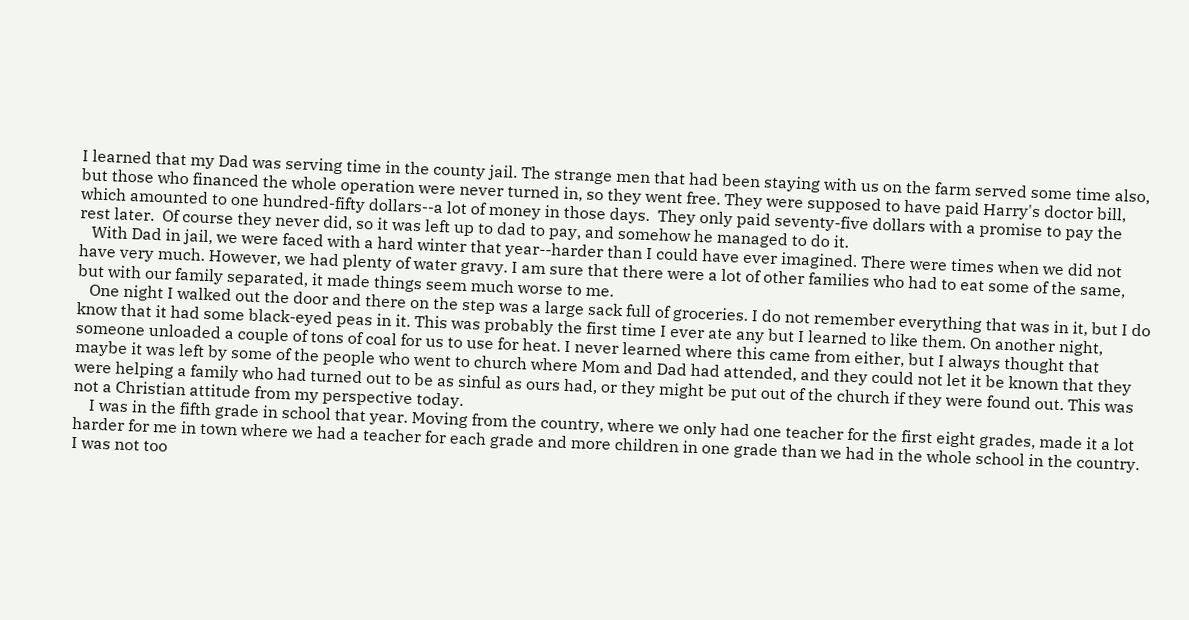I learned that my Dad was serving time in the county jail. The strange men that had been staying with us on the farm served some time also, but those who financed the whole operation were never turned in, so they went free. They were supposed to have paid Harry's doctor bill, which amounted to one hundred-fifty dollars--a lot of money in those days.  They only paid seventy-five dollars with a promise to pay the rest later.  Of course they never did, so it was left up to dad to pay, and somehow he managed to do it.
   With Dad in jail, we were faced with a hard winter that year--harder than I could have ever imagined. There were times when we did not have very much. However, we had plenty of water gravy. I am sure that there were a lot of other families who had to eat some of the same, but with our family separated, it made things seem much worse to me.
   One night I walked out the door and there on the step was a large sack full of groceries. I do not remember everything that was in it, but I do know that it had some black-eyed peas in it. This was probably the first time I ever ate any but I learned to like them. On another night, someone unloaded a couple of tons of coal for us to use for heat. I never learned where this came from either, but I always thought that maybe it was left by some of the people who went to church where Mom and Dad had attended, and they could not let it be known that they were helping a family who had turned out to be as sinful as ours had, or they might be put out of the church if they were found out. This was not a Christian attitude from my perspective today.
    I was in the fifth grade in school that year. Moving from the country, where we only had one teacher for the first eight grades, made it a lot harder for me in town where we had a teacher for each grade and more children in one grade than we had in the whole school in the country. I was not too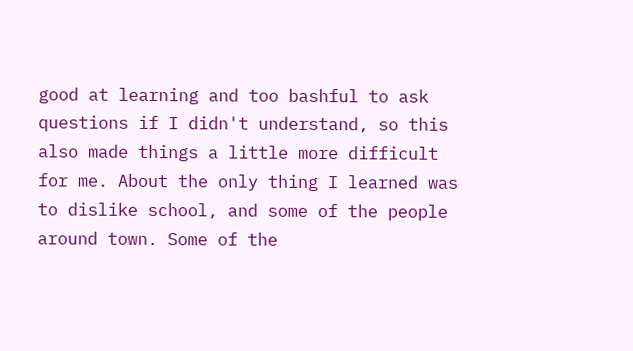good at learning and too bashful to ask questions if I didn't understand, so this also made things a little more difficult for me. About the only thing I learned was to dislike school, and some of the people around town. Some of the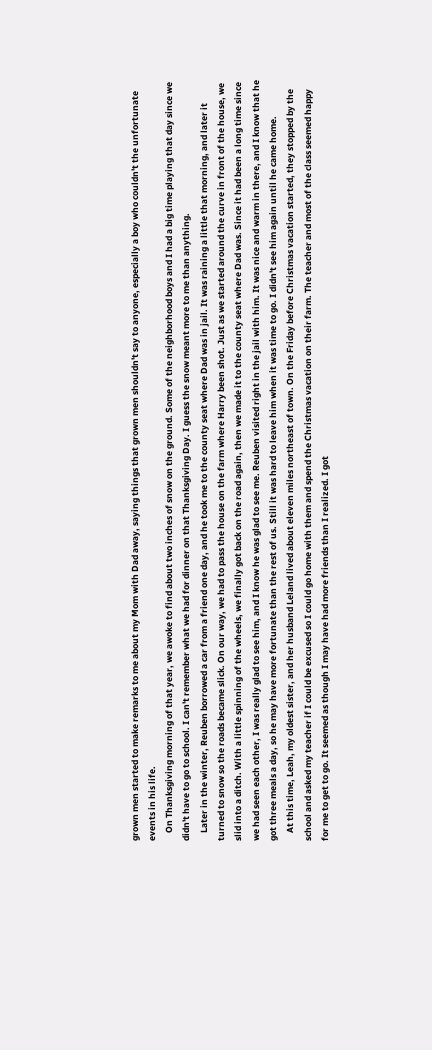grown men started to make remarks to me about my Mom with Dad away, saying things that grown men shouldn't say to anyone, especially a boy who couldn't the unfortunate events in his life.
    On Thanksgiving morning of that year, we awoke to find about two inches of snow on the ground. Some of the neighborhood boys and I had a big time playing that day since we didn't have to go to school. I can't remember what we had for dinner on that Thanksgiving Day. I guess the snow meant more to me than anything.
    Later in the winter, Reuben borrowed a car from a friend one day, and he took me to the county seat where Dad was in jail. It was raining a little that morning, and later it turned to snow so the roads became slick. On our way, we had to pass the house on the farm where Harry been shot. Just as we started around the curve in front of the house, we slid into a ditch. With a little spinning of the wheels, we finally got back on the road again, then we made it to the county seat where Dad was. Since it had been a long time since we had seen each other, I was really glad to see him, and I know he was glad to see me. Reuben visited right in the jail with him. It was nice and warm in there, and I know that he got three meals a day, so he may have more fortunate than the rest of us. Still it was hard to leave him when it was time to go. I didn't see him again until he came home.
    At this time, Leah, my oldest sister, and her husband Leland lived about eleven miles northeast of town. On the Friday before Christmas vacation started, they stopped by the school and asked my teacher if I could be excused so I could go home with them and spend the Christmas vacation on their farm. The teacher and most of the class seemed happy for me to get to go. It seemed as though I may have had more friends than I realized. I got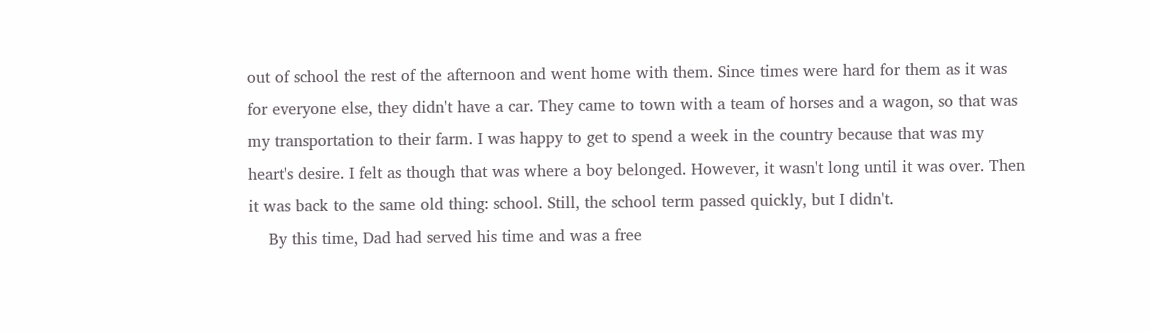out of school the rest of the afternoon and went home with them. Since times were hard for them as it was for everyone else, they didn't have a car. They came to town with a team of horses and a wagon, so that was my transportation to their farm. I was happy to get to spend a week in the country because that was my heart's desire. I felt as though that was where a boy belonged. However, it wasn't long until it was over. Then it was back to the same old thing: school. Still, the school term passed quickly, but I didn't.
    By this time, Dad had served his time and was a free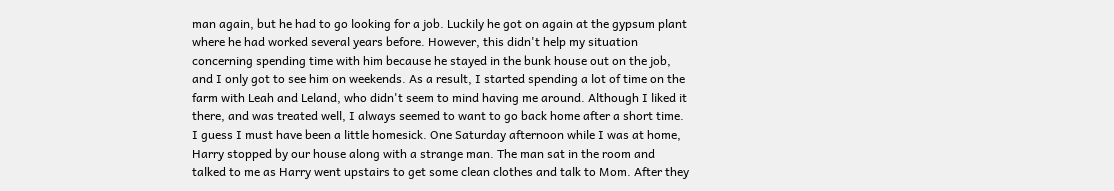man again, but he had to go looking for a job. Luckily he got on again at the gypsum plant where he had worked several years before. However, this didn't help my situation concerning spending time with him because he stayed in the bunk house out on the job, and I only got to see him on weekends. As a result, I started spending a lot of time on the farm with Leah and Leland, who didn't seem to mind having me around. Although I liked it there, and was treated well, I always seemed to want to go back home after a short time. I guess I must have been a little homesick. One Saturday afternoon while I was at home, Harry stopped by our house along with a strange man. The man sat in the room and talked to me as Harry went upstairs to get some clean clothes and talk to Mom. After they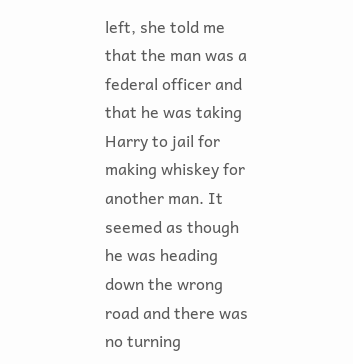left, she told me that the man was a federal officer and that he was taking Harry to jail for making whiskey for another man. It seemed as though he was heading down the wrong road and there was no turning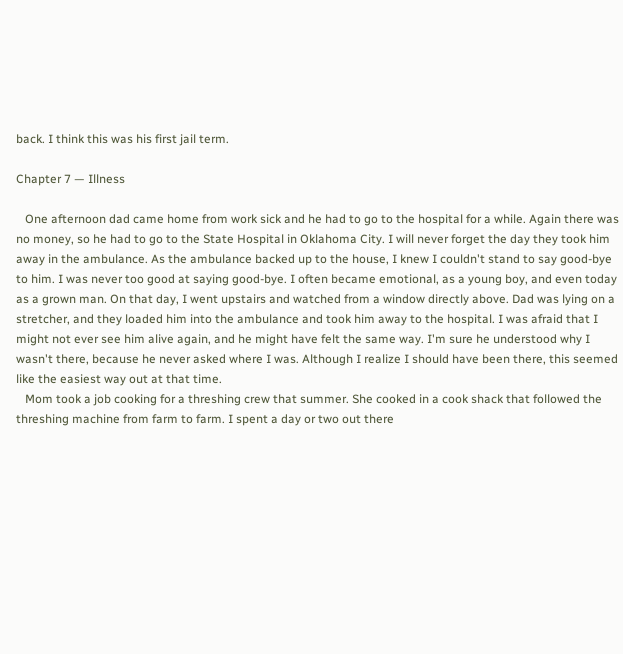back. I think this was his first jail term.

Chapter 7 — Illness

   One afternoon dad came home from work sick and he had to go to the hospital for a while. Again there was no money, so he had to go to the State Hospital in Oklahoma City. I will never forget the day they took him away in the ambulance. As the ambulance backed up to the house, I knew I couldn't stand to say good-bye to him. I was never too good at saying good-bye. I often became emotional, as a young boy, and even today as a grown man. On that day, I went upstairs and watched from a window directly above. Dad was lying on a stretcher, and they loaded him into the ambulance and took him away to the hospital. I was afraid that I might not ever see him alive again, and he might have felt the same way. I'm sure he understood why I wasn't there, because he never asked where I was. Although I realize I should have been there, this seemed like the easiest way out at that time.
   Mom took a job cooking for a threshing crew that summer. She cooked in a cook shack that followed the threshing machine from farm to farm. I spent a day or two out there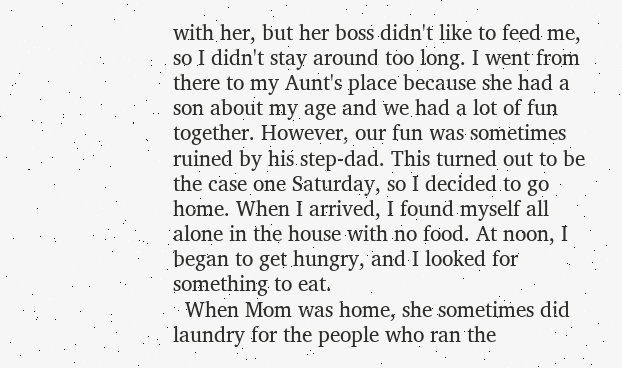with her, but her boss didn't like to feed me, so I didn't stay around too long. I went from there to my Aunt's place because she had a son about my age and we had a lot of fun together. However, our fun was sometimes ruined by his step-dad. This turned out to be the case one Saturday, so I decided to go home. When I arrived, I found myself all alone in the house with no food. At noon, I began to get hungry, and I looked for something to eat.
  When Mom was home, she sometimes did laundry for the people who ran the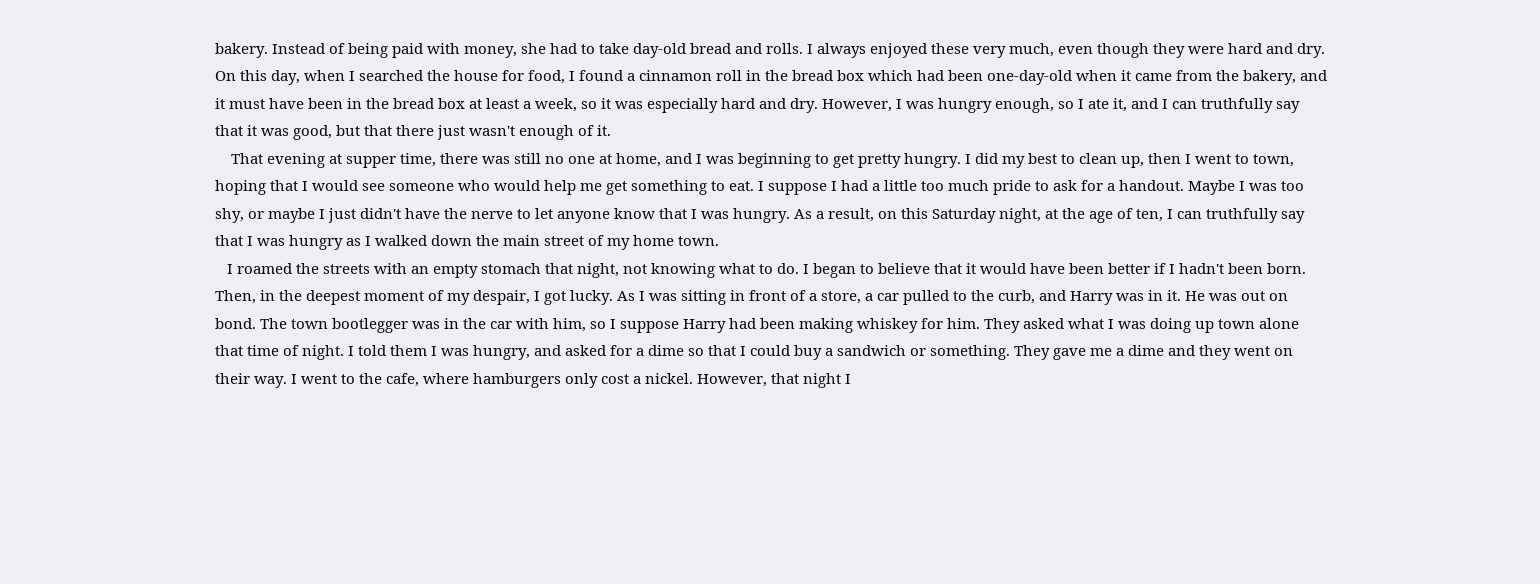bakery. Instead of being paid with money, she had to take day-old bread and rolls. I always enjoyed these very much, even though they were hard and dry. On this day, when I searched the house for food, I found a cinnamon roll in the bread box which had been one-day-old when it came from the bakery, and it must have been in the bread box at least a week, so it was especially hard and dry. However, I was hungry enough, so I ate it, and I can truthfully say that it was good, but that there just wasn't enough of it.
    That evening at supper time, there was still no one at home, and I was beginning to get pretty hungry. I did my best to clean up, then I went to town, hoping that I would see someone who would help me get something to eat. I suppose I had a little too much pride to ask for a handout. Maybe I was too shy, or maybe I just didn't have the nerve to let anyone know that I was hungry. As a result, on this Saturday night, at the age of ten, I can truthfully say that I was hungry as I walked down the main street of my home town.
   I roamed the streets with an empty stomach that night, not knowing what to do. I began to believe that it would have been better if I hadn't been born. Then, in the deepest moment of my despair, I got lucky. As I was sitting in front of a store, a car pulled to the curb, and Harry was in it. He was out on bond. The town bootlegger was in the car with him, so I suppose Harry had been making whiskey for him. They asked what I was doing up town alone that time of night. I told them I was hungry, and asked for a dime so that I could buy a sandwich or something. They gave me a dime and they went on their way. I went to the cafe, where hamburgers only cost a nickel. However, that night I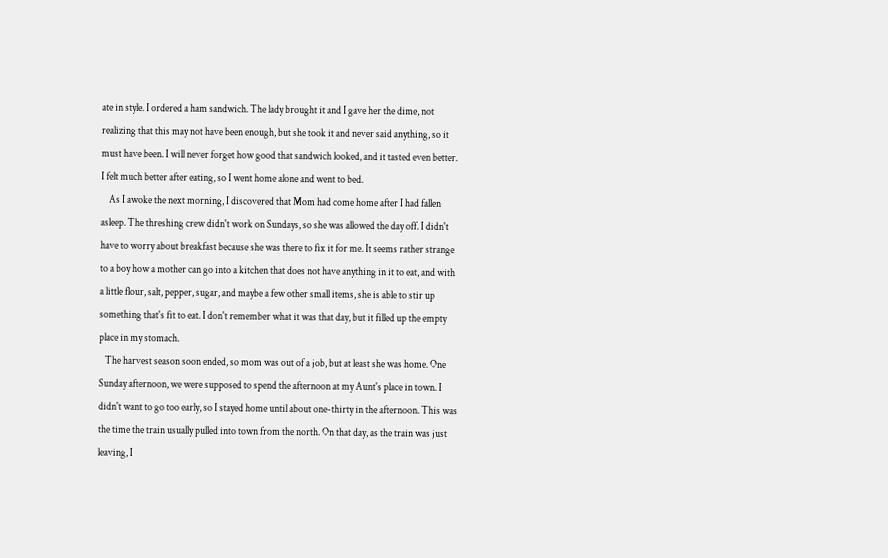ate in style. I ordered a ham sandwich. The lady brought it and I gave her the dime, not realizing that this may not have been enough, but she took it and never said anything, so it must have been. I will never forget how good that sandwich looked, and it tasted even better. I felt much better after eating, so I went home alone and went to bed.
    As I awoke the next morning, I discovered that Mom had come home after I had fallen asleep. The threshing crew didn't work on Sundays, so she was allowed the day off. I didn't have to worry about breakfast because she was there to fix it for me. It seems rather strange to a boy how a mother can go into a kitchen that does not have anything in it to eat, and with a little flour, salt, pepper, sugar, and maybe a few other small items, she is able to stir up something that's fit to eat. I don't remember what it was that day, but it filled up the empty place in my stomach.
   The harvest season soon ended, so mom was out of a job, but at least she was home. One Sunday afternoon, we were supposed to spend the afternoon at my Aunt's place in town. I didn't want to go too early, so I stayed home until about one-thirty in the afternoon. This was the time the train usually pulled into town from the north. On that day, as the train was just leaving, I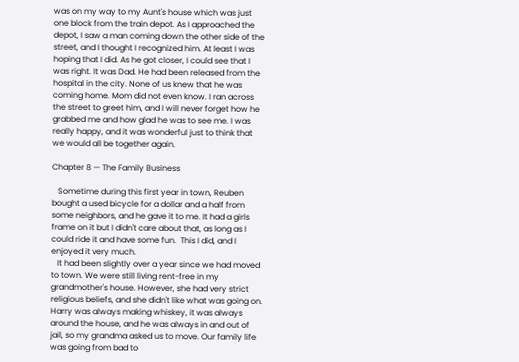was on my way to my Aunt's house which was just one block from the train depot. As I approached the depot, I saw a man coming down the other side of the street, and I thought I recognized him. At least I was hoping that I did. As he got closer, I could see that I was right. It was Dad. He had been released from the hospital in the city. None of us knew that he was coming home. Mom did not even know. I ran across the street to greet him, and I will never forget how he grabbed me and how glad he was to see me. I was really happy, and it was wonderful just to think that we would all be together again.

Chapter 8 — The Family Business

   Sometime during this first year in town, Reuben bought a used bicycle for a dollar and a half from some neighbors, and he gave it to me. It had a girls frame on it but I didn't care about that, as long as I could ride it and have some fun.  This I did, and I enjoyed it very much.
   It had been slightly over a year since we had moved to town. We were still living rent-free in my grandmother's house. However, she had very strict religious beliefs, and she didn't like what was going on. Harry was always making whiskey, it was always around the house, and he was always in and out of jail, so my grandma asked us to move. Our family life was going from bad to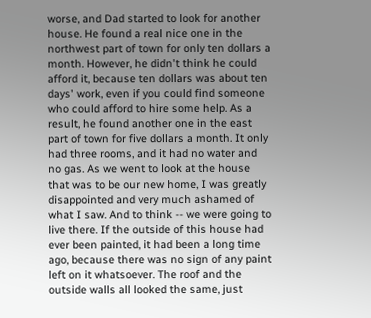worse, and Dad started to look for another house. He found a real nice one in the northwest part of town for only ten dollars a month. However, he didn't think he could afford it, because ten dollars was about ten days' work, even if you could find someone who could afford to hire some help. As a result, he found another one in the east part of town for five dollars a month. It only had three rooms, and it had no water and no gas. As we went to look at the house that was to be our new home, I was greatly disappointed and very much ashamed of what I saw. And to think -- we were going to live there. If the outside of this house had ever been painted, it had been a long time ago, because there was no sign of any paint left on it whatsoever. The roof and the outside walls all looked the same, just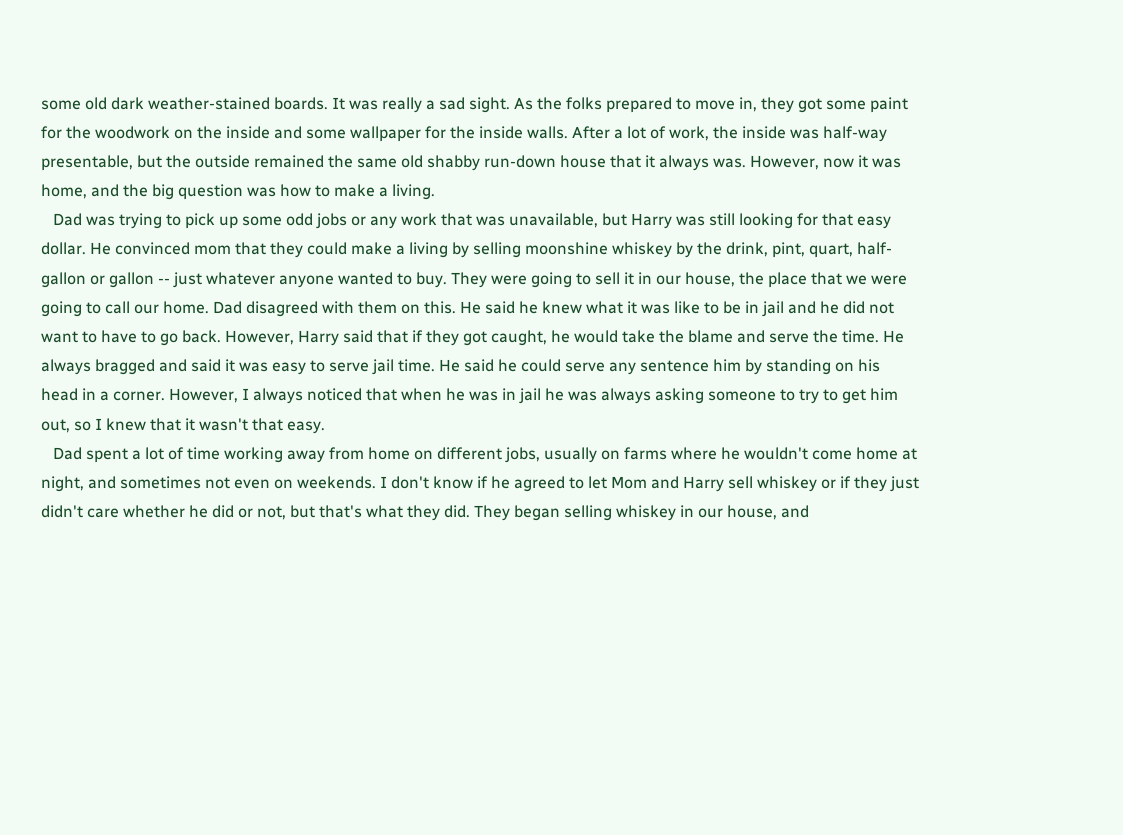some old dark weather-stained boards. It was really a sad sight. As the folks prepared to move in, they got some paint for the woodwork on the inside and some wallpaper for the inside walls. After a lot of work, the inside was half-way presentable, but the outside remained the same old shabby run-down house that it always was. However, now it was home, and the big question was how to make a living.
   Dad was trying to pick up some odd jobs or any work that was unavailable, but Harry was still looking for that easy dollar. He convinced mom that they could make a living by selling moonshine whiskey by the drink, pint, quart, half-gallon or gallon -- just whatever anyone wanted to buy. They were going to sell it in our house, the place that we were going to call our home. Dad disagreed with them on this. He said he knew what it was like to be in jail and he did not want to have to go back. However, Harry said that if they got caught, he would take the blame and serve the time. He always bragged and said it was easy to serve jail time. He said he could serve any sentence him by standing on his head in a corner. However, I always noticed that when he was in jail he was always asking someone to try to get him out, so I knew that it wasn't that easy.
   Dad spent a lot of time working away from home on different jobs, usually on farms where he wouldn't come home at night, and sometimes not even on weekends. I don't know if he agreed to let Mom and Harry sell whiskey or if they just didn't care whether he did or not, but that's what they did. They began selling whiskey in our house, and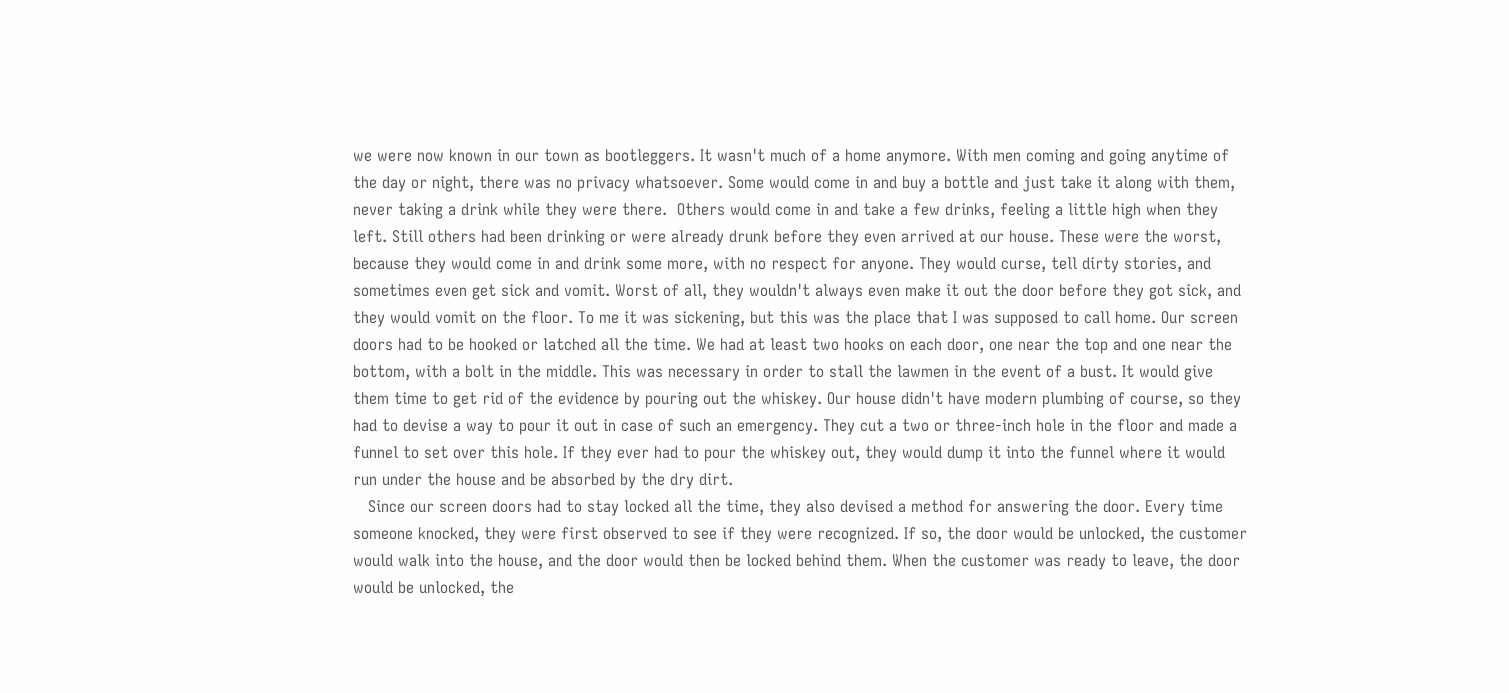we were now known in our town as bootleggers. It wasn't much of a home anymore. With men coming and going anytime of the day or night, there was no privacy whatsoever. Some would come in and buy a bottle and just take it along with them, never taking a drink while they were there.  Others would come in and take a few drinks, feeling a little high when they left. Still others had been drinking or were already drunk before they even arrived at our house. These were the worst, because they would come in and drink some more, with no respect for anyone. They would curse, tell dirty stories, and sometimes even get sick and vomit. Worst of all, they wouldn't always even make it out the door before they got sick, and they would vomit on the floor. To me it was sickening, but this was the place that I was supposed to call home. Our screen doors had to be hooked or latched all the time. We had at least two hooks on each door, one near the top and one near the bottom, with a bolt in the middle. This was necessary in order to stall the lawmen in the event of a bust. It would give them time to get rid of the evidence by pouring out the whiskey. Our house didn't have modern plumbing of course, so they had to devise a way to pour it out in case of such an emergency. They cut a two or three-inch hole in the floor and made a funnel to set over this hole. If they ever had to pour the whiskey out, they would dump it into the funnel where it would run under the house and be absorbed by the dry dirt.
   Since our screen doors had to stay locked all the time, they also devised a method for answering the door. Every time someone knocked, they were first observed to see if they were recognized. If so, the door would be unlocked, the customer would walk into the house, and the door would then be locked behind them. When the customer was ready to leave, the door would be unlocked, the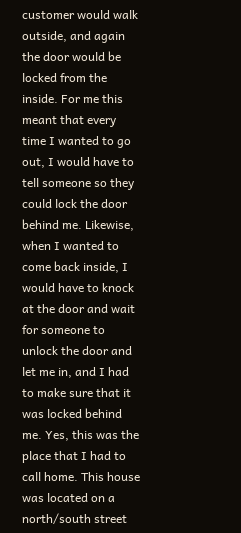customer would walk outside, and again the door would be locked from the inside. For me this meant that every time I wanted to go out, I would have to tell someone so they could lock the door behind me. Likewise, when I wanted to come back inside, I would have to knock at the door and wait for someone to unlock the door and let me in, and I had to make sure that it was locked behind me. Yes, this was the place that I had to call home. This house was located on a north/south street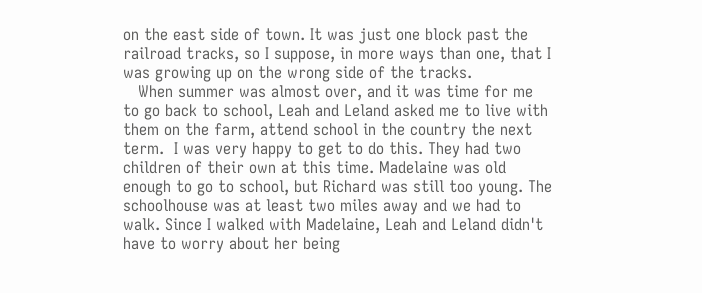on the east side of town. It was just one block past the railroad tracks, so I suppose, in more ways than one, that I was growing up on the wrong side of the tracks.
   When summer was almost over, and it was time for me to go back to school, Leah and Leland asked me to live with them on the farm, attend school in the country the next term.  I was very happy to get to do this. They had two children of their own at this time. Madelaine was old enough to go to school, but Richard was still too young. The schoolhouse was at least two miles away and we had to walk. Since I walked with Madelaine, Leah and Leland didn't have to worry about her being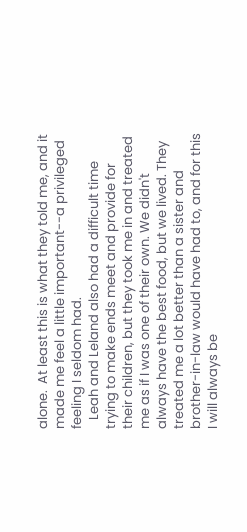alone.  At least this is what they told me, and it made me feel a little important--a privileged feeling I seldom had.
   Leah and Leland also had a difficult time trying to make ends meet and provide for their children, but they took me in and treated me as if I was one of their own. We didn't always have the best food, but we lived. They treated me a lot better than a sister and brother-in-law would have had to, and for this I will always be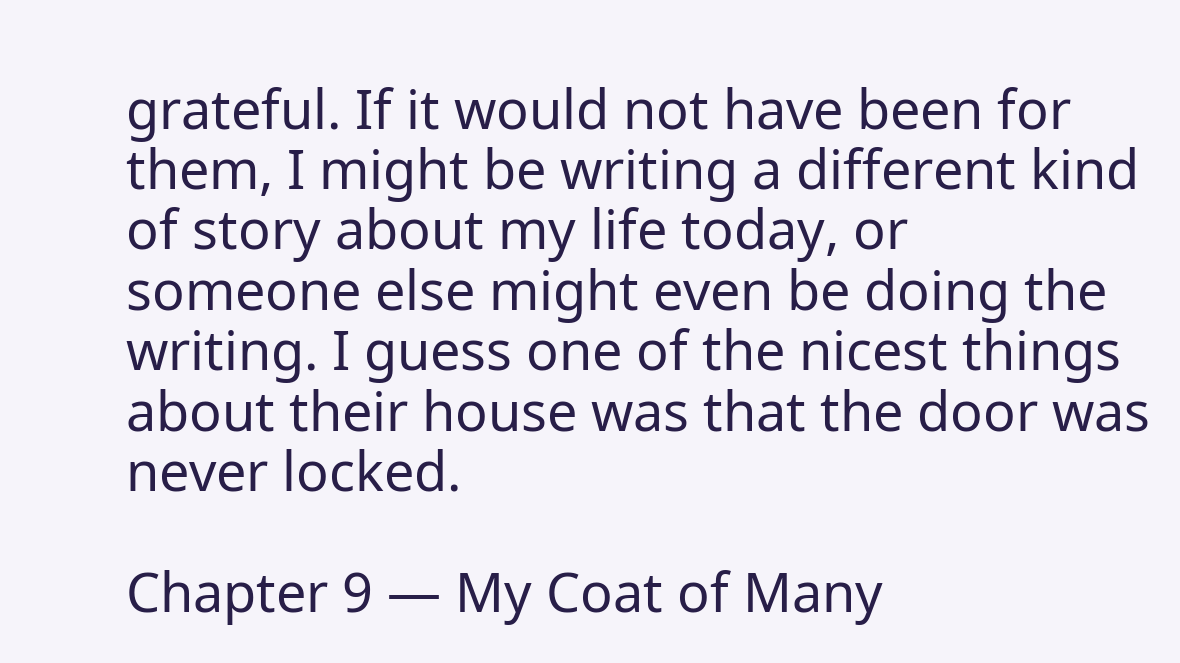grateful. If it would not have been for them, I might be writing a different kind of story about my life today, or someone else might even be doing the writing. I guess one of the nicest things about their house was that the door was never locked.

Chapter 9 — My Coat of Many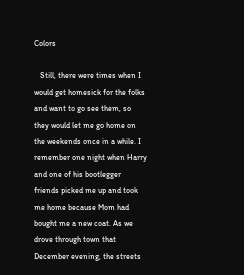Colors

   Still, there were times when I would get homesick for the folks and want to go see them, so they would let me go home on the weekends once in a while. I remember one night when Harry and one of his bootlegger friends picked me up and took me home because Mom had bought me a new coat. As we drove through town that December evening, the streets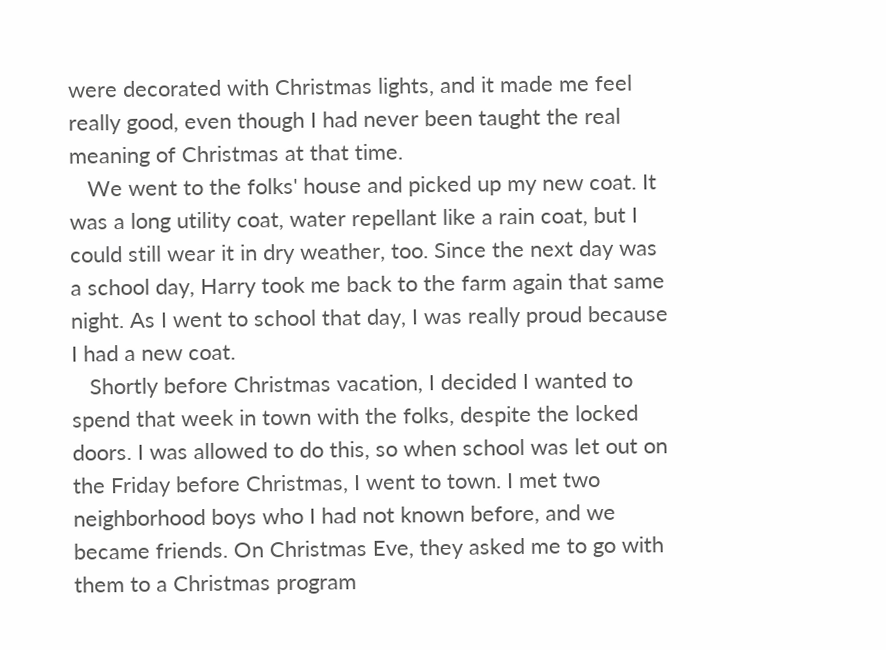were decorated with Christmas lights, and it made me feel really good, even though I had never been taught the real meaning of Christmas at that time.
   We went to the folks' house and picked up my new coat. It was a long utility coat, water repellant like a rain coat, but I could still wear it in dry weather, too. Since the next day was a school day, Harry took me back to the farm again that same night. As I went to school that day, I was really proud because I had a new coat.
   Shortly before Christmas vacation, I decided I wanted to spend that week in town with the folks, despite the locked doors. I was allowed to do this, so when school was let out on the Friday before Christmas, I went to town. I met two neighborhood boys who I had not known before, and we became friends. On Christmas Eve, they asked me to go with them to a Christmas program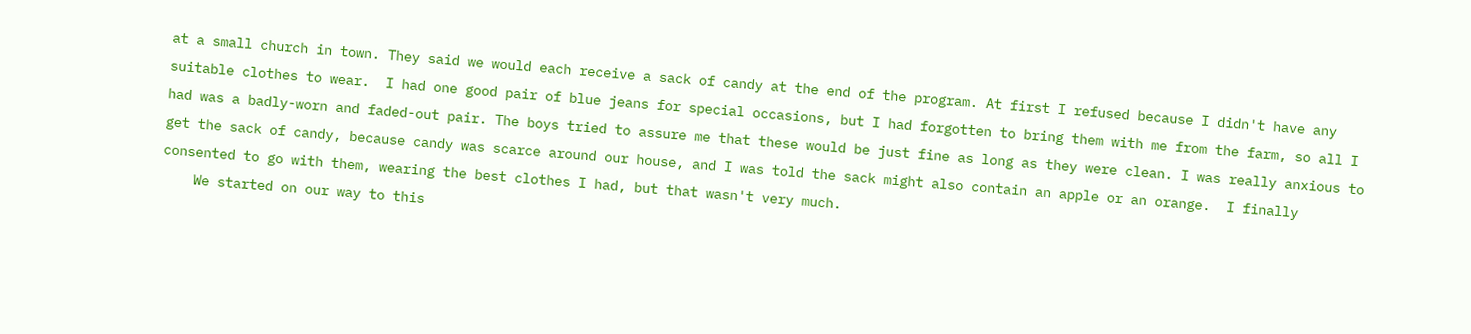at a small church in town. They said we would each receive a sack of candy at the end of the program. At first I refused because I didn't have any suitable clothes to wear.  I had one good pair of blue jeans for special occasions, but I had forgotten to bring them with me from the farm, so all I had was a badly-worn and faded-out pair. The boys tried to assure me that these would be just fine as long as they were clean. I was really anxious to get the sack of candy, because candy was scarce around our house, and I was told the sack might also contain an apple or an orange.  I finally consented to go with them, wearing the best clothes I had, but that wasn't very much.
    We started on our way to this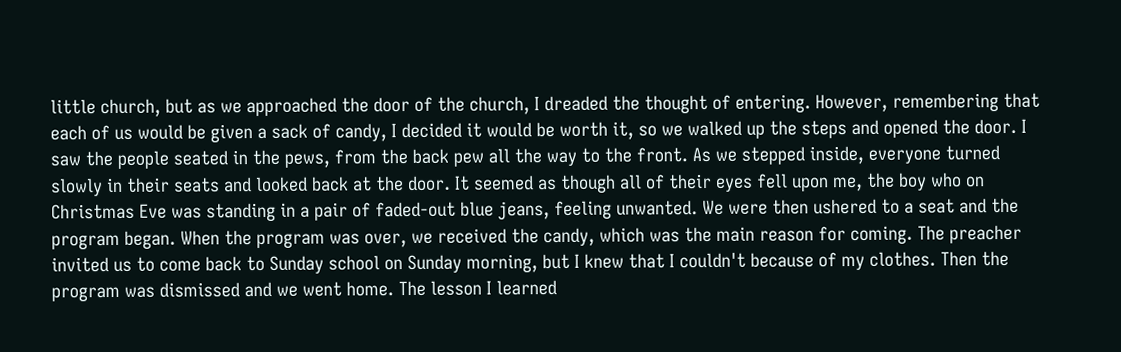little church, but as we approached the door of the church, I dreaded the thought of entering. However, remembering that each of us would be given a sack of candy, I decided it would be worth it, so we walked up the steps and opened the door. I saw the people seated in the pews, from the back pew all the way to the front. As we stepped inside, everyone turned slowly in their seats and looked back at the door. It seemed as though all of their eyes fell upon me, the boy who on Christmas Eve was standing in a pair of faded-out blue jeans, feeling unwanted. We were then ushered to a seat and the program began. When the program was over, we received the candy, which was the main reason for coming. The preacher invited us to come back to Sunday school on Sunday morning, but I knew that I couldn't because of my clothes. Then the program was dismissed and we went home. The lesson I learned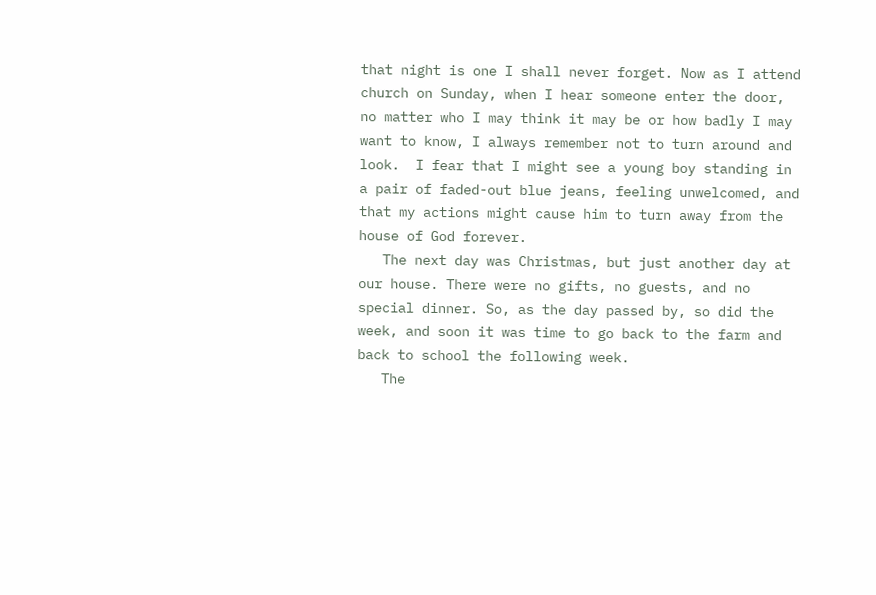that night is one I shall never forget. Now as I attend church on Sunday, when I hear someone enter the door, no matter who I may think it may be or how badly I may want to know, I always remember not to turn around and look.  I fear that I might see a young boy standing in a pair of faded-out blue jeans, feeling unwelcomed, and that my actions might cause him to turn away from the house of God forever.
   The next day was Christmas, but just another day at our house. There were no gifts, no guests, and no special dinner. So, as the day passed by, so did the week, and soon it was time to go back to the farm and back to school the following week.
   The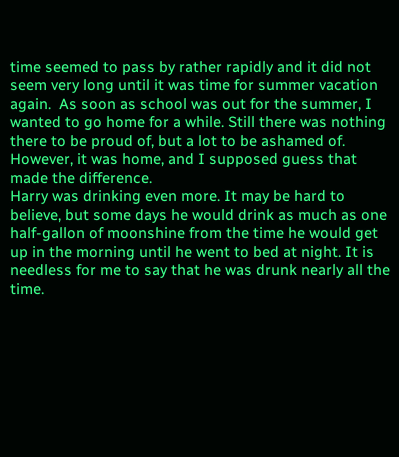time seemed to pass by rather rapidly and it did not seem very long until it was time for summer vacation again.  As soon as school was out for the summer, I wanted to go home for a while. Still there was nothing there to be proud of, but a lot to be ashamed of. However, it was home, and I supposed guess that made the difference.
Harry was drinking even more. It may be hard to believe, but some days he would drink as much as one half-gallon of moonshine from the time he would get up in the morning until he went to bed at night. It is needless for me to say that he was drunk nearly all the time.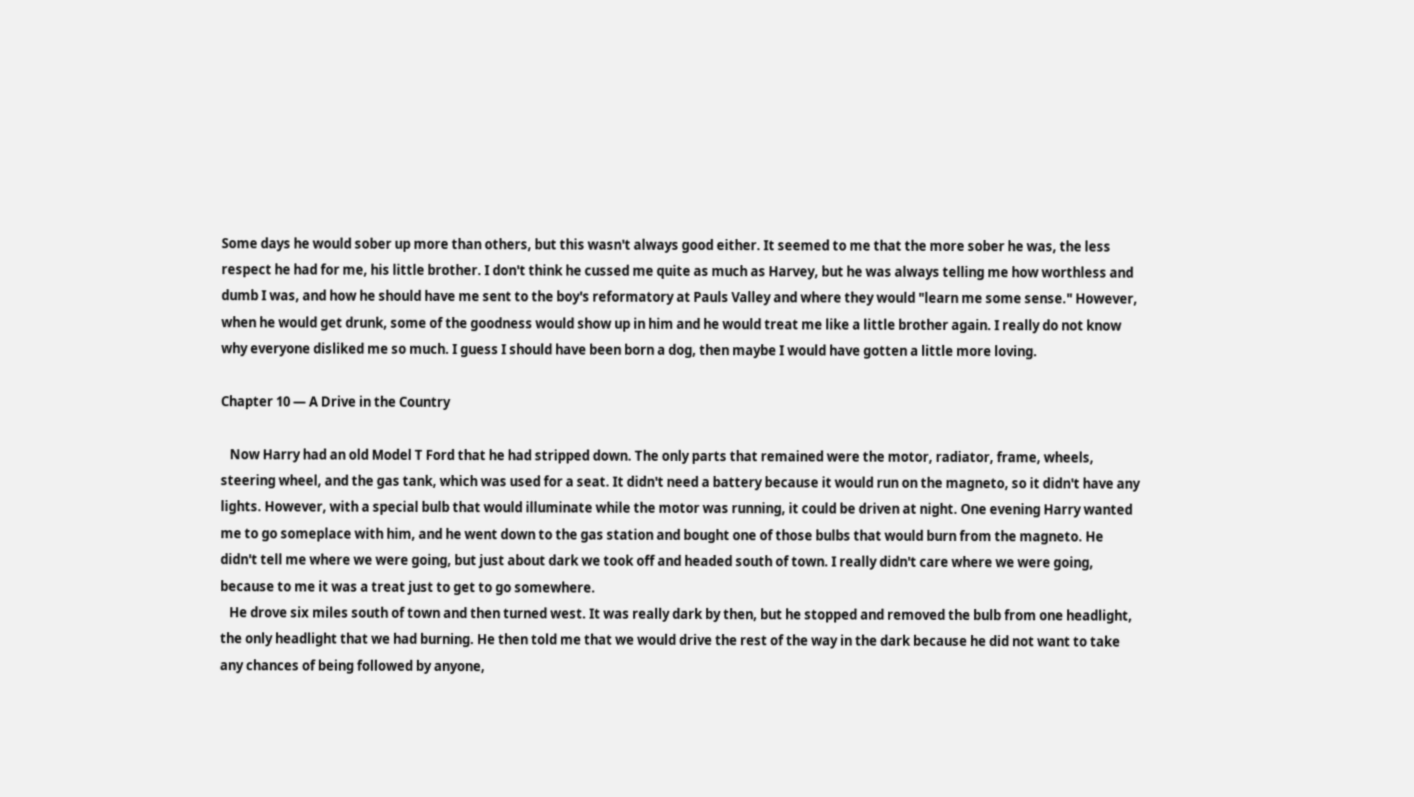Some days he would sober up more than others, but this wasn't always good either. It seemed to me that the more sober he was, the less respect he had for me, his little brother. I don't think he cussed me quite as much as Harvey, but he was always telling me how worthless and dumb I was, and how he should have me sent to the boy's reformatory at Pauls Valley and where they would "learn me some sense." However, when he would get drunk, some of the goodness would show up in him and he would treat me like a little brother again. I really do not know why everyone disliked me so much. I guess I should have been born a dog, then maybe I would have gotten a little more loving.

Chapter 10 — A Drive in the Country

   Now Harry had an old Model T Ford that he had stripped down. The only parts that remained were the motor, radiator, frame, wheels, steering wheel, and the gas tank, which was used for a seat. It didn't need a battery because it would run on the magneto, so it didn't have any lights. However, with a special bulb that would illuminate while the motor was running, it could be driven at night. One evening Harry wanted me to go someplace with him, and he went down to the gas station and bought one of those bulbs that would burn from the magneto. He didn't tell me where we were going, but just about dark we took off and headed south of town. I really didn't care where we were going, because to me it was a treat just to get to go somewhere.
   He drove six miles south of town and then turned west. It was really dark by then, but he stopped and removed the bulb from one headlight, the only headlight that we had burning. He then told me that we would drive the rest of the way in the dark because he did not want to take any chances of being followed by anyone,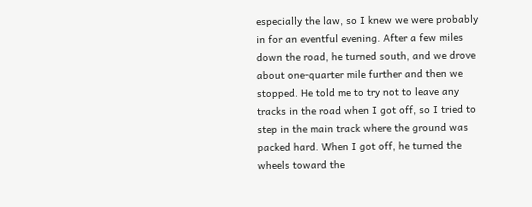especially the law, so I knew we were probably in for an eventful evening. After a few miles down the road, he turned south, and we drove about one-quarter mile further and then we stopped. He told me to try not to leave any tracks in the road when I got off, so I tried to step in the main track where the ground was packed hard. When I got off, he turned the wheels toward the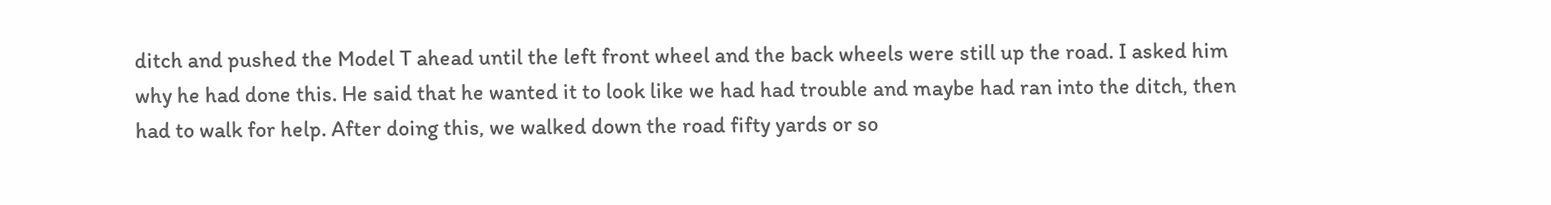ditch and pushed the Model T ahead until the left front wheel and the back wheels were still up the road. I asked him why he had done this. He said that he wanted it to look like we had had trouble and maybe had ran into the ditch, then had to walk for help. After doing this, we walked down the road fifty yards or so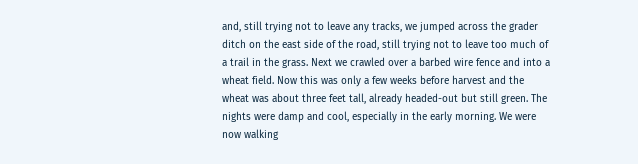and, still trying not to leave any tracks, we jumped across the grader ditch on the east side of the road, still trying not to leave too much of a trail in the grass. Next we crawled over a barbed wire fence and into a wheat field. Now this was only a few weeks before harvest and the wheat was about three feet tall, already headed-out but still green. The nights were damp and cool, especially in the early morning. We were now walking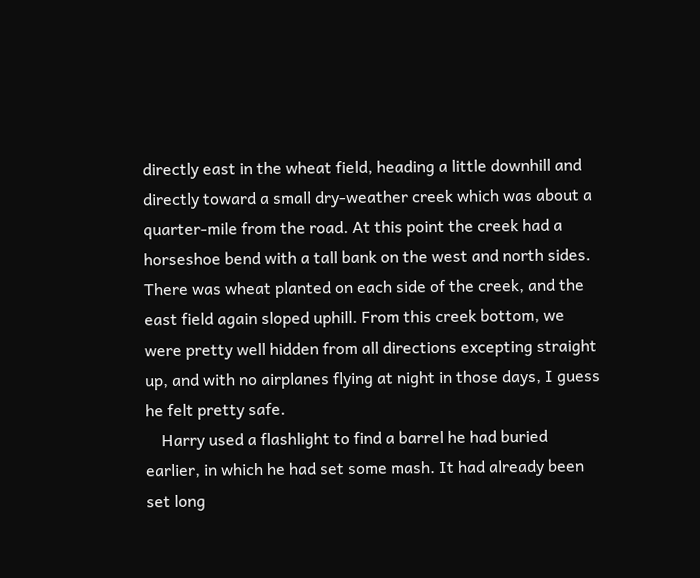directly east in the wheat field, heading a little downhill and directly toward a small dry-weather creek which was about a quarter-mile from the road. At this point the creek had a horseshoe bend with a tall bank on the west and north sides. There was wheat planted on each side of the creek, and the east field again sloped uphill. From this creek bottom, we were pretty well hidden from all directions excepting straight up, and with no airplanes flying at night in those days, I guess he felt pretty safe.
    Harry used a flashlight to find a barrel he had buried earlier, in which he had set some mash. It had already been set long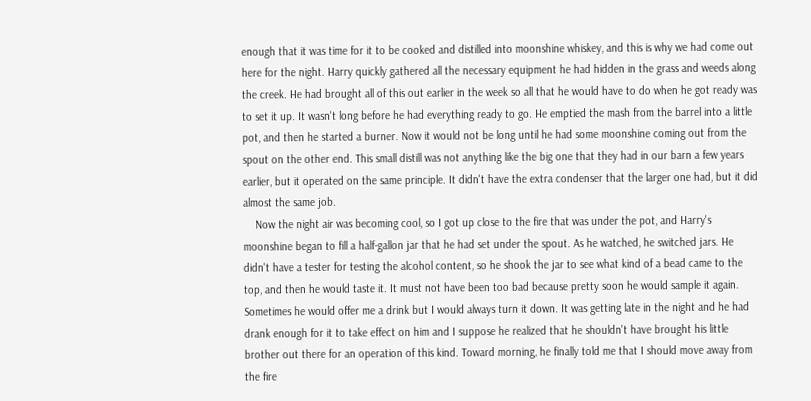enough that it was time for it to be cooked and distilled into moonshine whiskey, and this is why we had come out here for the night. Harry quickly gathered all the necessary equipment he had hidden in the grass and weeds along the creek. He had brought all of this out earlier in the week so all that he would have to do when he got ready was to set it up. It wasn't long before he had everything ready to go. He emptied the mash from the barrel into a little pot, and then he started a burner. Now it would not be long until he had some moonshine coming out from the spout on the other end. This small distill was not anything like the big one that they had in our barn a few years earlier, but it operated on the same principle. It didn't have the extra condenser that the larger one had, but it did almost the same job.
    Now the night air was becoming cool, so I got up close to the fire that was under the pot, and Harry's moonshine began to fill a half-gallon jar that he had set under the spout. As he watched, he switched jars. He didn't have a tester for testing the alcohol content, so he shook the jar to see what kind of a bead came to the top, and then he would taste it. It must not have been too bad because pretty soon he would sample it again. Sometimes he would offer me a drink but I would always turn it down. It was getting late in the night and he had drank enough for it to take effect on him and I suppose he realized that he shouldn't have brought his little brother out there for an operation of this kind. Toward morning, he finally told me that I should move away from the fire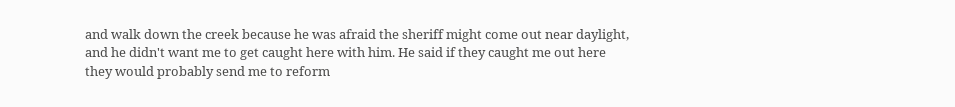and walk down the creek because he was afraid the sheriff might come out near daylight, and he didn't want me to get caught here with him. He said if they caught me out here they would probably send me to reform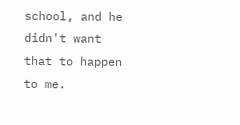school, and he didn't want that to happen to me.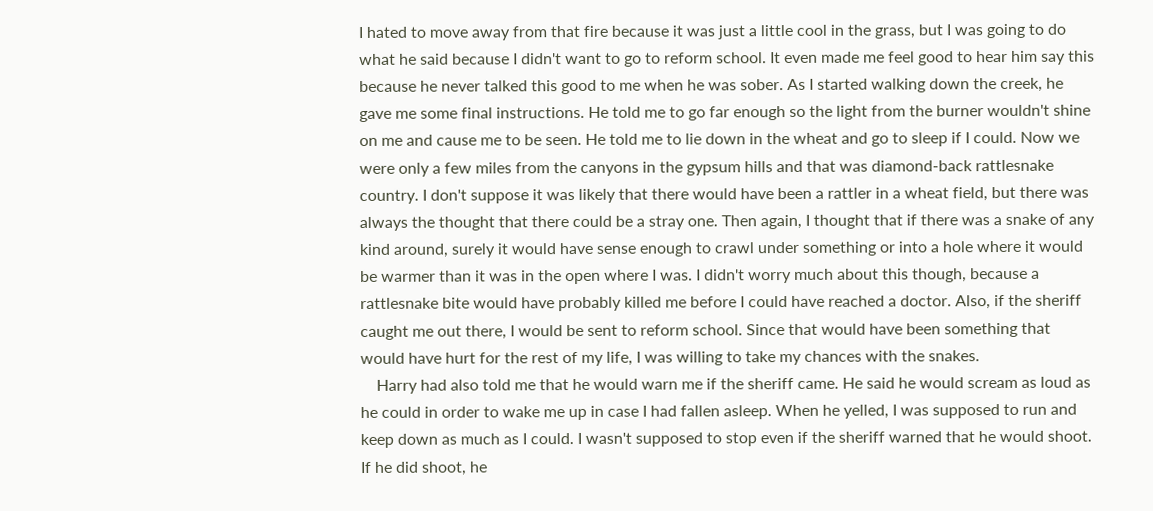I hated to move away from that fire because it was just a little cool in the grass, but I was going to do what he said because I didn't want to go to reform school. It even made me feel good to hear him say this because he never talked this good to me when he was sober. As I started walking down the creek, he gave me some final instructions. He told me to go far enough so the light from the burner wouldn't shine on me and cause me to be seen. He told me to lie down in the wheat and go to sleep if I could. Now we were only a few miles from the canyons in the gypsum hills and that was diamond-back rattlesnake country. I don't suppose it was likely that there would have been a rattler in a wheat field, but there was always the thought that there could be a stray one. Then again, I thought that if there was a snake of any kind around, surely it would have sense enough to crawl under something or into a hole where it would be warmer than it was in the open where I was. I didn't worry much about this though, because a rattlesnake bite would have probably killed me before I could have reached a doctor. Also, if the sheriff caught me out there, I would be sent to reform school. Since that would have been something that would have hurt for the rest of my life, I was willing to take my chances with the snakes.
    Harry had also told me that he would warn me if the sheriff came. He said he would scream as loud as he could in order to wake me up in case I had fallen asleep. When he yelled, I was supposed to run and keep down as much as I could. I wasn't supposed to stop even if the sheriff warned that he would shoot. If he did shoot, he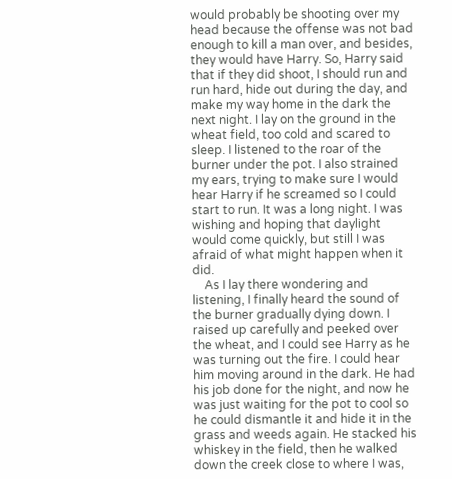would probably be shooting over my head because the offense was not bad enough to kill a man over, and besides, they would have Harry. So, Harry said that if they did shoot, I should run and run hard, hide out during the day, and make my way home in the dark the next night. I lay on the ground in the wheat field, too cold and scared to sleep. I listened to the roar of the burner under the pot. I also strained my ears, trying to make sure I would hear Harry if he screamed so I could start to run. It was a long night. I was wishing and hoping that daylight would come quickly, but still I was afraid of what might happen when it did.
    As I lay there wondering and listening, I finally heard the sound of the burner gradually dying down. I raised up carefully and peeked over the wheat, and I could see Harry as he was turning out the fire. I could hear him moving around in the dark. He had his job done for the night, and now he was just waiting for the pot to cool so he could dismantle it and hide it in the grass and weeds again. He stacked his whiskey in the field, then he walked down the creek close to where I was,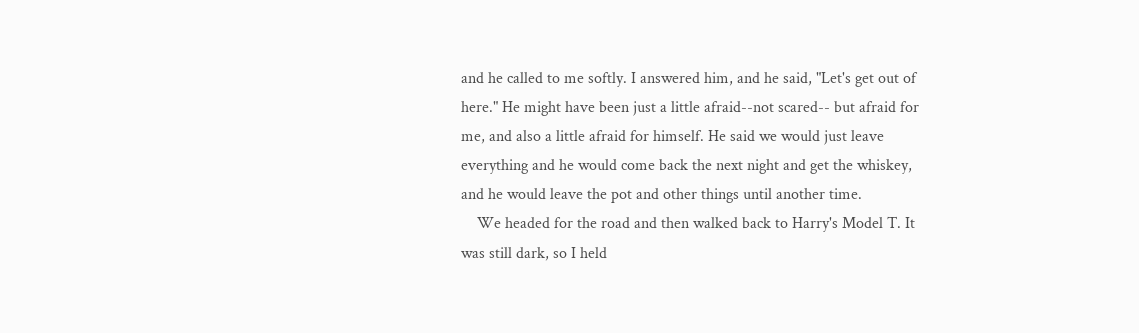and he called to me softly. I answered him, and he said, "Let's get out of here." He might have been just a little afraid--not scared-- but afraid for me, and also a little afraid for himself. He said we would just leave everything and he would come back the next night and get the whiskey, and he would leave the pot and other things until another time.
    We headed for the road and then walked back to Harry's Model T. It was still dark, so I held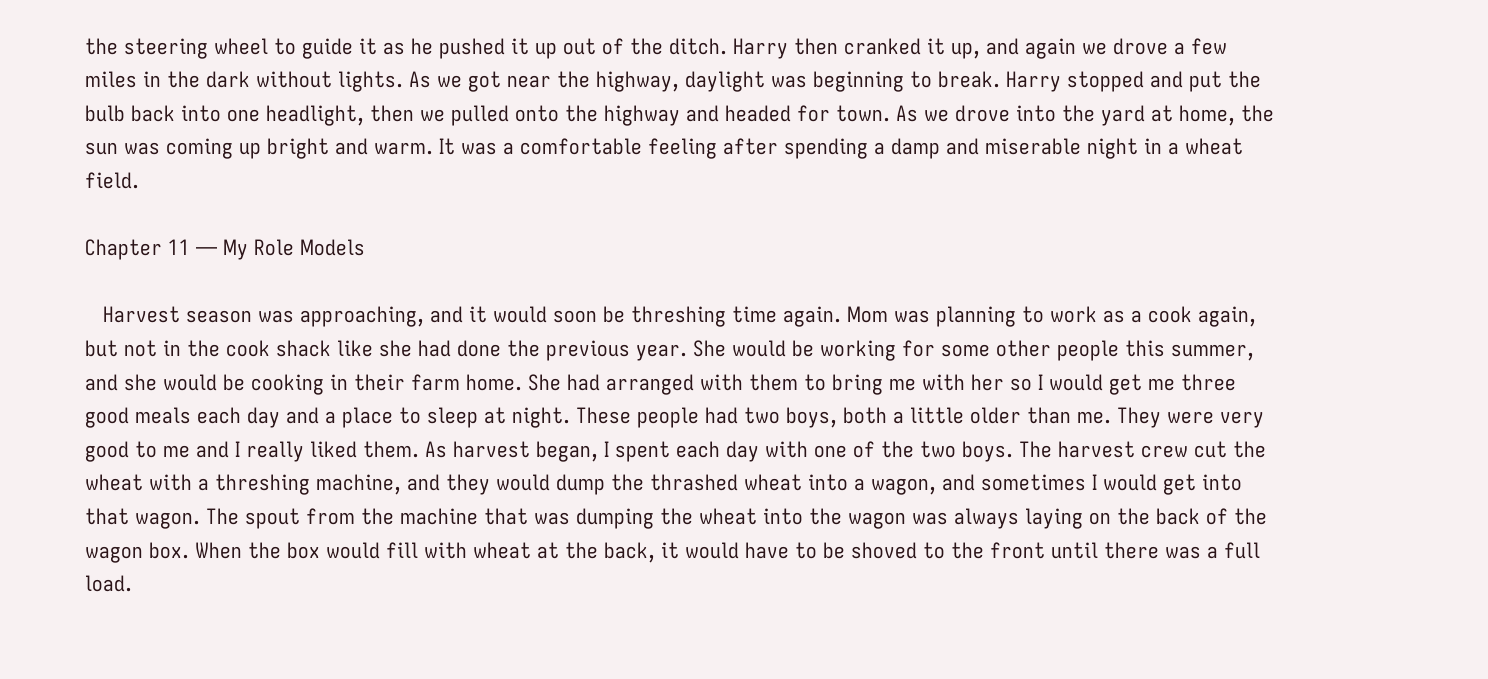the steering wheel to guide it as he pushed it up out of the ditch. Harry then cranked it up, and again we drove a few miles in the dark without lights. As we got near the highway, daylight was beginning to break. Harry stopped and put the bulb back into one headlight, then we pulled onto the highway and headed for town. As we drove into the yard at home, the sun was coming up bright and warm. It was a comfortable feeling after spending a damp and miserable night in a wheat field.

Chapter 11 — My Role Models

   Harvest season was approaching, and it would soon be threshing time again. Mom was planning to work as a cook again, but not in the cook shack like she had done the previous year. She would be working for some other people this summer, and she would be cooking in their farm home. She had arranged with them to bring me with her so I would get me three good meals each day and a place to sleep at night. These people had two boys, both a little older than me. They were very good to me and I really liked them. As harvest began, I spent each day with one of the two boys. The harvest crew cut the wheat with a threshing machine, and they would dump the thrashed wheat into a wagon, and sometimes I would get into that wagon. The spout from the machine that was dumping the wheat into the wagon was always laying on the back of the wagon box. When the box would fill with wheat at the back, it would have to be shoved to the front until there was a full load.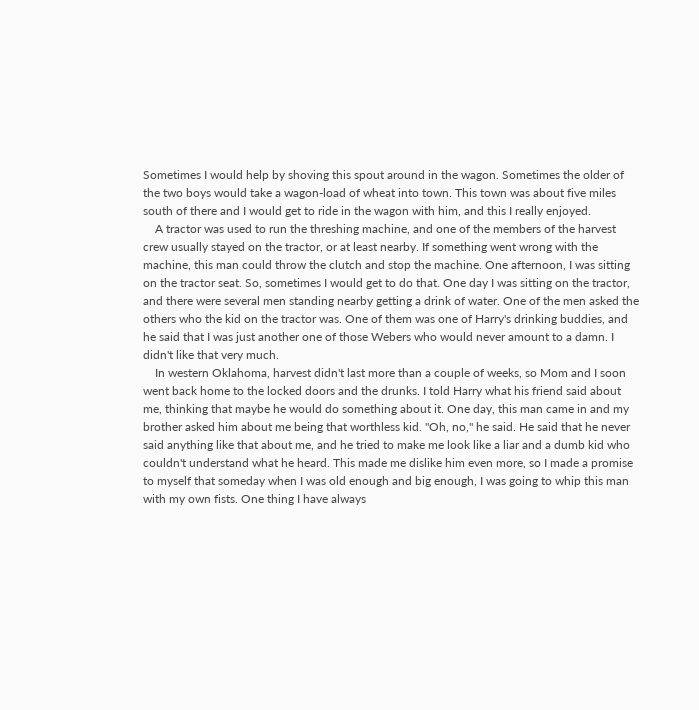Sometimes I would help by shoving this spout around in the wagon. Sometimes the older of the two boys would take a wagon-load of wheat into town. This town was about five miles south of there and I would get to ride in the wagon with him, and this I really enjoyed.
    A tractor was used to run the threshing machine, and one of the members of the harvest crew usually stayed on the tractor, or at least nearby. If something went wrong with the machine, this man could throw the clutch and stop the machine. One afternoon, I was sitting on the tractor seat. So, sometimes I would get to do that. One day I was sitting on the tractor, and there were several men standing nearby getting a drink of water. One of the men asked the others who the kid on the tractor was. One of them was one of Harry's drinking buddies, and he said that I was just another one of those Webers who would never amount to a damn. I didn't like that very much.
    In western Oklahoma, harvest didn't last more than a couple of weeks, so Mom and I soon went back home to the locked doors and the drunks. I told Harry what his friend said about me, thinking that maybe he would do something about it. One day, this man came in and my brother asked him about me being that worthless kid. "Oh, no," he said. He said that he never said anything like that about me, and he tried to make me look like a liar and a dumb kid who couldn't understand what he heard. This made me dislike him even more, so I made a promise to myself that someday when I was old enough and big enough, I was going to whip this man with my own fists. One thing I have always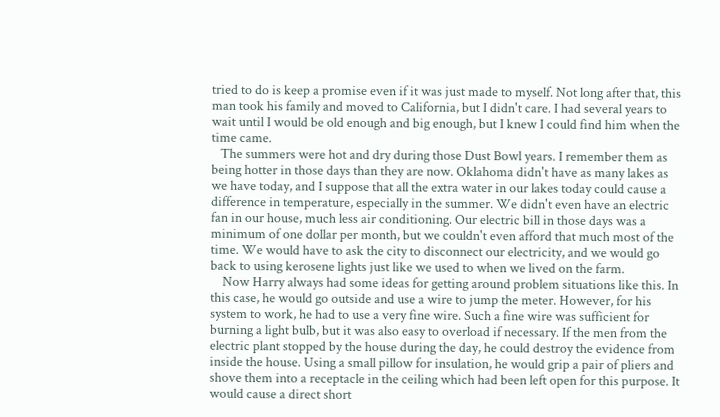tried to do is keep a promise even if it was just made to myself. Not long after that, this man took his family and moved to California, but I didn't care. I had several years to wait until I would be old enough and big enough, but I knew I could find him when the time came.
   The summers were hot and dry during those Dust Bowl years. I remember them as being hotter in those days than they are now. Oklahoma didn't have as many lakes as we have today, and I suppose that all the extra water in our lakes today could cause a difference in temperature, especially in the summer. We didn't even have an electric fan in our house, much less air conditioning. Our electric bill in those days was a minimum of one dollar per month, but we couldn't even afford that much most of the time. We would have to ask the city to disconnect our electricity, and we would go back to using kerosene lights just like we used to when we lived on the farm.
    Now Harry always had some ideas for getting around problem situations like this. In this case, he would go outside and use a wire to jump the meter. However, for his system to work, he had to use a very fine wire. Such a fine wire was sufficient for burning a light bulb, but it was also easy to overload if necessary. If the men from the electric plant stopped by the house during the day, he could destroy the evidence from inside the house. Using a small pillow for insulation, he would grip a pair of pliers and shove them into a receptacle in the ceiling which had been left open for this purpose. It would cause a direct short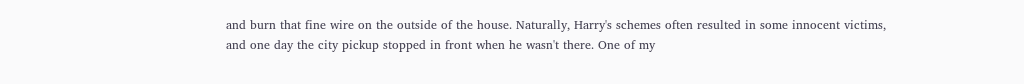and burn that fine wire on the outside of the house. Naturally, Harry's schemes often resulted in some innocent victims, and one day the city pickup stopped in front when he wasn't there. One of my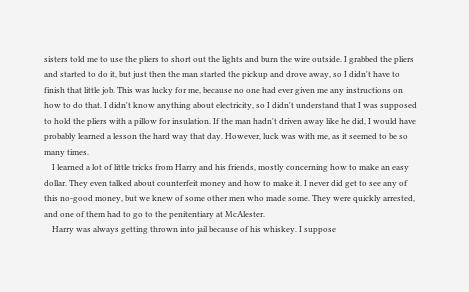sisters told me to use the pliers to short out the lights and burn the wire outside. I grabbed the pliers and started to do it, but just then the man started the pickup and drove away, so I didn't have to finish that little job. This was lucky for me, because no one had ever given me any instructions on how to do that. I didn't know anything about electricity, so I didn't understand that I was supposed to hold the pliers with a pillow for insulation. If the man hadn't driven away like he did, I would have probably learned a lesson the hard way that day. However, luck was with me, as it seemed to be so many times.
    I learned a lot of little tricks from Harry and his friends, mostly concerning how to make an easy dollar. They even talked about counterfeit money and how to make it. I never did get to see any of this no-good money, but we knew of some other men who made some. They were quickly arrested, and one of them had to go to the penitentiary at McAlester.
    Harry was always getting thrown into jail because of his whiskey. I suppose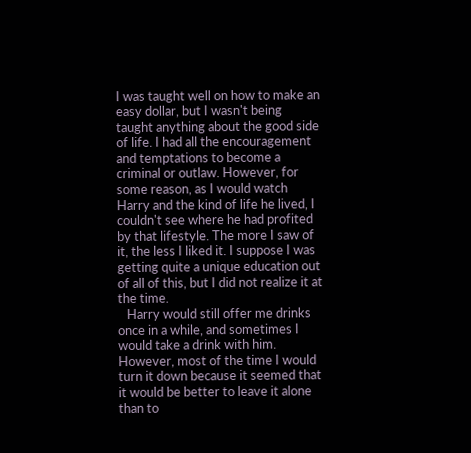I was taught well on how to make an easy dollar, but I wasn't being taught anything about the good side of life. I had all the encouragement and temptations to become a criminal or outlaw. However, for some reason, as I would watch Harry and the kind of life he lived, I couldn't see where he had profited by that lifestyle. The more I saw of it, the less I liked it. I suppose I was getting quite a unique education out of all of this, but I did not realize it at the time.
   Harry would still offer me drinks once in a while, and sometimes I would take a drink with him. However, most of the time I would turn it down because it seemed that it would be better to leave it alone than to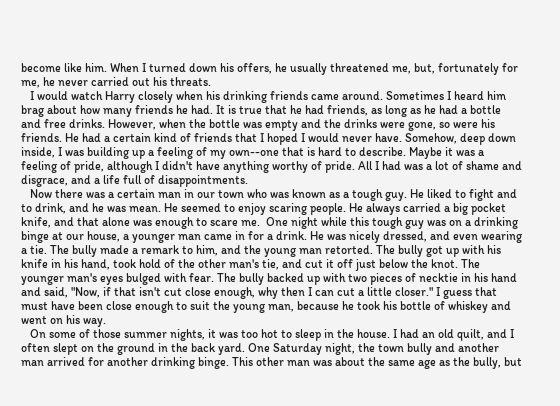become like him. When I turned down his offers, he usually threatened me, but, fortunately for me, he never carried out his threats.
   I would watch Harry closely when his drinking friends came around. Sometimes I heard him brag about how many friends he had. It is true that he had friends, as long as he had a bottle and free drinks. However, when the bottle was empty and the drinks were gone, so were his friends. He had a certain kind of friends that I hoped I would never have. Somehow, deep down inside, I was building up a feeling of my own--one that is hard to describe. Maybe it was a feeling of pride, although I didn't have anything worthy of pride. All I had was a lot of shame and disgrace, and a life full of disappointments.
   Now there was a certain man in our town who was known as a tough guy. He liked to fight and to drink, and he was mean. He seemed to enjoy scaring people. He always carried a big pocket knife, and that alone was enough to scare me.  One night while this tough guy was on a drinking binge at our house, a younger man came in for a drink. He was nicely dressed, and even wearing a tie. The bully made a remark to him, and the young man retorted. The bully got up with his knife in his hand, took hold of the other man's tie, and cut it off just below the knot. The younger man's eyes bulged with fear. The bully backed up with two pieces of necktie in his hand and said, "Now, if that isn't cut close enough, why then I can cut a little closer." I guess that must have been close enough to suit the young man, because he took his bottle of whiskey and went on his way.
   On some of those summer nights, it was too hot to sleep in the house. I had an old quilt, and I often slept on the ground in the back yard. One Saturday night, the town bully and another man arrived for another drinking binge. This other man was about the same age as the bully, but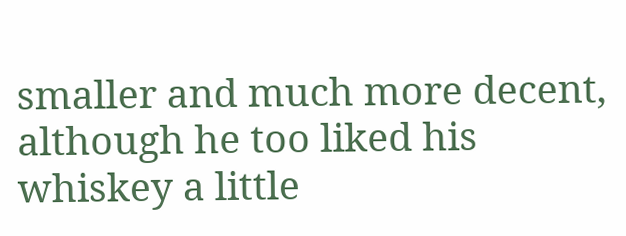smaller and much more decent, although he too liked his whiskey a little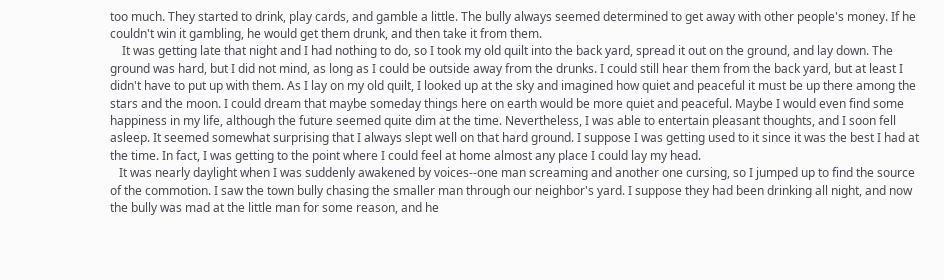too much. They started to drink, play cards, and gamble a little. The bully always seemed determined to get away with other people's money. If he couldn't win it gambling, he would get them drunk, and then take it from them.
    It was getting late that night and I had nothing to do, so I took my old quilt into the back yard, spread it out on the ground, and lay down. The ground was hard, but I did not mind, as long as I could be outside away from the drunks. I could still hear them from the back yard, but at least I didn't have to put up with them. As I lay on my old quilt, I looked up at the sky and imagined how quiet and peaceful it must be up there among the stars and the moon. I could dream that maybe someday things here on earth would be more quiet and peaceful. Maybe I would even find some happiness in my life, although the future seemed quite dim at the time. Nevertheless, I was able to entertain pleasant thoughts, and I soon fell asleep. It seemed somewhat surprising that I always slept well on that hard ground. I suppose I was getting used to it since it was the best I had at the time. In fact, I was getting to the point where I could feel at home almost any place I could lay my head.
   It was nearly daylight when I was suddenly awakened by voices--one man screaming and another one cursing, so I jumped up to find the source of the commotion. I saw the town bully chasing the smaller man through our neighbor's yard. I suppose they had been drinking all night, and now the bully was mad at the little man for some reason, and he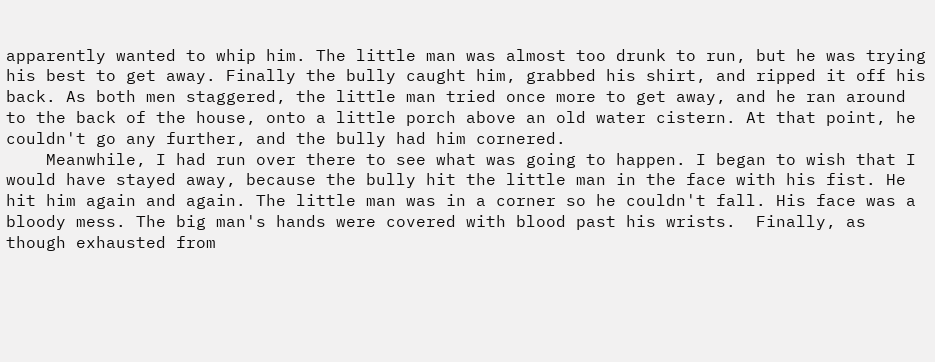apparently wanted to whip him. The little man was almost too drunk to run, but he was trying his best to get away. Finally the bully caught him, grabbed his shirt, and ripped it off his back. As both men staggered, the little man tried once more to get away, and he ran around to the back of the house, onto a little porch above an old water cistern. At that point, he couldn't go any further, and the bully had him cornered.
    Meanwhile, I had run over there to see what was going to happen. I began to wish that I would have stayed away, because the bully hit the little man in the face with his fist. He hit him again and again. The little man was in a corner so he couldn't fall. His face was a bloody mess. The big man's hands were covered with blood past his wrists.  Finally, as though exhausted from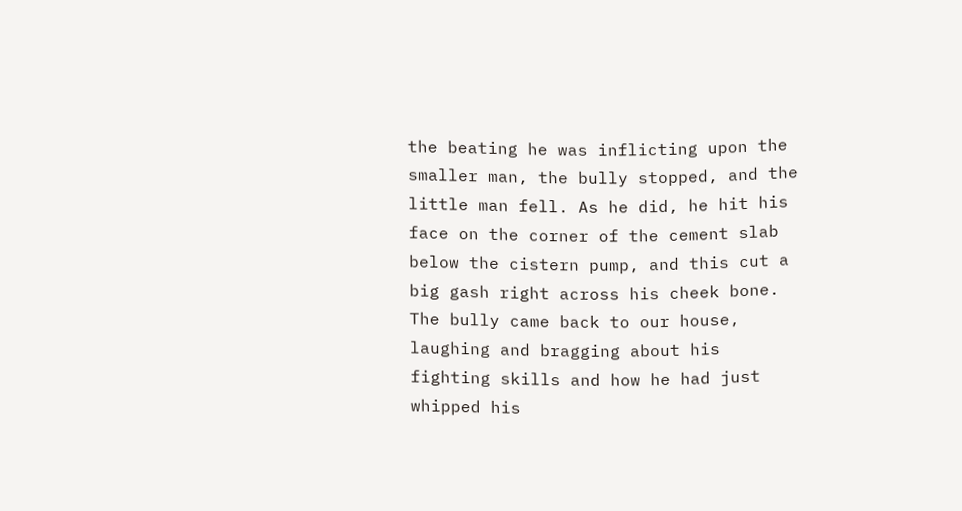the beating he was inflicting upon the smaller man, the bully stopped, and the little man fell. As he did, he hit his face on the corner of the cement slab below the cistern pump, and this cut a big gash right across his cheek bone.  The bully came back to our house, laughing and bragging about his fighting skills and how he had just whipped his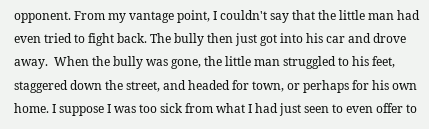opponent. From my vantage point, I couldn't say that the little man had even tried to fight back. The bully then just got into his car and drove away.  When the bully was gone, the little man struggled to his feet, staggered down the street, and headed for town, or perhaps for his own home. I suppose I was too sick from what I had just seen to even offer to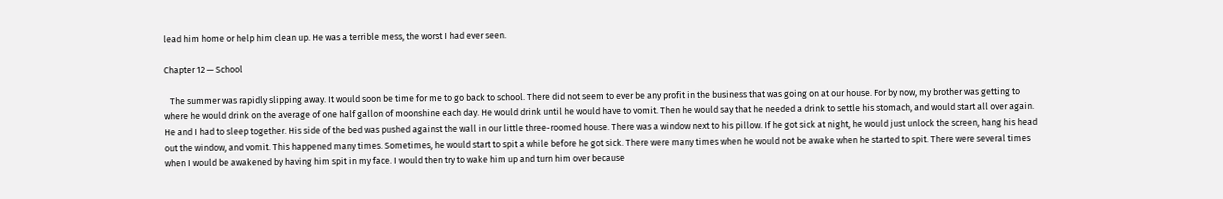lead him home or help him clean up. He was a terrible mess, the worst I had ever seen.

Chapter 12 — School

   The summer was rapidly slipping away. It would soon be time for me to go back to school. There did not seem to ever be any profit in the business that was going on at our house. For by now, my brother was getting to where he would drink on the average of one half gallon of moonshine each day. He would drink until he would have to vomit. Then he would say that he needed a drink to settle his stomach, and would start all over again. He and I had to sleep together. His side of the bed was pushed against the wall in our little three-roomed house. There was a window next to his pillow. If he got sick at night, he would just unlock the screen, hang his head out the window, and vomit. This happened many times. Sometimes, he would start to spit a while before he got sick. There were many times when he would not be awake when he started to spit. There were several times when I would be awakened by having him spit in my face. I would then try to wake him up and turn him over because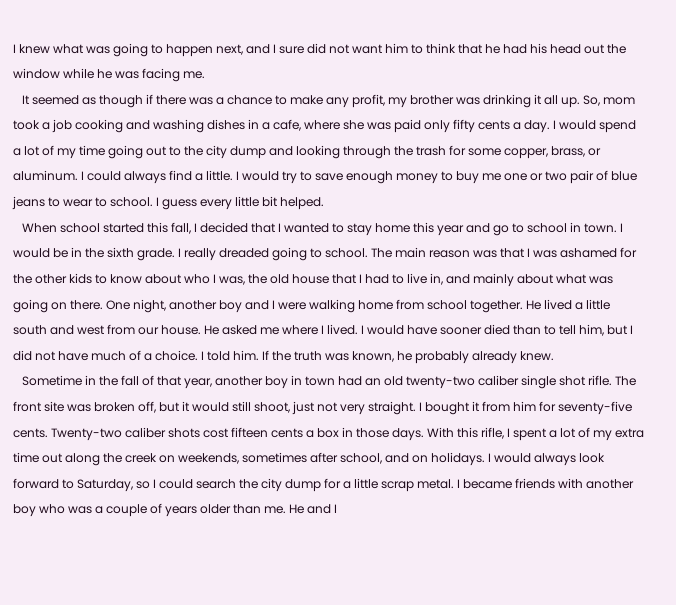I knew what was going to happen next, and I sure did not want him to think that he had his head out the window while he was facing me.
   It seemed as though if there was a chance to make any profit, my brother was drinking it all up. So, mom took a job cooking and washing dishes in a cafe, where she was paid only fifty cents a day. I would spend a lot of my time going out to the city dump and looking through the trash for some copper, brass, or aluminum. I could always find a little. I would try to save enough money to buy me one or two pair of blue jeans to wear to school. I guess every little bit helped.
   When school started this fall, I decided that I wanted to stay home this year and go to school in town. I would be in the sixth grade. I really dreaded going to school. The main reason was that I was ashamed for the other kids to know about who I was, the old house that I had to live in, and mainly about what was going on there. One night, another boy and I were walking home from school together. He lived a little south and west from our house. He asked me where I lived. I would have sooner died than to tell him, but I did not have much of a choice. I told him. If the truth was known, he probably already knew.
   Sometime in the fall of that year, another boy in town had an old twenty-two caliber single shot rifle. The front site was broken off, but it would still shoot, just not very straight. I bought it from him for seventy-five cents. Twenty-two caliber shots cost fifteen cents a box in those days. With this rifle, I spent a lot of my extra time out along the creek on weekends, sometimes after school, and on holidays. I would always look forward to Saturday, so I could search the city dump for a little scrap metal. I became friends with another boy who was a couple of years older than me. He and I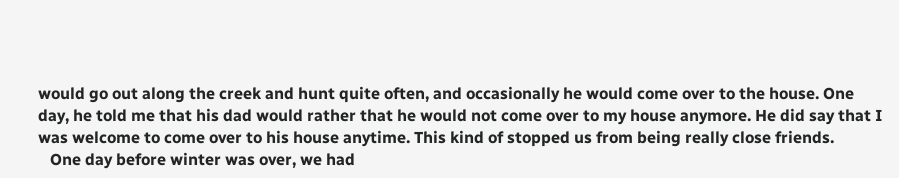would go out along the creek and hunt quite often, and occasionally he would come over to the house. One day, he told me that his dad would rather that he would not come over to my house anymore. He did say that I was welcome to come over to his house anytime. This kind of stopped us from being really close friends.
   One day before winter was over, we had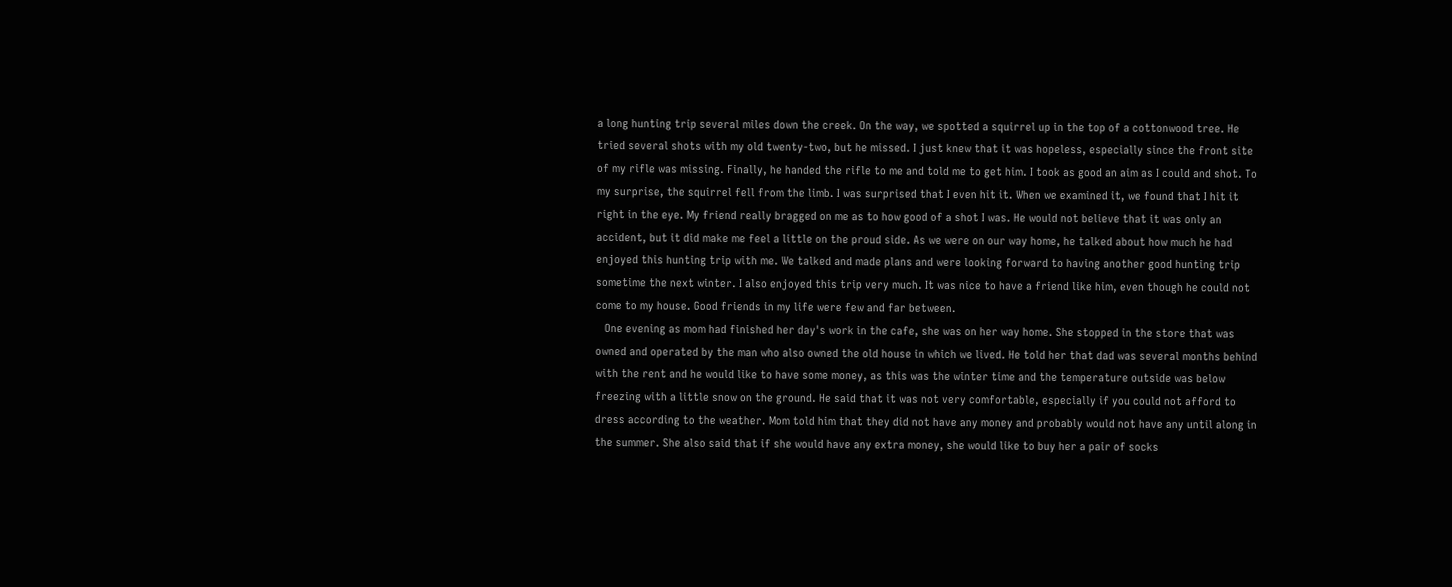a long hunting trip several miles down the creek. On the way, we spotted a squirrel up in the top of a cottonwood tree. He tried several shots with my old twenty-two, but he missed. I just knew that it was hopeless, especially since the front site of my rifle was missing. Finally, he handed the rifle to me and told me to get him. I took as good an aim as I could and shot. To my surprise, the squirrel fell from the limb. I was surprised that I even hit it. When we examined it, we found that I hit it right in the eye. My friend really bragged on me as to how good of a shot I was. He would not believe that it was only an accident, but it did make me feel a little on the proud side. As we were on our way home, he talked about how much he had enjoyed this hunting trip with me. We talked and made plans and were looking forward to having another good hunting trip sometime the next winter. I also enjoyed this trip very much. It was nice to have a friend like him, even though he could not come to my house. Good friends in my life were few and far between.
   One evening as mom had finished her day's work in the cafe, she was on her way home. She stopped in the store that was owned and operated by the man who also owned the old house in which we lived. He told her that dad was several months behind with the rent and he would like to have some money, as this was the winter time and the temperature outside was below freezing with a little snow on the ground. He said that it was not very comfortable, especially if you could not afford to dress according to the weather. Mom told him that they did not have any money and probably would not have any until along in the summer. She also said that if she would have any extra money, she would like to buy her a pair of socks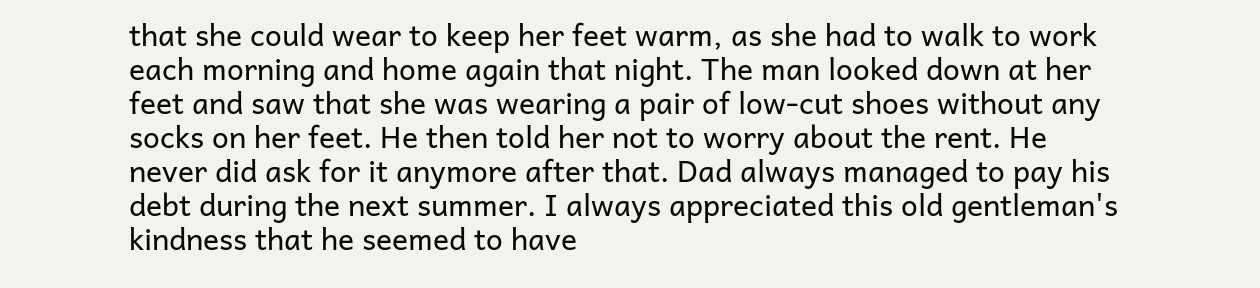that she could wear to keep her feet warm, as she had to walk to work each morning and home again that night. The man looked down at her feet and saw that she was wearing a pair of low-cut shoes without any socks on her feet. He then told her not to worry about the rent. He never did ask for it anymore after that. Dad always managed to pay his debt during the next summer. I always appreciated this old gentleman's kindness that he seemed to have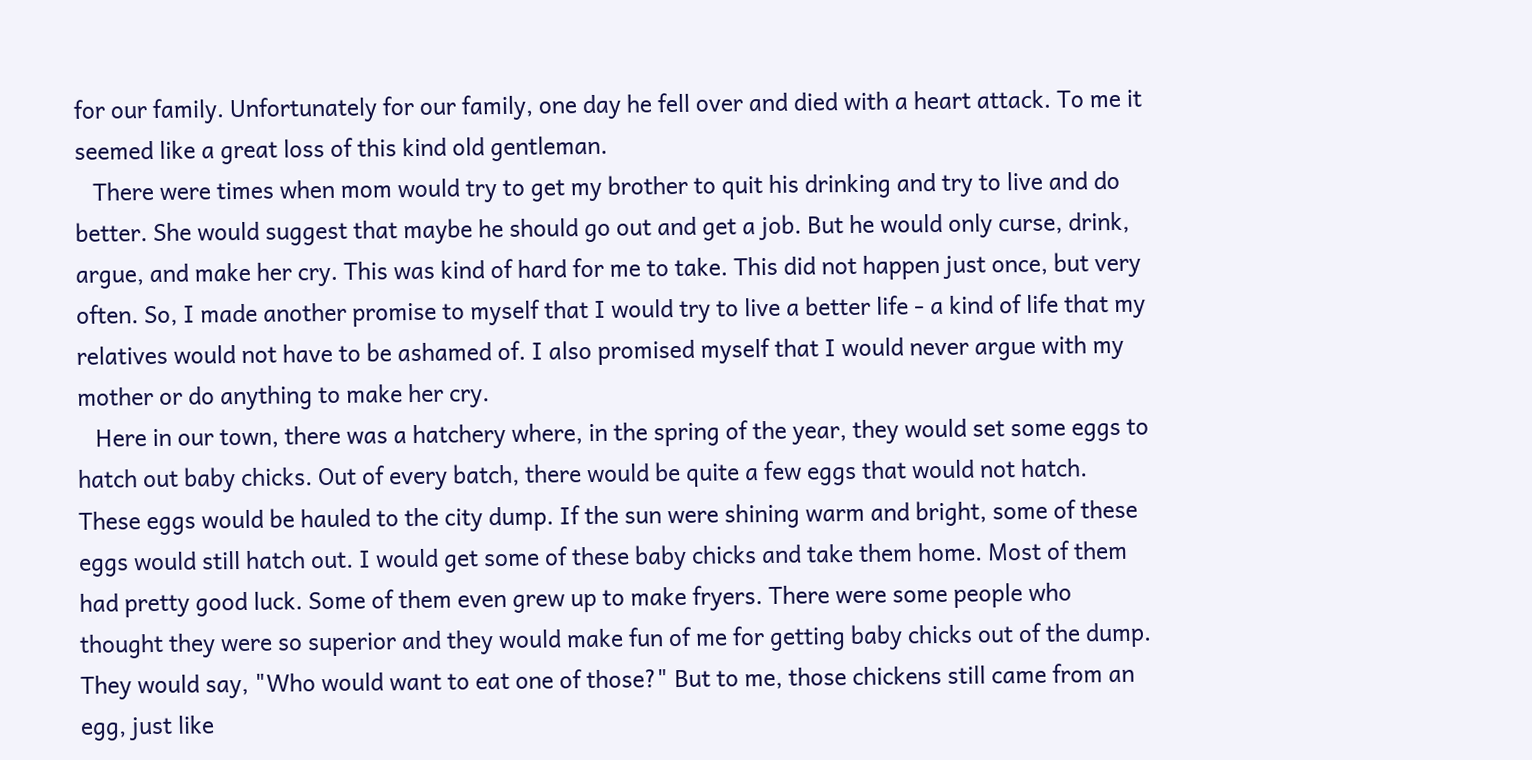for our family. Unfortunately for our family, one day he fell over and died with a heart attack. To me it seemed like a great loss of this kind old gentleman.
   There were times when mom would try to get my brother to quit his drinking and try to live and do better. She would suggest that maybe he should go out and get a job. But he would only curse, drink, argue, and make her cry. This was kind of hard for me to take. This did not happen just once, but very often. So, I made another promise to myself that I would try to live a better life - a kind of life that my relatives would not have to be ashamed of. I also promised myself that I would never argue with my mother or do anything to make her cry.
   Here in our town, there was a hatchery where, in the spring of the year, they would set some eggs to hatch out baby chicks. Out of every batch, there would be quite a few eggs that would not hatch. These eggs would be hauled to the city dump. If the sun were shining warm and bright, some of these eggs would still hatch out. I would get some of these baby chicks and take them home. Most of them had pretty good luck. Some of them even grew up to make fryers. There were some people who thought they were so superior and they would make fun of me for getting baby chicks out of the dump. They would say, "Who would want to eat one of those?" But to me, those chickens still came from an egg, just like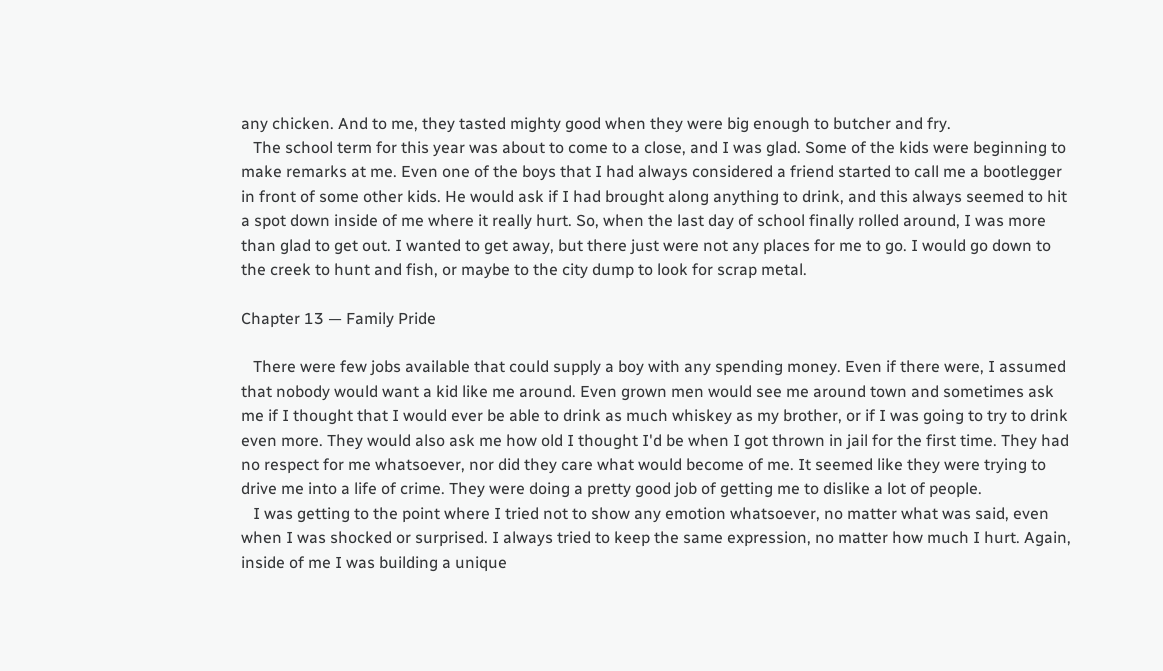any chicken. And to me, they tasted mighty good when they were big enough to butcher and fry.
   The school term for this year was about to come to a close, and I was glad. Some of the kids were beginning to make remarks at me. Even one of the boys that I had always considered a friend started to call me a bootlegger in front of some other kids. He would ask if I had brought along anything to drink, and this always seemed to hit a spot down inside of me where it really hurt. So, when the last day of school finally rolled around, I was more than glad to get out. I wanted to get away, but there just were not any places for me to go. I would go down to the creek to hunt and fish, or maybe to the city dump to look for scrap metal.

Chapter 13 — Family Pride

   There were few jobs available that could supply a boy with any spending money. Even if there were, I assumed that nobody would want a kid like me around. Even grown men would see me around town and sometimes ask me if I thought that I would ever be able to drink as much whiskey as my brother, or if I was going to try to drink even more. They would also ask me how old I thought I'd be when I got thrown in jail for the first time. They had no respect for me whatsoever, nor did they care what would become of me. It seemed like they were trying to drive me into a life of crime. They were doing a pretty good job of getting me to dislike a lot of people.
   I was getting to the point where I tried not to show any emotion whatsoever, no matter what was said, even when I was shocked or surprised. I always tried to keep the same expression, no matter how much I hurt. Again, inside of me I was building a unique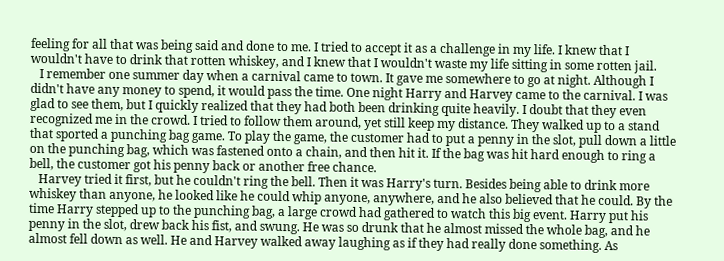feeling for all that was being said and done to me. I tried to accept it as a challenge in my life. I knew that I wouldn't have to drink that rotten whiskey, and I knew that I wouldn't waste my life sitting in some rotten jail.
   I remember one summer day when a carnival came to town. It gave me somewhere to go at night. Although I didn't have any money to spend, it would pass the time. One night Harry and Harvey came to the carnival. I was glad to see them, but I quickly realized that they had both been drinking quite heavily. I doubt that they even recognized me in the crowd. I tried to follow them around, yet still keep my distance. They walked up to a stand that sported a punching bag game. To play the game, the customer had to put a penny in the slot, pull down a little on the punching bag, which was fastened onto a chain, and then hit it. If the bag was hit hard enough to ring a bell, the customer got his penny back or another free chance.
   Harvey tried it first, but he couldn't ring the bell. Then it was Harry's turn. Besides being able to drink more whiskey than anyone, he looked like he could whip anyone, anywhere, and he also believed that he could. By the time Harry stepped up to the punching bag, a large crowd had gathered to watch this big event. Harry put his penny in the slot, drew back his fist, and swung. He was so drunk that he almost missed the whole bag, and he almost fell down as well. He and Harvey walked away laughing as if they had really done something. As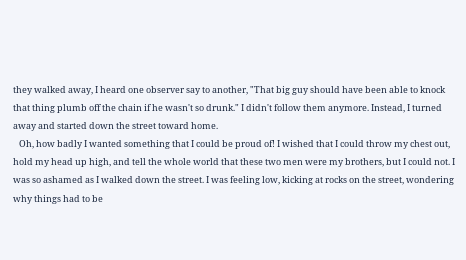they walked away, I heard one observer say to another, "That big guy should have been able to knock that thing plumb off the chain if he wasn't so drunk." I didn't follow them anymore. Instead, I turned away and started down the street toward home.
   Oh, how badly I wanted something that I could be proud of! I wished that I could throw my chest out, hold my head up high, and tell the whole world that these two men were my brothers, but I could not. I was so ashamed as I walked down the street. I was feeling low, kicking at rocks on the street, wondering why things had to be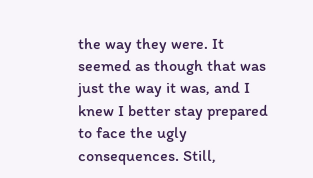the way they were. It seemed as though that was just the way it was, and I knew I better stay prepared to face the ugly consequences. Still,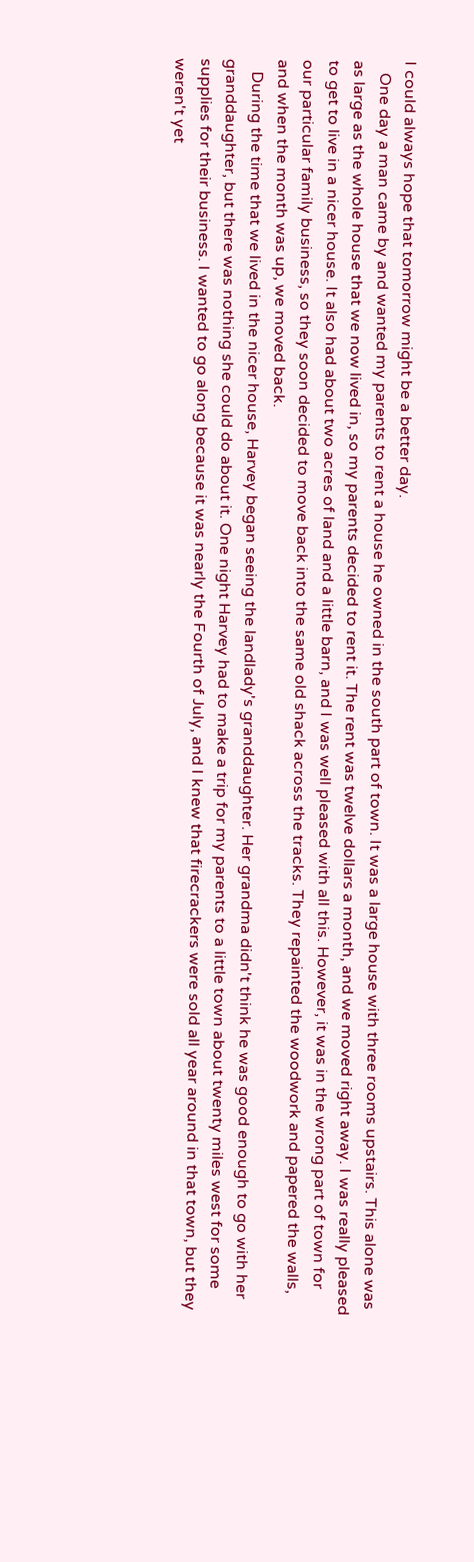I could always hope that tomorrow might be a better day.
   One day a man came by and wanted my parents to rent a house he owned in the south part of town. It was a large house with three rooms upstairs. This alone was as large as the whole house that we now lived in, so my parents decided to rent it. The rent was twelve dollars a month, and we moved right away. I was really pleased to get to live in a nicer house. It also had about two acres of land and a little barn, and I was well pleased with all this. However, it was in the wrong part of town for our particular family business, so they soon decided to move back into the same old shack across the tracks. They repainted the woodwork and papered the walls, and when the month was up, we moved back.
   During the time that we lived in the nicer house, Harvey began seeing the landlady's granddaughter. Her grandma didn't think he was good enough to go with her granddaughter, but there was nothing she could do about it. One night Harvey had to make a trip for my parents to a little town about twenty miles west for some supplies for their business. I wanted to go along because it was nearly the Fourth of July, and I knew that firecrackers were sold all year around in that town, but they weren't yet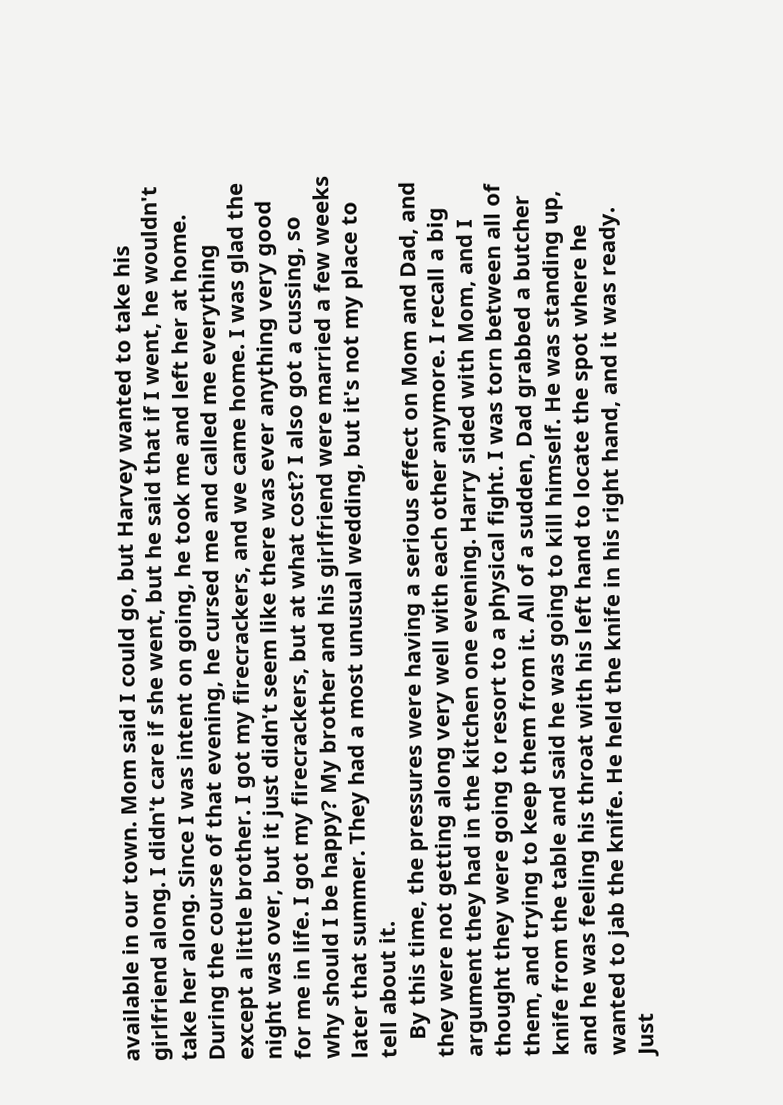available in our town. Mom said I could go, but Harvey wanted to take his girlfriend along. I didn't care if she went, but he said that if I went, he wouldn't take her along. Since I was intent on going, he took me and left her at home. During the course of that evening, he cursed me and called me everything except a little brother. I got my firecrackers, and we came home. I was glad the night was over, but it just didn't seem like there was ever anything very good for me in life. I got my firecrackers, but at what cost? I also got a cussing, so why should I be happy? My brother and his girlfriend were married a few weeks later that summer. They had a most unusual wedding, but it's not my place to tell about it.
   By this time, the pressures were having a serious effect on Mom and Dad, and they were not getting along very well with each other anymore. I recall a big argument they had in the kitchen one evening. Harry sided with Mom, and I thought they were going to resort to a physical fight. I was torn between all of them, and trying to keep them from it. All of a sudden, Dad grabbed a butcher knife from the table and said he was going to kill himself. He was standing up, and he was feeling his throat with his left hand to locate the spot where he wanted to jab the knife. He held the knife in his right hand, and it was ready. Just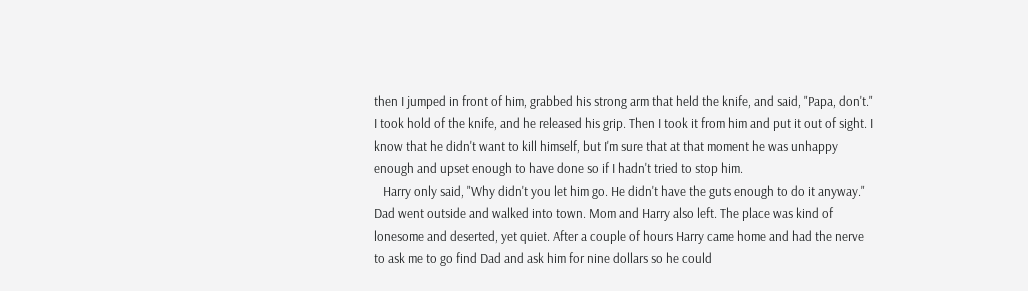then I jumped in front of him, grabbed his strong arm that held the knife, and said, "Papa, don't." I took hold of the knife, and he released his grip. Then I took it from him and put it out of sight. I know that he didn't want to kill himself, but I'm sure that at that moment he was unhappy enough and upset enough to have done so if I hadn't tried to stop him.
   Harry only said, "Why didn't you let him go. He didn't have the guts enough to do it anyway." Dad went outside and walked into town. Mom and Harry also left. The place was kind of lonesome and deserted, yet quiet. After a couple of hours Harry came home and had the nerve to ask me to go find Dad and ask him for nine dollars so he could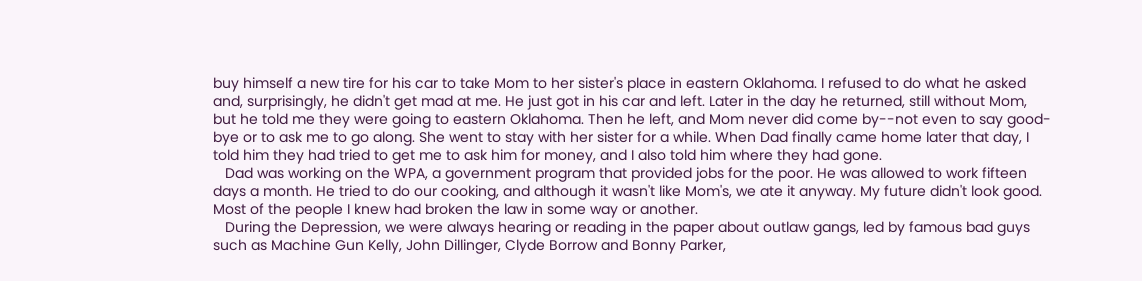buy himself a new tire for his car to take Mom to her sister's place in eastern Oklahoma. I refused to do what he asked and, surprisingly, he didn't get mad at me. He just got in his car and left. Later in the day he returned, still without Mom, but he told me they were going to eastern Oklahoma. Then he left, and Mom never did come by--not even to say good-bye or to ask me to go along. She went to stay with her sister for a while. When Dad finally came home later that day, I told him they had tried to get me to ask him for money, and I also told him where they had gone.
   Dad was working on the WPA, a government program that provided jobs for the poor. He was allowed to work fifteen days a month. He tried to do our cooking, and although it wasn't like Mom's, we ate it anyway. My future didn't look good. Most of the people I knew had broken the law in some way or another.
   During the Depression, we were always hearing or reading in the paper about outlaw gangs, led by famous bad guys such as Machine Gun Kelly, John Dillinger, Clyde Borrow and Bonny Parker,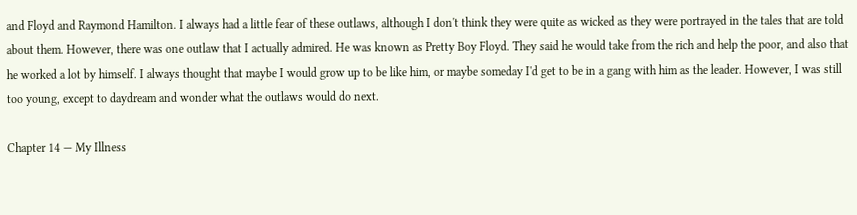and Floyd and Raymond Hamilton. I always had a little fear of these outlaws, although I don't think they were quite as wicked as they were portrayed in the tales that are told about them. However, there was one outlaw that I actually admired. He was known as Pretty Boy Floyd. They said he would take from the rich and help the poor, and also that he worked a lot by himself. I always thought that maybe I would grow up to be like him, or maybe someday I'd get to be in a gang with him as the leader. However, I was still too young, except to daydream and wonder what the outlaws would do next.

Chapter 14 — My Illness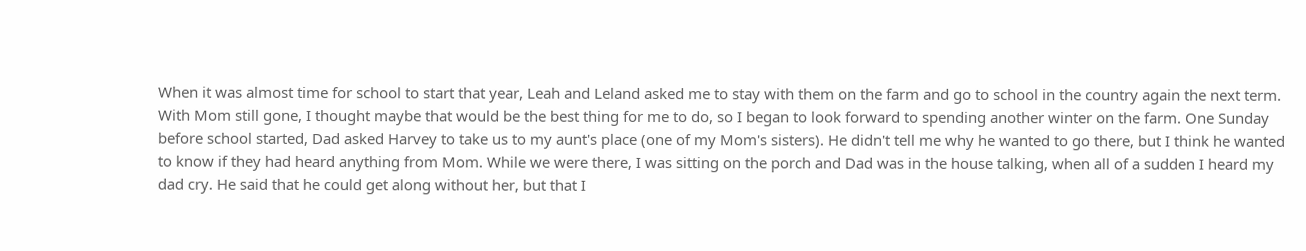When it was almost time for school to start that year, Leah and Leland asked me to stay with them on the farm and go to school in the country again the next term. With Mom still gone, I thought maybe that would be the best thing for me to do, so I began to look forward to spending another winter on the farm. One Sunday before school started, Dad asked Harvey to take us to my aunt's place (one of my Mom's sisters). He didn't tell me why he wanted to go there, but I think he wanted to know if they had heard anything from Mom. While we were there, I was sitting on the porch and Dad was in the house talking, when all of a sudden I heard my dad cry. He said that he could get along without her, but that I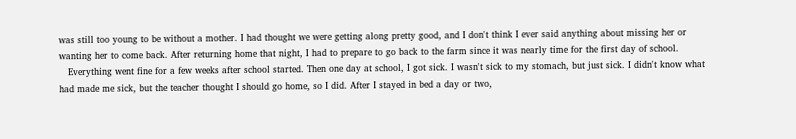was still too young to be without a mother. I had thought we were getting along pretty good, and I don't think I ever said anything about missing her or wanting her to come back. After returning home that night, I had to prepare to go back to the farm since it was nearly time for the first day of school.
   Everything went fine for a few weeks after school started. Then one day at school, I got sick. I wasn't sick to my stomach, but just sick. I didn't know what had made me sick, but the teacher thought I should go home, so I did. After I stayed in bed a day or two,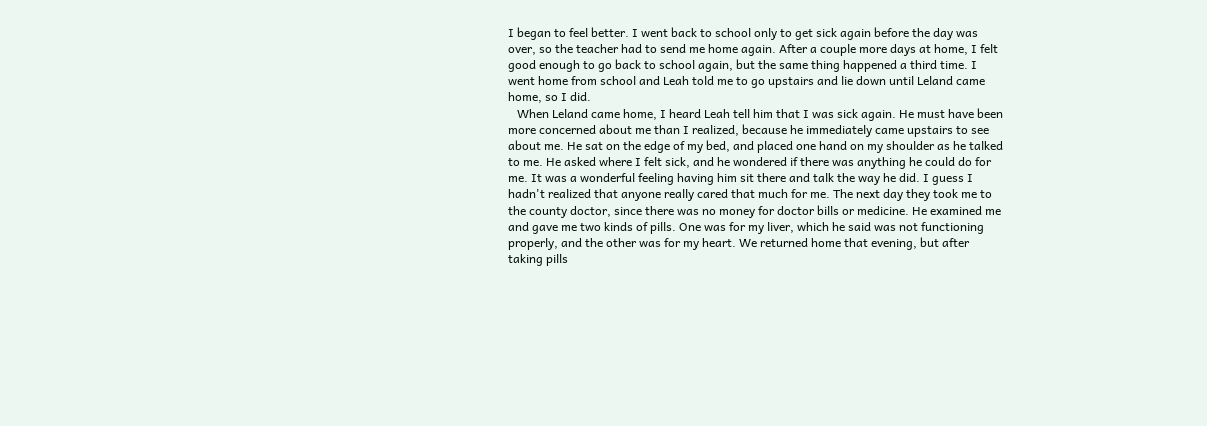I began to feel better. I went back to school only to get sick again before the day was over, so the teacher had to send me home again. After a couple more days at home, I felt good enough to go back to school again, but the same thing happened a third time. I went home from school and Leah told me to go upstairs and lie down until Leland came home, so I did.
   When Leland came home, I heard Leah tell him that I was sick again. He must have been more concerned about me than I realized, because he immediately came upstairs to see about me. He sat on the edge of my bed, and placed one hand on my shoulder as he talked to me. He asked where I felt sick, and he wondered if there was anything he could do for me. It was a wonderful feeling having him sit there and talk the way he did. I guess I hadn't realized that anyone really cared that much for me. The next day they took me to the county doctor, since there was no money for doctor bills or medicine. He examined me and gave me two kinds of pills. One was for my liver, which he said was not functioning properly, and the other was for my heart. We returned home that evening, but after taking pills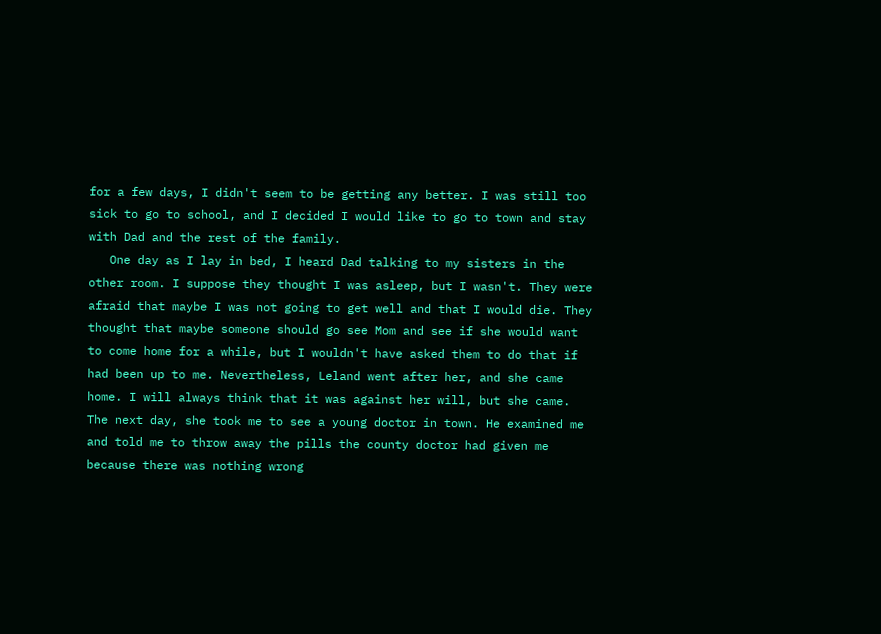for a few days, I didn't seem to be getting any better. I was still too sick to go to school, and I decided I would like to go to town and stay with Dad and the rest of the family.
   One day as I lay in bed, I heard Dad talking to my sisters in the other room. I suppose they thought I was asleep, but I wasn't. They were afraid that maybe I was not going to get well and that I would die. They thought that maybe someone should go see Mom and see if she would want to come home for a while, but I wouldn't have asked them to do that if had been up to me. Nevertheless, Leland went after her, and she came home. I will always think that it was against her will, but she came. The next day, she took me to see a young doctor in town. He examined me and told me to throw away the pills the county doctor had given me because there was nothing wrong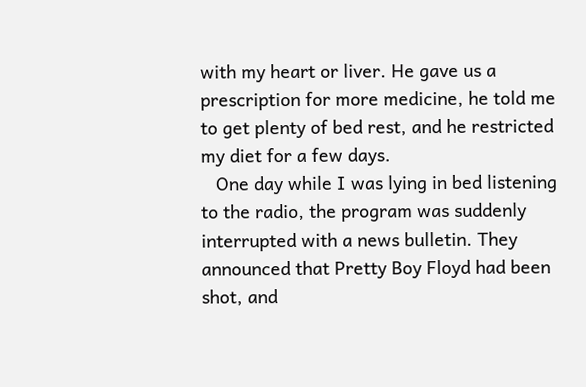with my heart or liver. He gave us a prescription for more medicine, he told me to get plenty of bed rest, and he restricted my diet for a few days.
   One day while I was lying in bed listening to the radio, the program was suddenly interrupted with a news bulletin. They announced that Pretty Boy Floyd had been shot, and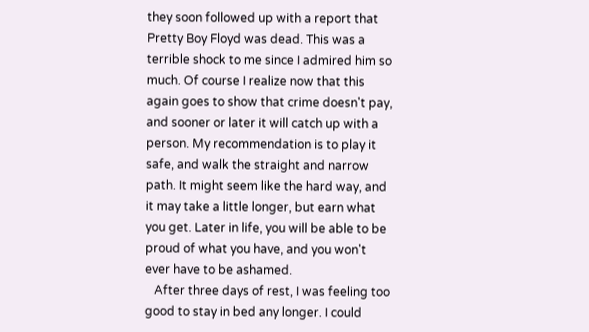they soon followed up with a report that Pretty Boy Floyd was dead. This was a terrible shock to me since I admired him so much. Of course I realize now that this again goes to show that crime doesn't pay, and sooner or later it will catch up with a person. My recommendation is to play it safe, and walk the straight and narrow path. It might seem like the hard way, and it may take a little longer, but earn what you get. Later in life, you will be able to be proud of what you have, and you won't ever have to be ashamed.
   After three days of rest, I was feeling too good to stay in bed any longer. I could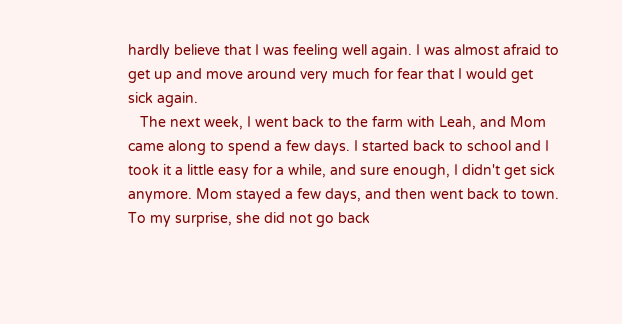hardly believe that I was feeling well again. I was almost afraid to get up and move around very much for fear that I would get sick again.
   The next week, I went back to the farm with Leah, and Mom came along to spend a few days. I started back to school and I took it a little easy for a while, and sure enough, I didn't get sick anymore. Mom stayed a few days, and then went back to town. To my surprise, she did not go back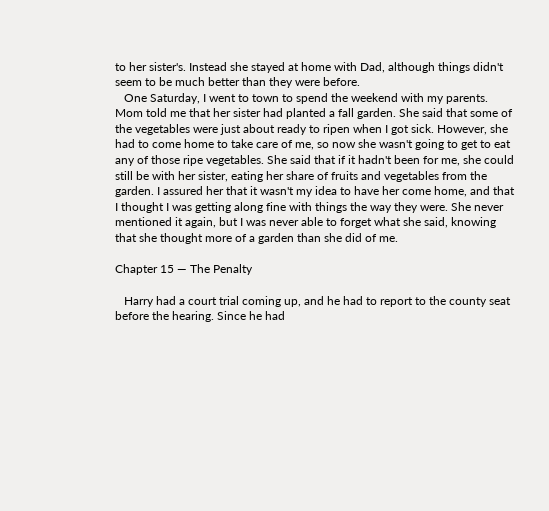to her sister's. Instead she stayed at home with Dad, although things didn't seem to be much better than they were before.
   One Saturday, I went to town to spend the weekend with my parents. Mom told me that her sister had planted a fall garden. She said that some of the vegetables were just about ready to ripen when I got sick. However, she had to come home to take care of me, so now she wasn't going to get to eat any of those ripe vegetables. She said that if it hadn't been for me, she could still be with her sister, eating her share of fruits and vegetables from the garden. I assured her that it wasn't my idea to have her come home, and that I thought I was getting along fine with things the way they were. She never mentioned it again, but I was never able to forget what she said, knowing that she thought more of a garden than she did of me.

Chapter 15 — The Penalty

   Harry had a court trial coming up, and he had to report to the county seat before the hearing. Since he had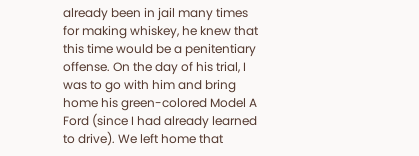already been in jail many times for making whiskey, he knew that this time would be a penitentiary offense. On the day of his trial, I was to go with him and bring home his green-colored Model A Ford (since I had already learned to drive). We left home that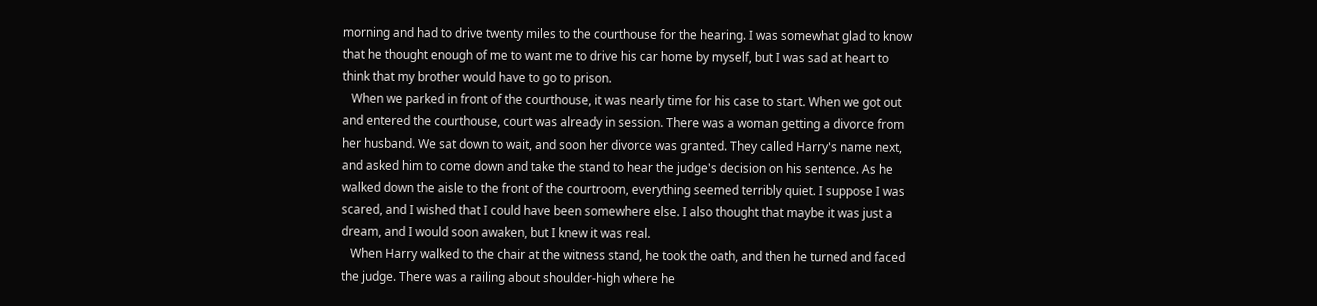morning and had to drive twenty miles to the courthouse for the hearing. I was somewhat glad to know that he thought enough of me to want me to drive his car home by myself, but I was sad at heart to think that my brother would have to go to prison.
   When we parked in front of the courthouse, it was nearly time for his case to start. When we got out and entered the courthouse, court was already in session. There was a woman getting a divorce from her husband. We sat down to wait, and soon her divorce was granted. They called Harry's name next, and asked him to come down and take the stand to hear the judge's decision on his sentence. As he walked down the aisle to the front of the courtroom, everything seemed terribly quiet. I suppose I was scared, and I wished that I could have been somewhere else. I also thought that maybe it was just a dream, and I would soon awaken, but I knew it was real.
   When Harry walked to the chair at the witness stand, he took the oath, and then he turned and faced the judge. There was a railing about shoulder-high where he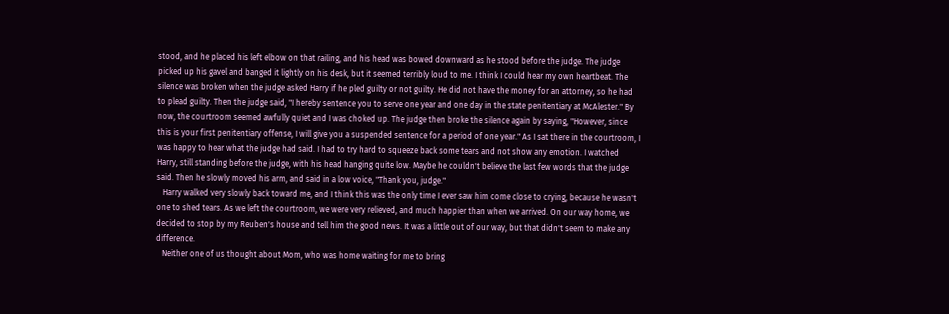stood, and he placed his left elbow on that railing, and his head was bowed downward as he stood before the judge. The judge picked up his gavel and banged it lightly on his desk, but it seemed terribly loud to me. I think I could hear my own heartbeat. The silence was broken when the judge asked Harry if he pled guilty or not guilty. He did not have the money for an attorney, so he had to plead guilty. Then the judge said, "I hereby sentence you to serve one year and one day in the state penitentiary at McAlester." By now, the courtroom seemed awfully quiet and I was choked up. The judge then broke the silence again by saying, "However, since this is your first penitentiary offense, I will give you a suspended sentence for a period of one year." As I sat there in the courtroom, I was happy to hear what the judge had said. I had to try hard to squeeze back some tears and not show any emotion. I watched Harry, still standing before the judge, with his head hanging quite low. Maybe he couldn't believe the last few words that the judge said. Then he slowly moved his arm, and said in a low voice, "Thank you, judge."
   Harry walked very slowly back toward me, and I think this was the only time I ever saw him come close to crying, because he wasn't one to shed tears. As we left the courtroom, we were very relieved, and much happier than when we arrived. On our way home, we decided to stop by my Reuben's house and tell him the good news. It was a little out of our way, but that didn't seem to make any difference.
   Neither one of us thought about Mom, who was home waiting for me to bring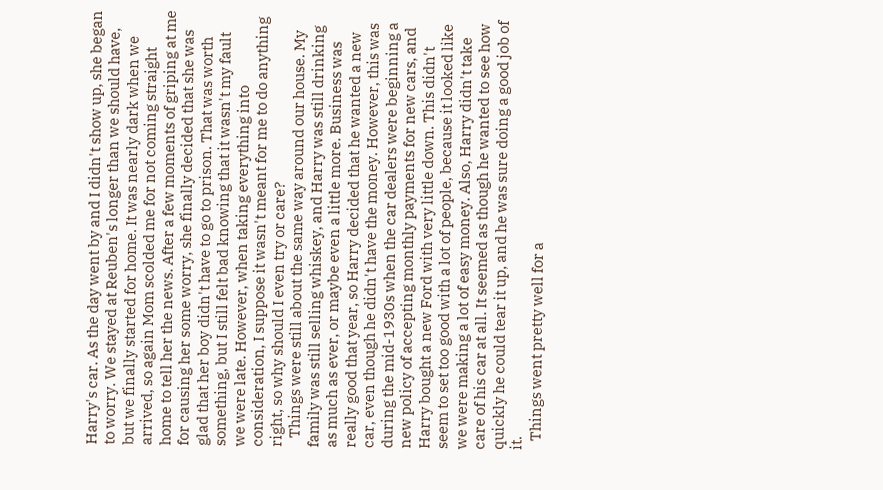Harry's car. As the day went by and I didn't show up, she began to worry. We stayed at Reuben's longer than we should have, but we finally started for home. It was nearly dark when we arrived, so again Mom scolded me for not coming straight home to tell her the news. After a few moments of griping at me for causing her some worry, she finally decided that she was glad that her boy didn't have to go to prison. That was worth something, but I still felt bad knowing that it wasn't my fault we were late. However, when taking everything into consideration, I suppose it wasn't meant for me to do anything right, so why should I even try or care?
   Things were still about the same way around our house. My family was still selling whiskey, and Harry was still drinking as much as ever, or maybe even a little more. Business was really good that year, so Harry decided that he wanted a new car, even though he didn't have the money. However, this was during the mid-1930s when the car dealers were beginning a new policy of accepting monthly payments for new cars, and Harry bought a new Ford with very little down. This didn't seem to set too good with a lot of people, because it looked like we were making a lot of easy money. Also, Harry didn't take care of his car at all. It seemed as though he wanted to see how quickly he could tear it up, and he was sure doing a good job of it.
   Things went pretty well for a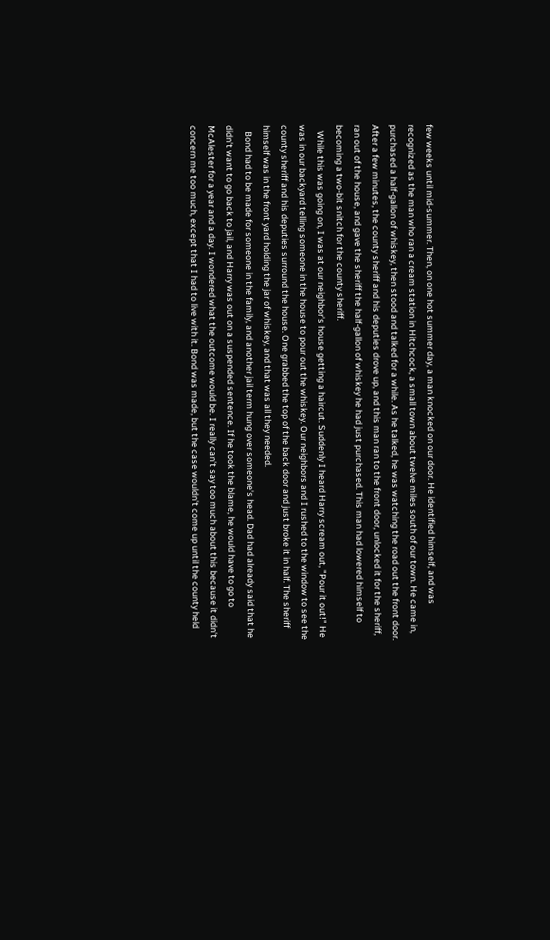few weeks until mid-summer. Then, on one hot summer day, a man knocked on our door. He identified himself, and was recognized as the man who ran a cream station in Hitchcock, a small town about twelve miles south of our town. He came in, purchased a half-gallon of whiskey, then stood and talked for a while. As he talked, he was watching the road out the front door. After a few minutes, the county sheriff and his deputies drove up, and this man ran to the front door, unlocked it for the sheriff, ran out of the house, and gave the sheriff the half-gallon of whiskey he had just purchased. This man had lowered himself to becoming a two-bit snitch for the county sheriff.
   While this was going on, I was at our neighbor's house getting a haircut. Suddenly I heard Harry scream out, "Pour it out!" He was in our backyard telling someone in the house to pour out the whiskey. Our neighbors and I rushed to the window to see the county sheriff and his deputies surround the house. One grabbed the top of the back door and just broke it in half. The sheriff himself was in the front yard holding the jar of whiskey, and that was all they needed.
   Bond had to be made for someone in the family, and another jail term hung over someone's head. Dad had already said that he didn't want to go back to jail, and Harry was out on a suspended sentence. If he took the blame, he would have to go to McAlester for a year and a day. I wondered what the outcome would be. I really can't say too much about this because it didn't concern me too much, except that I had to live with it. Bond was made, but the case wouldn't come up until the county held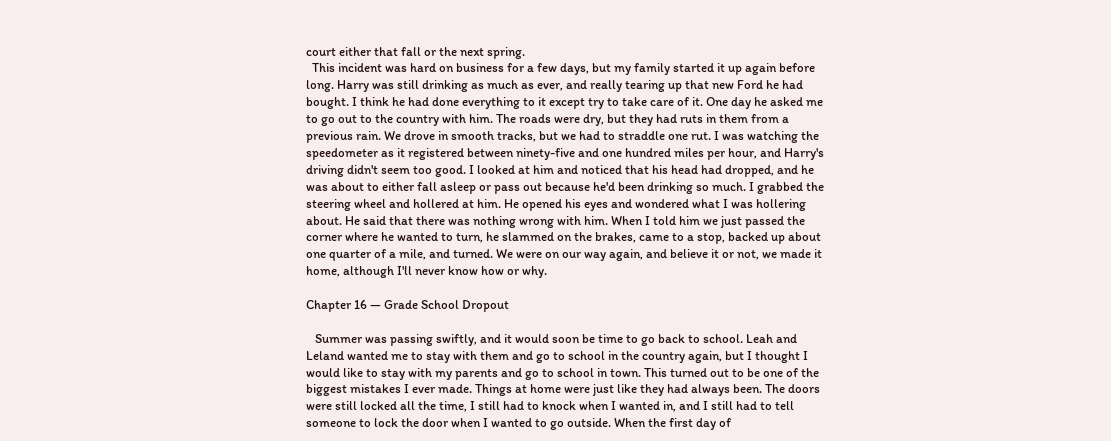court either that fall or the next spring.
  This incident was hard on business for a few days, but my family started it up again before long. Harry was still drinking as much as ever, and really tearing up that new Ford he had bought. I think he had done everything to it except try to take care of it. One day he asked me to go out to the country with him. The roads were dry, but they had ruts in them from a previous rain. We drove in smooth tracks, but we had to straddle one rut. I was watching the speedometer as it registered between ninety-five and one hundred miles per hour, and Harry's driving didn't seem too good. I looked at him and noticed that his head had dropped, and he was about to either fall asleep or pass out because he'd been drinking so much. I grabbed the steering wheel and hollered at him. He opened his eyes and wondered what I was hollering about. He said that there was nothing wrong with him. When I told him we just passed the corner where he wanted to turn, he slammed on the brakes, came to a stop, backed up about one quarter of a mile, and turned. We were on our way again, and believe it or not, we made it home, although I'll never know how or why.

Chapter 16 — Grade School Dropout

   Summer was passing swiftly, and it would soon be time to go back to school. Leah and Leland wanted me to stay with them and go to school in the country again, but I thought I would like to stay with my parents and go to school in town. This turned out to be one of the biggest mistakes I ever made. Things at home were just like they had always been. The doors were still locked all the time, I still had to knock when I wanted in, and I still had to tell someone to lock the door when I wanted to go outside. When the first day of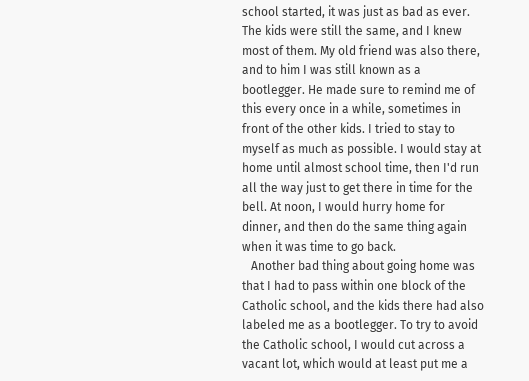school started, it was just as bad as ever. The kids were still the same, and I knew most of them. My old friend was also there, and to him I was still known as a bootlegger. He made sure to remind me of this every once in a while, sometimes in front of the other kids. I tried to stay to myself as much as possible. I would stay at home until almost school time, then I'd run all the way just to get there in time for the bell. At noon, I would hurry home for dinner, and then do the same thing again when it was time to go back.
   Another bad thing about going home was that I had to pass within one block of the Catholic school, and the kids there had also labeled me as a bootlegger. To try to avoid the Catholic school, I would cut across a vacant lot, which would at least put me a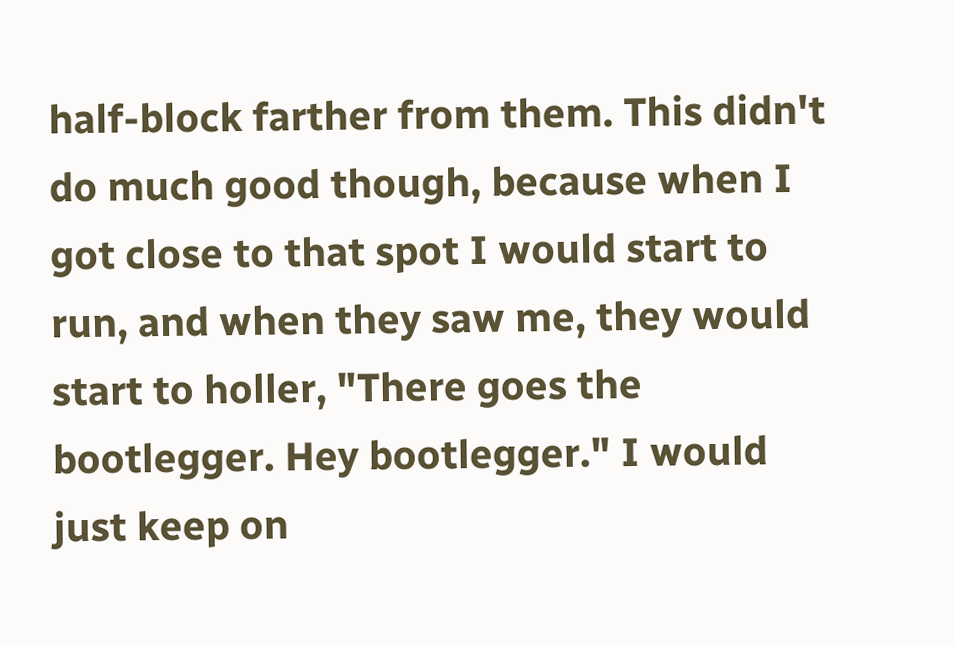half-block farther from them. This didn't do much good though, because when I got close to that spot I would start to run, and when they saw me, they would start to holler, "There goes the bootlegger. Hey bootlegger." I would just keep on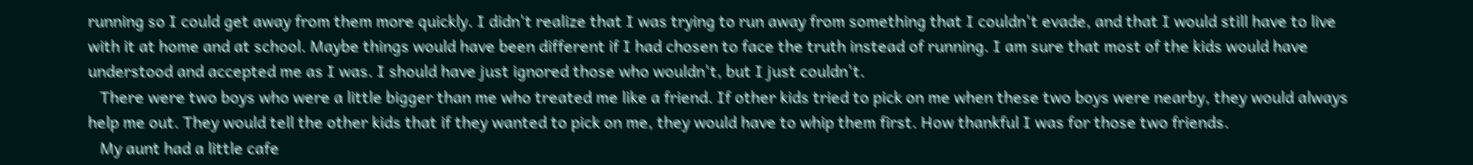running so I could get away from them more quickly. I didn't realize that I was trying to run away from something that I couldn't evade, and that I would still have to live with it at home and at school. Maybe things would have been different if I had chosen to face the truth instead of running. I am sure that most of the kids would have understood and accepted me as I was. I should have just ignored those who wouldn't, but I just couldn't.
   There were two boys who were a little bigger than me who treated me like a friend. If other kids tried to pick on me when these two boys were nearby, they would always help me out. They would tell the other kids that if they wanted to pick on me, they would have to whip them first. How thankful I was for those two friends.
   My aunt had a little cafe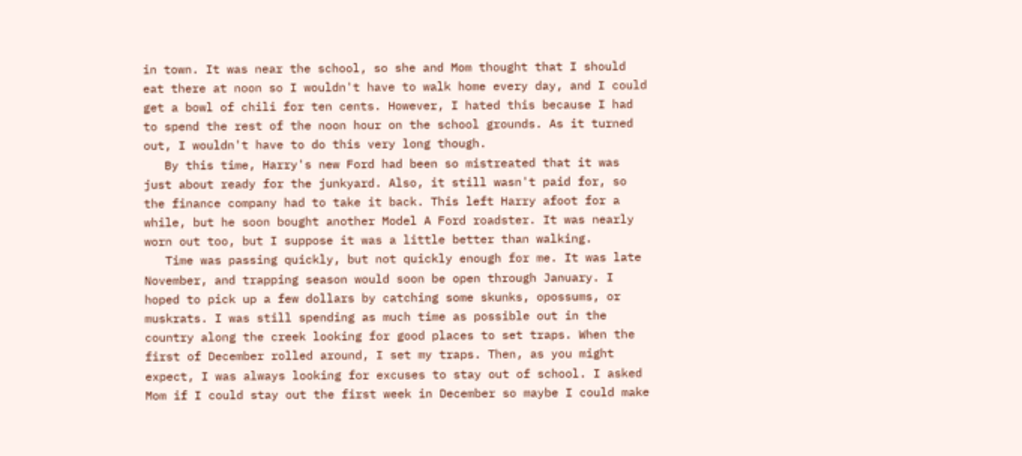in town. It was near the school, so she and Mom thought that I should eat there at noon so I wouldn't have to walk home every day, and I could get a bowl of chili for ten cents. However, I hated this because I had to spend the rest of the noon hour on the school grounds. As it turned out, I wouldn't have to do this very long though.
   By this time, Harry's new Ford had been so mistreated that it was just about ready for the junkyard. Also, it still wasn't paid for, so the finance company had to take it back. This left Harry afoot for a while, but he soon bought another Model A Ford roadster. It was nearly worn out too, but I suppose it was a little better than walking.
   Time was passing quickly, but not quickly enough for me. It was late November, and trapping season would soon be open through January. I hoped to pick up a few dollars by catching some skunks, opossums, or muskrats. I was still spending as much time as possible out in the country along the creek looking for good places to set traps. When the first of December rolled around, I set my traps. Then, as you might expect, I was always looking for excuses to stay out of school. I asked Mom if I could stay out the first week in December so maybe I could make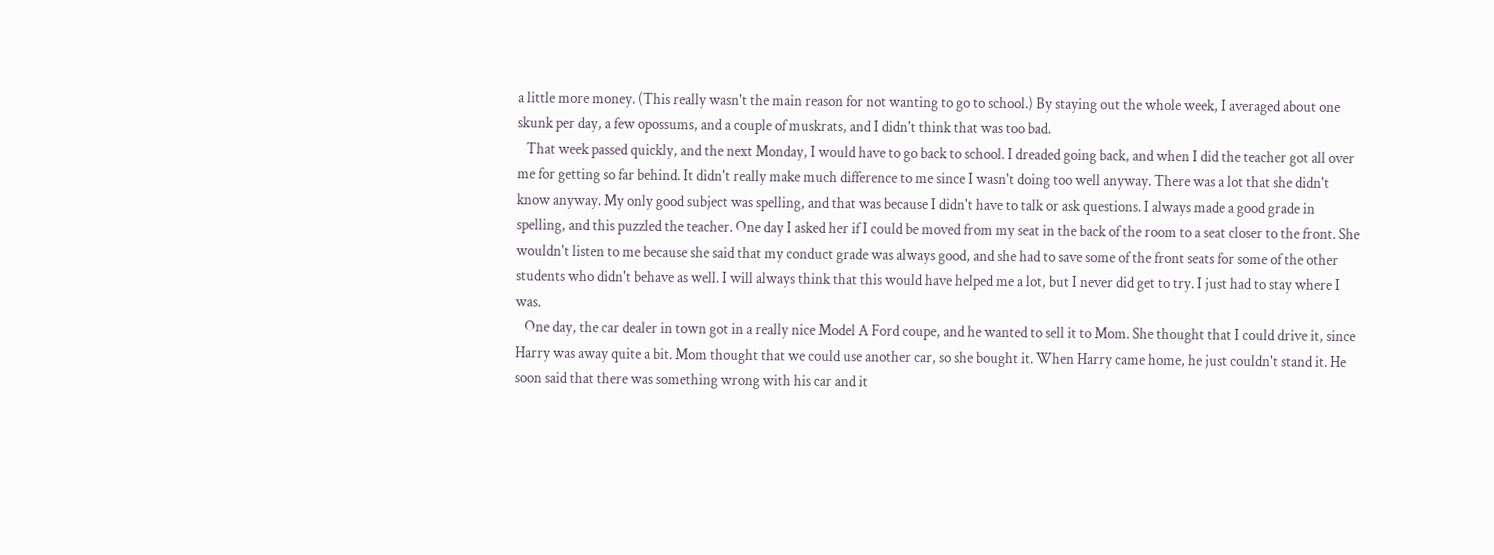a little more money. (This really wasn't the main reason for not wanting to go to school.) By staying out the whole week, I averaged about one skunk per day, a few opossums, and a couple of muskrats, and I didn't think that was too bad.
   That week passed quickly, and the next Monday, I would have to go back to school. I dreaded going back, and when I did the teacher got all over me for getting so far behind. It didn't really make much difference to me since I wasn't doing too well anyway. There was a lot that she didn't know anyway. My only good subject was spelling, and that was because I didn't have to talk or ask questions. I always made a good grade in spelling, and this puzzled the teacher. One day I asked her if I could be moved from my seat in the back of the room to a seat closer to the front. She wouldn't listen to me because she said that my conduct grade was always good, and she had to save some of the front seats for some of the other students who didn't behave as well. I will always think that this would have helped me a lot, but I never did get to try. I just had to stay where I was.
   One day, the car dealer in town got in a really nice Model A Ford coupe, and he wanted to sell it to Mom. She thought that I could drive it, since Harry was away quite a bit. Mom thought that we could use another car, so she bought it. When Harry came home, he just couldn't stand it. He soon said that there was something wrong with his car and it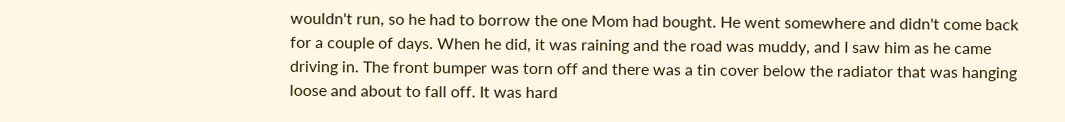wouldn't run, so he had to borrow the one Mom had bought. He went somewhere and didn't come back for a couple of days. When he did, it was raining and the road was muddy, and I saw him as he came driving in. The front bumper was torn off and there was a tin cover below the radiator that was hanging loose and about to fall off. It was hard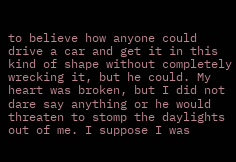to believe how anyone could drive a car and get it in this kind of shape without completely wrecking it, but he could. My heart was broken, but I did not dare say anything or he would threaten to stomp the daylights out of me. I suppose I was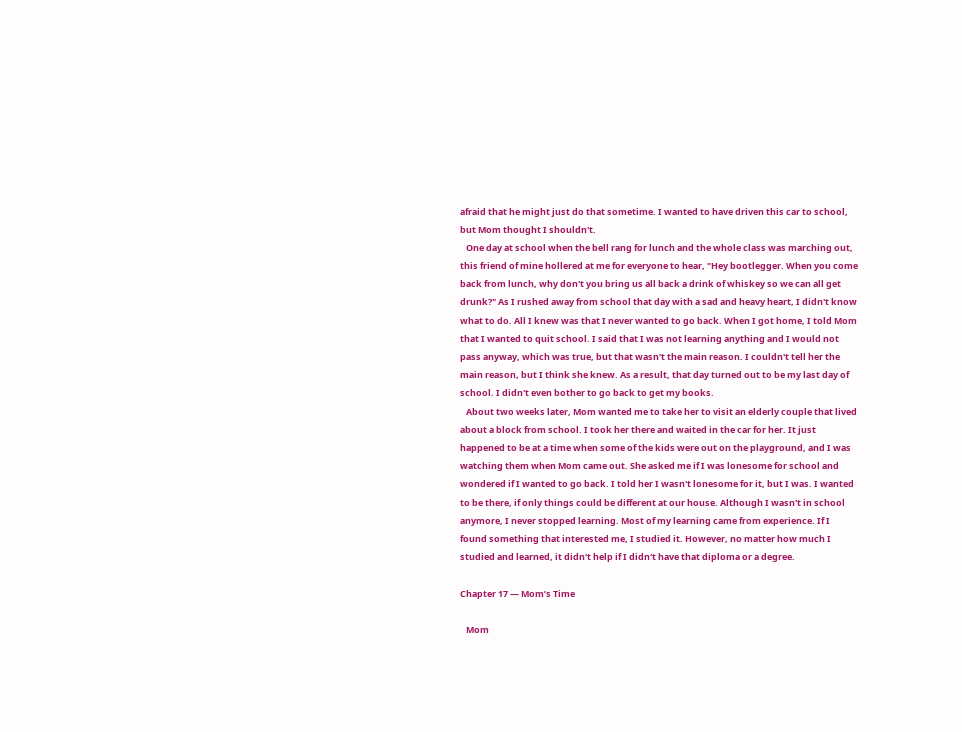afraid that he might just do that sometime. I wanted to have driven this car to school, but Mom thought I shouldn't.
   One day at school when the bell rang for lunch and the whole class was marching out, this friend of mine hollered at me for everyone to hear, "Hey bootlegger. When you come back from lunch, why don't you bring us all back a drink of whiskey so we can all get drunk?" As I rushed away from school that day with a sad and heavy heart, I didn't know what to do. All I knew was that I never wanted to go back. When I got home, I told Mom that I wanted to quit school. I said that I was not learning anything and I would not pass anyway, which was true, but that wasn't the main reason. I couldn't tell her the main reason, but I think she knew. As a result, that day turned out to be my last day of school. I didn't even bother to go back to get my books.
   About two weeks later, Mom wanted me to take her to visit an elderly couple that lived about a block from school. I took her there and waited in the car for her. It just happened to be at a time when some of the kids were out on the playground, and I was watching them when Mom came out. She asked me if I was lonesome for school and wondered if I wanted to go back. I told her I wasn't lonesome for it, but I was. I wanted to be there, if only things could be different at our house. Although I wasn't in school anymore, I never stopped learning. Most of my learning came from experience. If I found something that interested me, I studied it. However, no matter how much I studied and learned, it didn't help if I didn't have that diploma or a degree.

Chapter 17 — Mom’s Time

   Mom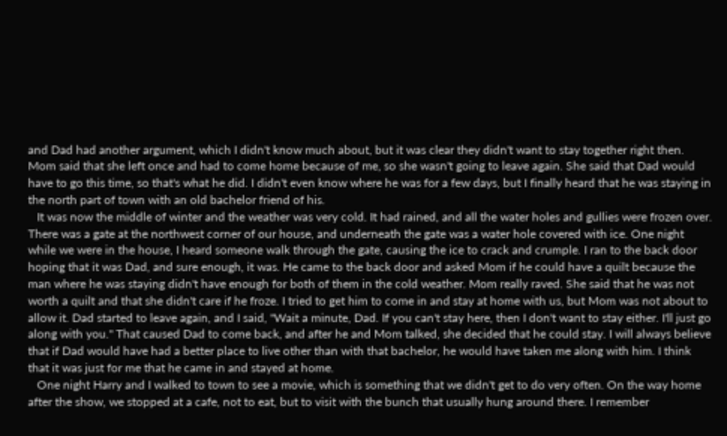and Dad had another argument, which I didn't know much about, but it was clear they didn't want to stay together right then. Mom said that she left once and had to come home because of me, so she wasn't going to leave again. She said that Dad would have to go this time, so that's what he did. I didn't even know where he was for a few days, but I finally heard that he was staying in the north part of town with an old bachelor friend of his.
   It was now the middle of winter and the weather was very cold. It had rained, and all the water holes and gullies were frozen over. There was a gate at the northwest corner of our house, and underneath the gate was a water hole covered with ice. One night while we were in the house, I heard someone walk through the gate, causing the ice to crack and crumple. I ran to the back door hoping that it was Dad, and sure enough, it was. He came to the back door and asked Mom if he could have a quilt because the man where he was staying didn't have enough for both of them in the cold weather. Mom really raved. She said that he was not worth a quilt and that she didn't care if he froze. I tried to get him to come in and stay at home with us, but Mom was not about to allow it. Dad started to leave again, and I said, "Wait a minute, Dad. If you can't stay here, then I don't want to stay either. I'll just go along with you." That caused Dad to come back, and after he and Mom talked, she decided that he could stay. I will always believe that if Dad would have had a better place to live other than with that bachelor, he would have taken me along with him. I think that it was just for me that he came in and stayed at home.
   One night Harry and I walked to town to see a movie, which is something that we didn't get to do very often. On the way home after the show, we stopped at a cafe, not to eat, but to visit with the bunch that usually hung around there. I remember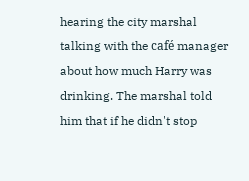hearing the city marshal talking with the café manager about how much Harry was drinking. The marshal told him that if he didn't stop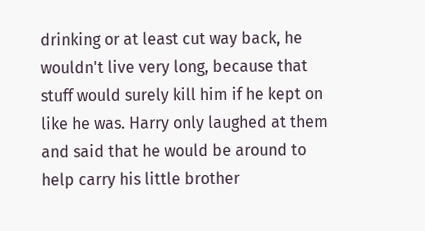drinking or at least cut way back, he wouldn't live very long, because that stuff would surely kill him if he kept on like he was. Harry only laughed at them and said that he would be around to help carry his little brother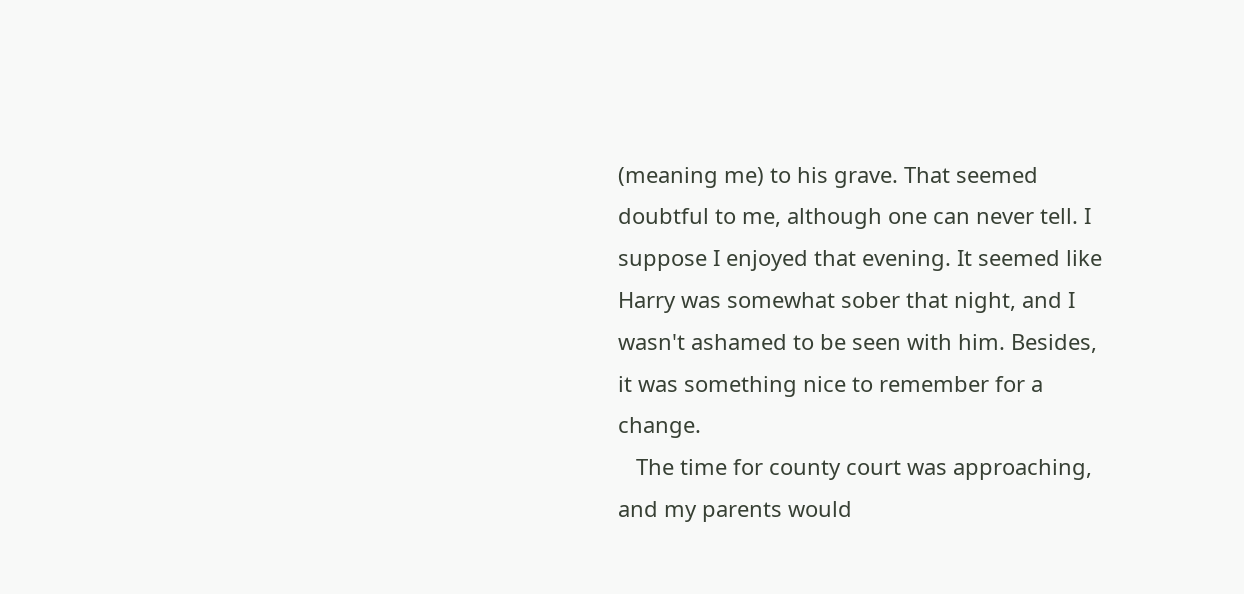(meaning me) to his grave. That seemed doubtful to me, although one can never tell. I suppose I enjoyed that evening. It seemed like Harry was somewhat sober that night, and I wasn't ashamed to be seen with him. Besides, it was something nice to remember for a change.
   The time for county court was approaching, and my parents would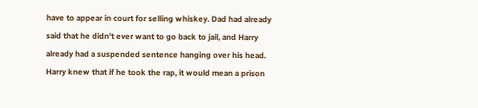have to appear in court for selling whiskey. Dad had already said that he didn't ever want to go back to jail, and Harry already had a suspended sentence hanging over his head. Harry knew that if he took the rap, it would mean a prison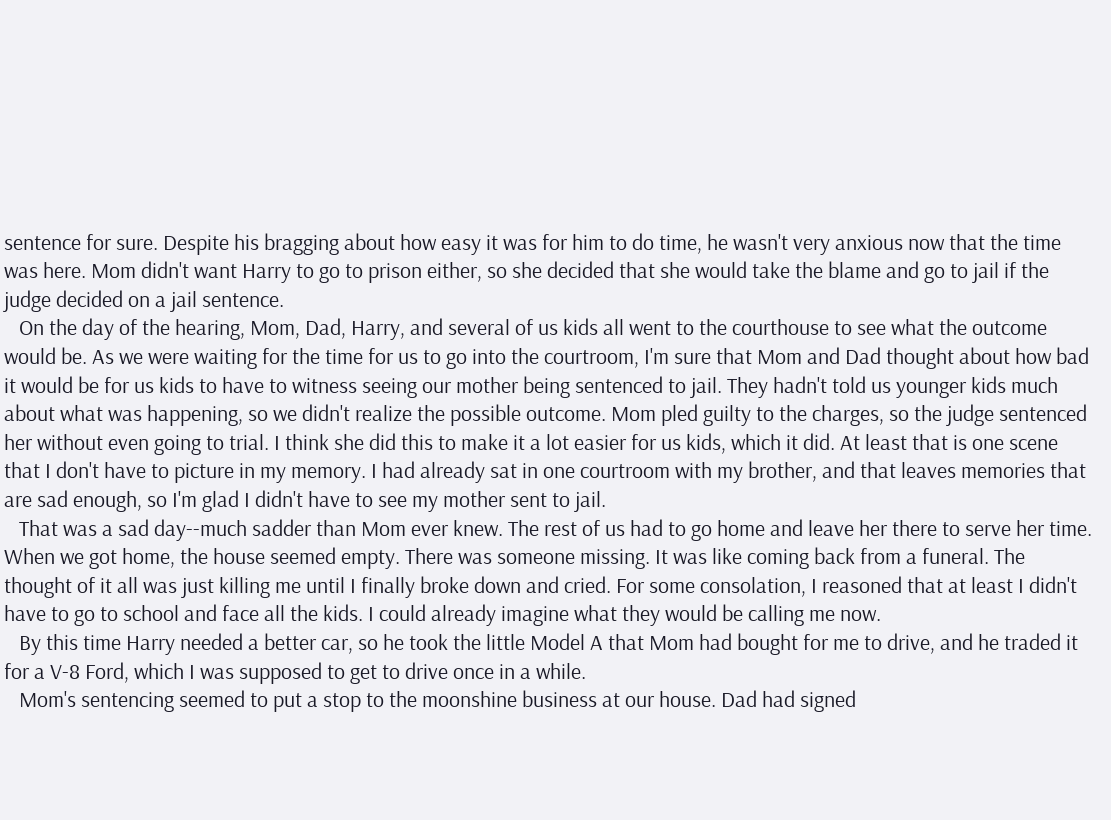sentence for sure. Despite his bragging about how easy it was for him to do time, he wasn't very anxious now that the time was here. Mom didn't want Harry to go to prison either, so she decided that she would take the blame and go to jail if the judge decided on a jail sentence.
   On the day of the hearing, Mom, Dad, Harry, and several of us kids all went to the courthouse to see what the outcome would be. As we were waiting for the time for us to go into the courtroom, I'm sure that Mom and Dad thought about how bad it would be for us kids to have to witness seeing our mother being sentenced to jail. They hadn't told us younger kids much about what was happening, so we didn't realize the possible outcome. Mom pled guilty to the charges, so the judge sentenced her without even going to trial. I think she did this to make it a lot easier for us kids, which it did. At least that is one scene that I don't have to picture in my memory. I had already sat in one courtroom with my brother, and that leaves memories that are sad enough, so I'm glad I didn't have to see my mother sent to jail.
   That was a sad day--much sadder than Mom ever knew. The rest of us had to go home and leave her there to serve her time. When we got home, the house seemed empty. There was someone missing. It was like coming back from a funeral. The thought of it all was just killing me until I finally broke down and cried. For some consolation, I reasoned that at least I didn't have to go to school and face all the kids. I could already imagine what they would be calling me now.
   By this time Harry needed a better car, so he took the little Model A that Mom had bought for me to drive, and he traded it for a V-8 Ford, which I was supposed to get to drive once in a while.
   Mom's sentencing seemed to put a stop to the moonshine business at our house. Dad had signed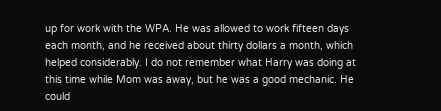up for work with the WPA. He was allowed to work fifteen days each month, and he received about thirty dollars a month, which helped considerably. I do not remember what Harry was doing at this time while Mom was away, but he was a good mechanic. He could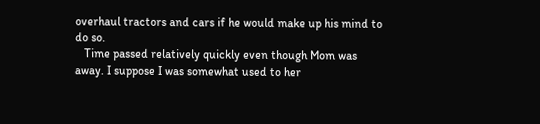overhaul tractors and cars if he would make up his mind to do so.
   Time passed relatively quickly even though Mom was away. I suppose I was somewhat used to her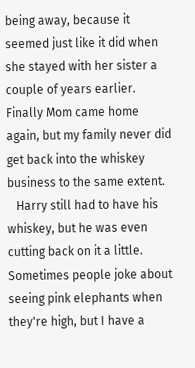being away, because it seemed just like it did when she stayed with her sister a couple of years earlier. Finally Mom came home again, but my family never did get back into the whiskey business to the same extent.
   Harry still had to have his whiskey, but he was even cutting back on it a little. Sometimes people joke about seeing pink elephants when they're high, but I have a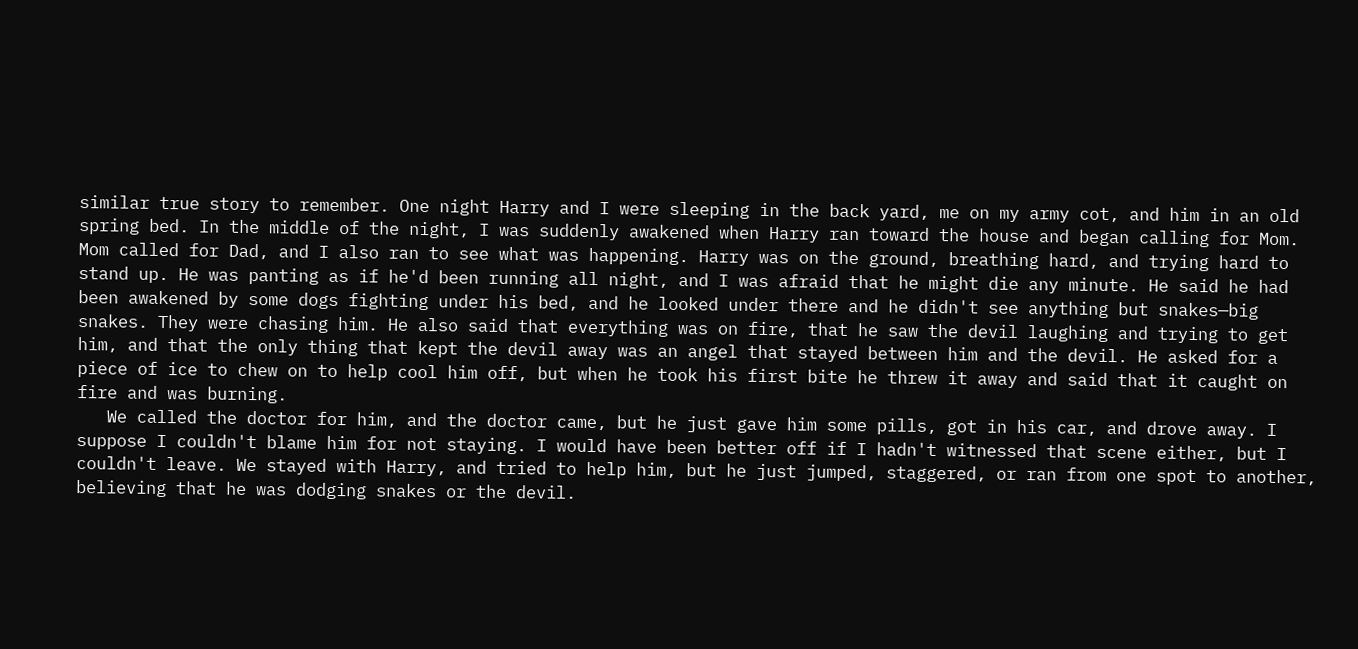similar true story to remember. One night Harry and I were sleeping in the back yard, me on my army cot, and him in an old spring bed. In the middle of the night, I was suddenly awakened when Harry ran toward the house and began calling for Mom. Mom called for Dad, and I also ran to see what was happening. Harry was on the ground, breathing hard, and trying hard to stand up. He was panting as if he'd been running all night, and I was afraid that he might die any minute. He said he had been awakened by some dogs fighting under his bed, and he looked under there and he didn't see anything but snakes—big snakes. They were chasing him. He also said that everything was on fire, that he saw the devil laughing and trying to get him, and that the only thing that kept the devil away was an angel that stayed between him and the devil. He asked for a piece of ice to chew on to help cool him off, but when he took his first bite he threw it away and said that it caught on fire and was burning.
   We called the doctor for him, and the doctor came, but he just gave him some pills, got in his car, and drove away. I suppose I couldn't blame him for not staying. I would have been better off if I hadn't witnessed that scene either, but I couldn't leave. We stayed with Harry, and tried to help him, but he just jumped, staggered, or ran from one spot to another, believing that he was dodging snakes or the devil.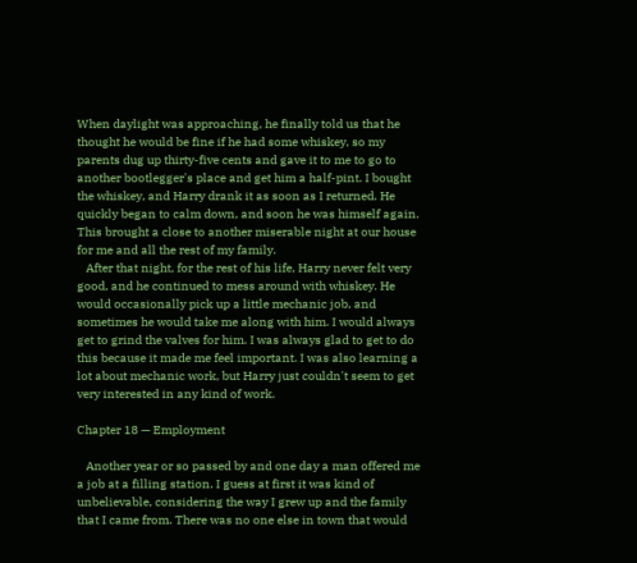When daylight was approaching, he finally told us that he thought he would be fine if he had some whiskey, so my parents dug up thirty-five cents and gave it to me to go to another bootlegger's place and get him a half-pint. I bought the whiskey, and Harry drank it as soon as I returned. He quickly began to calm down, and soon he was himself again. This brought a close to another miserable night at our house for me and all the rest of my family.
   After that night, for the rest of his life, Harry never felt very good, and he continued to mess around with whiskey. He would occasionally pick up a little mechanic job, and sometimes he would take me along with him. I would always get to grind the valves for him. I was always glad to get to do this because it made me feel important. I was also learning a lot about mechanic work, but Harry just couldn't seem to get very interested in any kind of work.

Chapter 18 — Employment

   Another year or so passed by and one day a man offered me a job at a filling station. I guess at first it was kind of unbelievable, considering the way I grew up and the family that I came from. There was no one else in town that would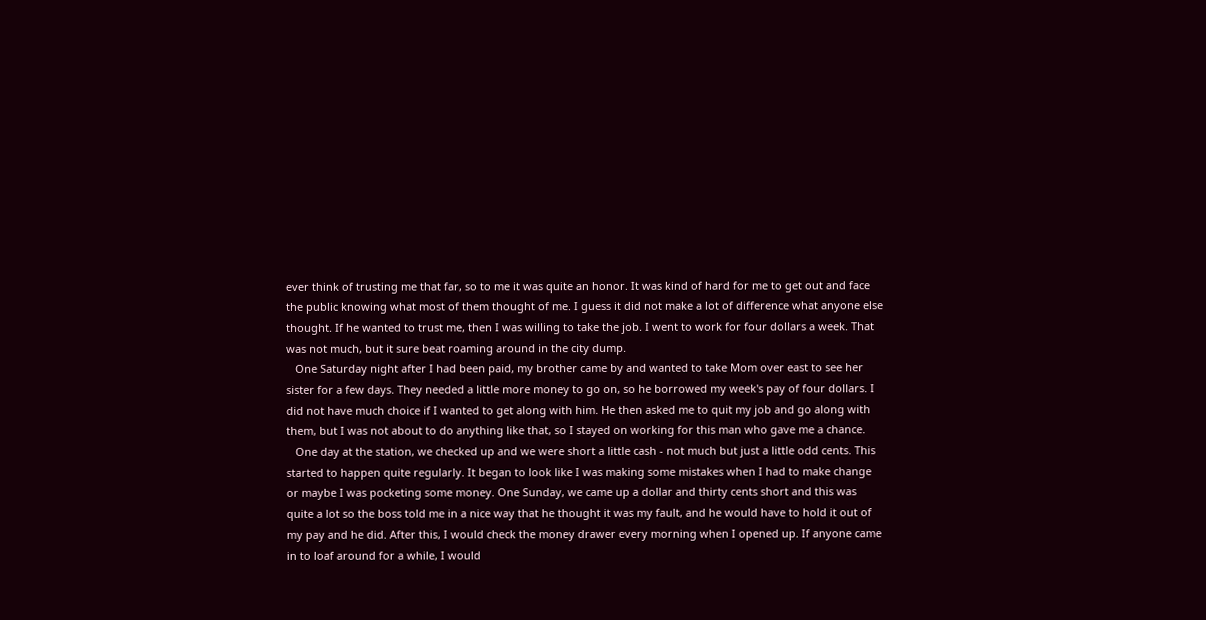ever think of trusting me that far, so to me it was quite an honor. It was kind of hard for me to get out and face the public knowing what most of them thought of me. I guess it did not make a lot of difference what anyone else thought. If he wanted to trust me, then I was willing to take the job. I went to work for four dollars a week. That was not much, but it sure beat roaming around in the city dump.
   One Saturday night after I had been paid, my brother came by and wanted to take Mom over east to see her sister for a few days. They needed a little more money to go on, so he borrowed my week's pay of four dollars. I did not have much choice if I wanted to get along with him. He then asked me to quit my job and go along with them, but I was not about to do anything like that, so I stayed on working for this man who gave me a chance.
   One day at the station, we checked up and we were short a little cash - not much but just a little odd cents. This started to happen quite regularly. It began to look like I was making some mistakes when I had to make change or maybe I was pocketing some money. One Sunday, we came up a dollar and thirty cents short and this was quite a lot so the boss told me in a nice way that he thought it was my fault, and he would have to hold it out of my pay and he did. After this, I would check the money drawer every morning when I opened up. If anyone came in to loaf around for a while, I would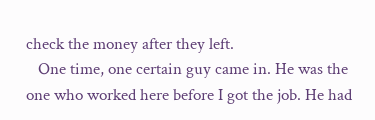check the money after they left.
   One time, one certain guy came in. He was the one who worked here before I got the job. He had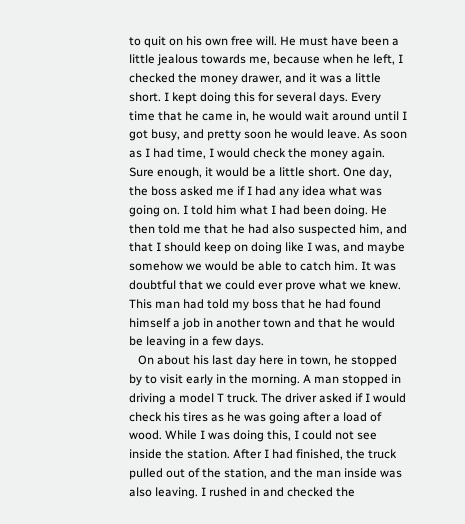to quit on his own free will. He must have been a little jealous towards me, because when he left, I checked the money drawer, and it was a little short. I kept doing this for several days. Every time that he came in, he would wait around until I got busy, and pretty soon he would leave. As soon as I had time, I would check the money again. Sure enough, it would be a little short. One day, the boss asked me if I had any idea what was going on. I told him what I had been doing. He then told me that he had also suspected him, and that I should keep on doing like I was, and maybe somehow we would be able to catch him. It was doubtful that we could ever prove what we knew. This man had told my boss that he had found himself a job in another town and that he would be leaving in a few days.
   On about his last day here in town, he stopped by to visit early in the morning. A man stopped in driving a model T truck. The driver asked if I would check his tires as he was going after a load of wood. While I was doing this, I could not see inside the station. After I had finished, the truck pulled out of the station, and the man inside was also leaving. I rushed in and checked the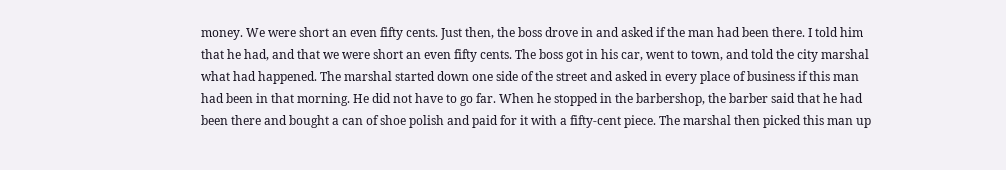money. We were short an even fifty cents. Just then, the boss drove in and asked if the man had been there. I told him that he had, and that we were short an even fifty cents. The boss got in his car, went to town, and told the city marshal what had happened. The marshal started down one side of the street and asked in every place of business if this man had been in that morning. He did not have to go far. When he stopped in the barbershop, the barber said that he had been there and bought a can of shoe polish and paid for it with a fifty-cent piece. The marshal then picked this man up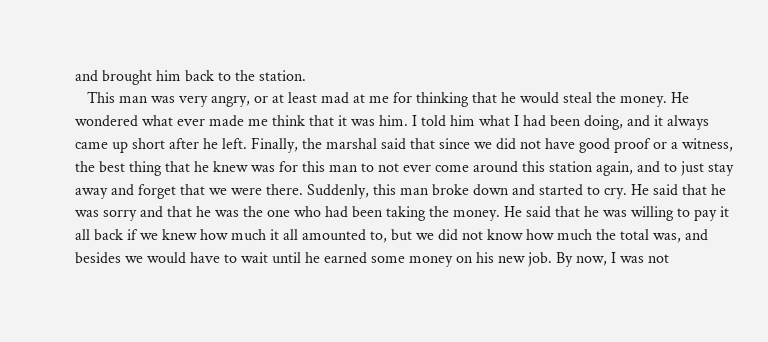and brought him back to the station.
   This man was very angry, or at least mad at me for thinking that he would steal the money. He wondered what ever made me think that it was him. I told him what I had been doing, and it always came up short after he left. Finally, the marshal said that since we did not have good proof or a witness, the best thing that he knew was for this man to not ever come around this station again, and to just stay away and forget that we were there. Suddenly, this man broke down and started to cry. He said that he was sorry and that he was the one who had been taking the money. He said that he was willing to pay it all back if we knew how much it all amounted to, but we did not know how much the total was, and besides we would have to wait until he earned some money on his new job. By now, I was not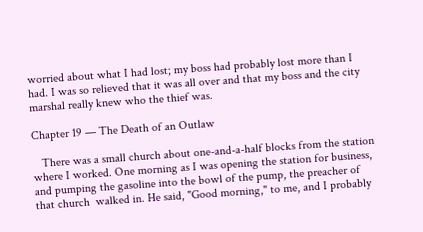worried about what I had lost; my boss had probably lost more than I had. I was so relieved that it was all over and that my boss and the city marshal really knew who the thief was.

Chapter 19 — The Death of an Outlaw

   There was a small church about one-and-a-half blocks from the station where I worked. One morning as I was opening the station for business, and pumping the gasoline into the bowl of the pump, the preacher of that church  walked in. He said, "Good morning," to me, and I probably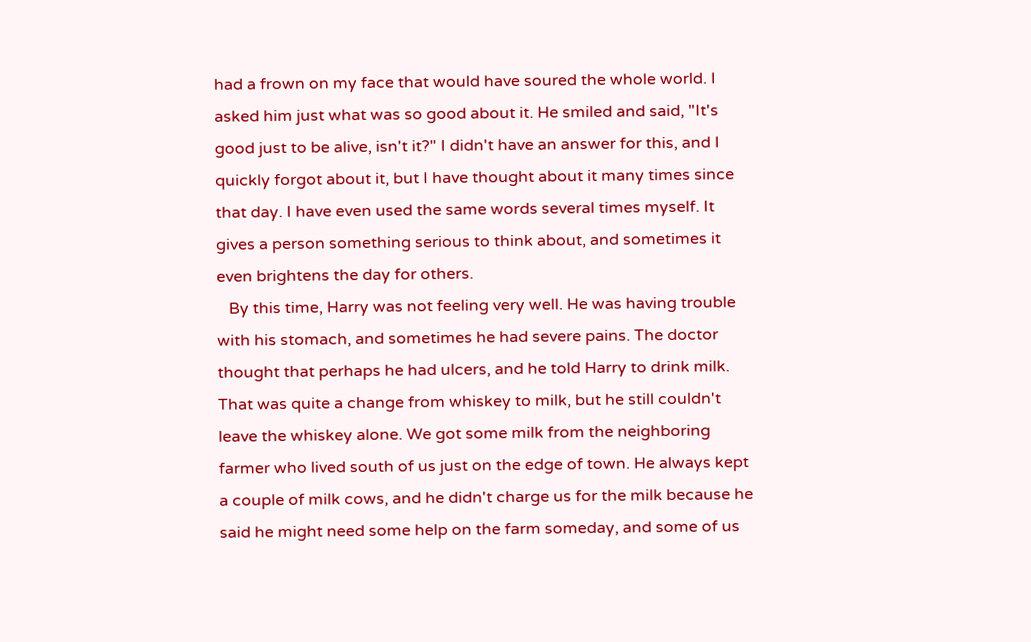had a frown on my face that would have soured the whole world. I asked him just what was so good about it. He smiled and said, "It's good just to be alive, isn't it?" I didn't have an answer for this, and I quickly forgot about it, but I have thought about it many times since that day. I have even used the same words several times myself. It gives a person something serious to think about, and sometimes it even brightens the day for others.
   By this time, Harry was not feeling very well. He was having trouble with his stomach, and sometimes he had severe pains. The doctor thought that perhaps he had ulcers, and he told Harry to drink milk. That was quite a change from whiskey to milk, but he still couldn't leave the whiskey alone. We got some milk from the neighboring farmer who lived south of us just on the edge of town. He always kept a couple of milk cows, and he didn't charge us for the milk because he said he might need some help on the farm someday, and some of us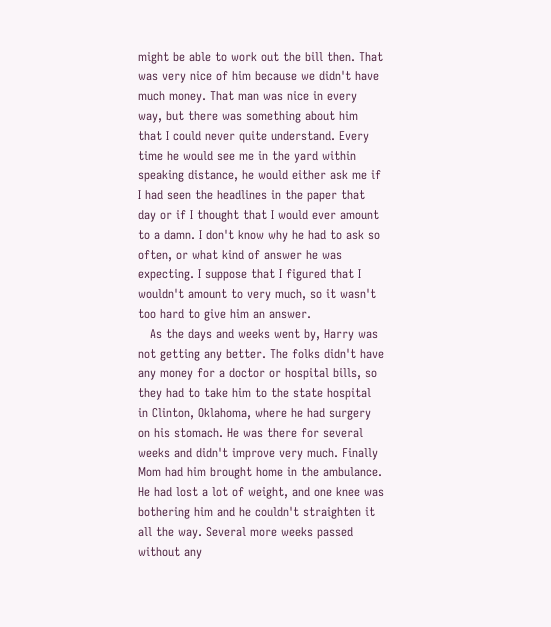might be able to work out the bill then. That was very nice of him because we didn't have much money. That man was nice in every way, but there was something about him that I could never quite understand. Every time he would see me in the yard within speaking distance, he would either ask me if I had seen the headlines in the paper that day or if I thought that I would ever amount to a damn. I don't know why he had to ask so often, or what kind of answer he was expecting. I suppose that I figured that I wouldn't amount to very much, so it wasn't too hard to give him an answer.
   As the days and weeks went by, Harry was not getting any better. The folks didn't have any money for a doctor or hospital bills, so they had to take him to the state hospital in Clinton, Oklahoma, where he had surgery on his stomach. He was there for several weeks and didn't improve very much. Finally Mom had him brought home in the ambulance. He had lost a lot of weight, and one knee was bothering him and he couldn't straighten it all the way. Several more weeks passed without any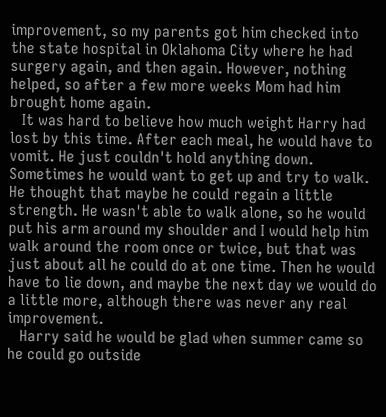improvement, so my parents got him checked into the state hospital in Oklahoma City where he had surgery again, and then again. However, nothing helped, so after a few more weeks Mom had him brought home again.
   It was hard to believe how much weight Harry had lost by this time. After each meal, he would have to vomit. He just couldn't hold anything down. Sometimes he would want to get up and try to walk. He thought that maybe he could regain a little strength. He wasn't able to walk alone, so he would put his arm around my shoulder and I would help him walk around the room once or twice, but that was just about all he could do at one time. Then he would have to lie down, and maybe the next day we would do a little more, although there was never any real improvement.
   Harry said he would be glad when summer came so he could go outside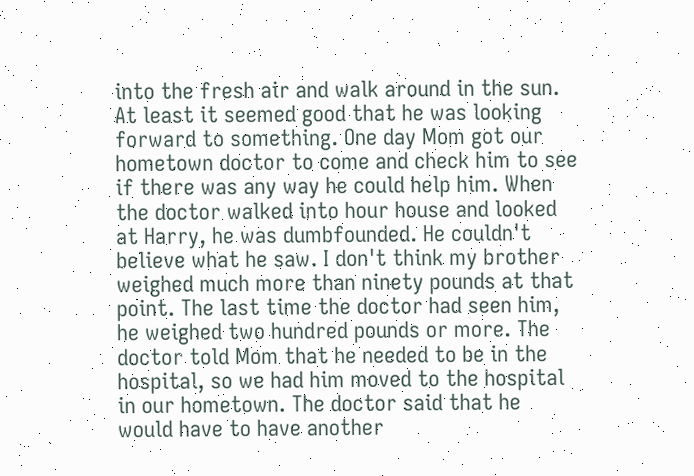into the fresh air and walk around in the sun. At least it seemed good that he was looking forward to something. One day Mom got our hometown doctor to come and check him to see if there was any way he could help him. When the doctor walked into hour house and looked at Harry, he was dumbfounded. He couldn't believe what he saw. I don't think my brother weighed much more than ninety pounds at that point. The last time the doctor had seen him, he weighed two hundred pounds or more. The doctor told Mom that he needed to be in the hospital, so we had him moved to the hospital in our hometown. The doctor said that he would have to have another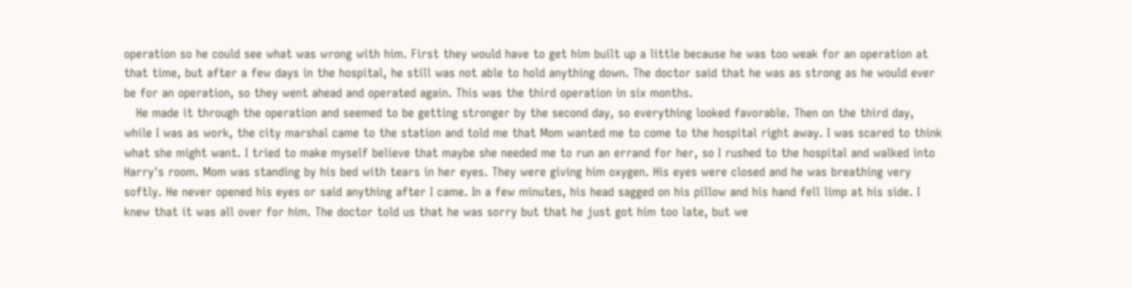operation so he could see what was wrong with him. First they would have to get him built up a little because he was too weak for an operation at that time, but after a few days in the hospital, he still was not able to hold anything down. The doctor said that he was as strong as he would ever be for an operation, so they went ahead and operated again. This was the third operation in six months.
   He made it through the operation and seemed to be getting stronger by the second day, so everything looked favorable. Then on the third day, while I was as work, the city marshal came to the station and told me that Mom wanted me to come to the hospital right away. I was scared to think what she might want. I tried to make myself believe that maybe she needed me to run an errand for her, so I rushed to the hospital and walked into Harry's room. Mom was standing by his bed with tears in her eyes. They were giving him oxygen. His eyes were closed and he was breathing very softly. He never opened his eyes or said anything after I came. In a few minutes, his head sagged on his pillow and his hand fell limp at his side. I knew that it was all over for him. The doctor told us that he was sorry but that he just got him too late, but we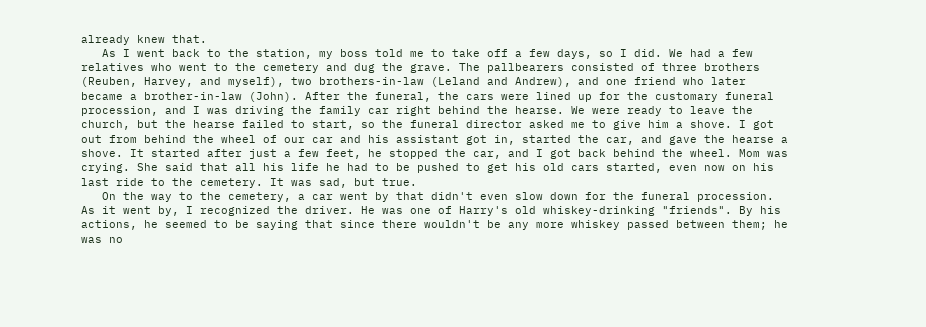already knew that.
   As I went back to the station, my boss told me to take off a few days, so I did. We had a few relatives who went to the cemetery and dug the grave. The pallbearers consisted of three brothers (Reuben, Harvey, and myself), two brothers-in-law (Leland and Andrew), and one friend who later became a brother-in-law (John). After the funeral, the cars were lined up for the customary funeral procession, and I was driving the family car right behind the hearse. We were ready to leave the church, but the hearse failed to start, so the funeral director asked me to give him a shove. I got out from behind the wheel of our car and his assistant got in, started the car, and gave the hearse a shove. It started after just a few feet, he stopped the car, and I got back behind the wheel. Mom was crying. She said that all his life he had to be pushed to get his old cars started, even now on his last ride to the cemetery. It was sad, but true.
   On the way to the cemetery, a car went by that didn't even slow down for the funeral procession. As it went by, I recognized the driver. He was one of Harry's old whiskey-drinking "friends". By his actions, he seemed to be saying that since there wouldn't be any more whiskey passed between them; he was no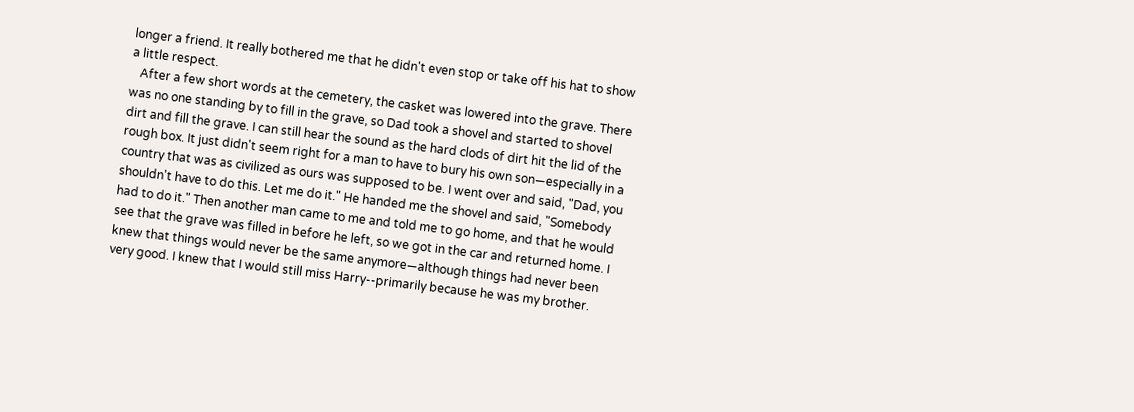longer a friend. It really bothered me that he didn't even stop or take off his hat to show a little respect.
   After a few short words at the cemetery, the casket was lowered into the grave. There was no one standing by to fill in the grave, so Dad took a shovel and started to shovel dirt and fill the grave. I can still hear the sound as the hard clods of dirt hit the lid of the rough box. It just didn't seem right for a man to have to bury his own son—especially in a country that was as civilized as ours was supposed to be. I went over and said, "Dad, you shouldn't have to do this. Let me do it." He handed me the shovel and said, "Somebody had to do it." Then another man came to me and told me to go home, and that he would see that the grave was filled in before he left, so we got in the car and returned home. I knew that things would never be the same anymore—although things had never been very good. I knew that I would still miss Harry--primarily because he was my brother.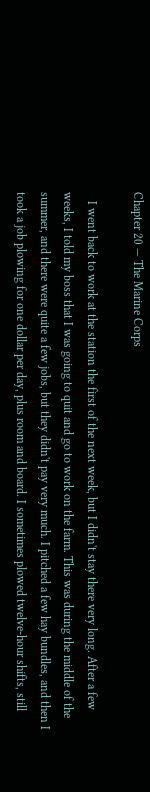Chapter 20 — The Marine Corps

   I went back to work at the station the first of the next week, but I didn't stay there very long. After a few weeks, I told my boss that I was going to quit and go to work on the farm. This was during the middle of the summer, and there were quite a few jobs, but they didn't pay very much. I pitched a few hay bundles, and then I took a job plowing for one dollar per day, plus room and board. I sometimes plowed twelve-hour shifts, still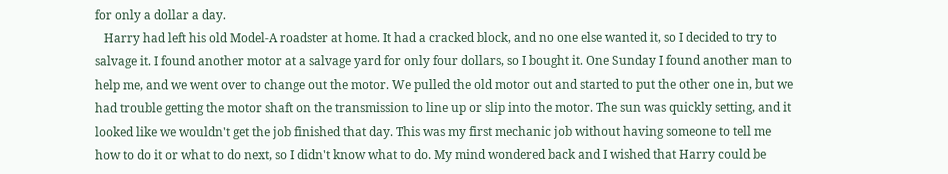for only a dollar a day.
   Harry had left his old Model-A roadster at home. It had a cracked block, and no one else wanted it, so I decided to try to salvage it. I found another motor at a salvage yard for only four dollars, so I bought it. One Sunday I found another man to help me, and we went over to change out the motor. We pulled the old motor out and started to put the other one in, but we had trouble getting the motor shaft on the transmission to line up or slip into the motor. The sun was quickly setting, and it looked like we wouldn't get the job finished that day. This was my first mechanic job without having someone to tell me how to do it or what to do next, so I didn't know what to do. My mind wondered back and I wished that Harry could be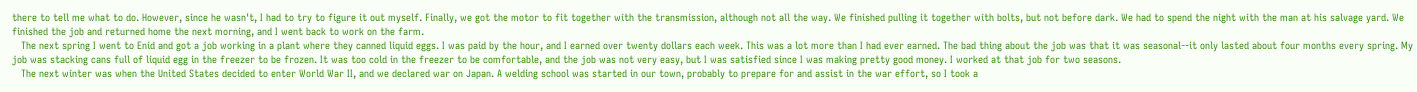there to tell me what to do. However, since he wasn't, I had to try to figure it out myself. Finally, we got the motor to fit together with the transmission, although not all the way. We finished pulling it together with bolts, but not before dark. We had to spend the night with the man at his salvage yard. We finished the job and returned home the next morning, and I went back to work on the farm.
   The next spring I went to Enid and got a job working in a plant where they canned liquid eggs. I was paid by the hour, and I earned over twenty dollars each week. This was a lot more than I had ever earned. The bad thing about the job was that it was seasonal--it only lasted about four months every spring. My job was stacking cans full of liquid egg in the freezer to be frozen. It was too cold in the freezer to be comfortable, and the job was not very easy, but I was satisfied since I was making pretty good money. I worked at that job for two seasons.
   The next winter was when the United States decided to enter World War II, and we declared war on Japan. A welding school was started in our town, probably to prepare for and assist in the war effort, so I took a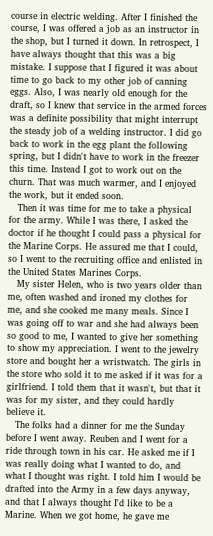course in electric welding. After I finished the course, I was offered a job as an instructor in the shop, but I turned it down. In retrospect, I have always thought that this was a big mistake. I suppose that I figured it was about time to go back to my other job of canning eggs. Also, I was nearly old enough for the draft, so I knew that service in the armed forces was a definite possibility that might interrupt the steady job of a welding instructor. I did go back to work in the egg plant the following spring, but I didn't have to work in the freezer this time. Instead I got to work out on the churn. That was much warmer, and I enjoyed the work, but it ended soon.
   Then it was time for me to take a physical for the army. While I was there, I asked the doctor if he thought I could pass a physical for the Marine Corps. He assured me that I could, so I went to the recruiting office and enlisted in the United States Marines Corps.
   My sister Helen, who is two years older than me, often washed and ironed my clothes for me, and she cooked me many meals. Since I was going off to war and she had always been so good to me, I wanted to give her something to show my appreciation. I went to the jewelry store and bought her a wristwatch. The girls in the store who sold it to me asked if it was for a girlfriend. I told them that it wasn't, but that it was for my sister, and they could hardly believe it.
   The folks had a dinner for me the Sunday before I went away. Reuben and I went for a ride through town in his car. He asked me if I was really doing what I wanted to do, and what I thought was right. I told him I would be drafted into the Army in a few days anyway, and that I always thought I'd like to be a Marine. When we got home, he gave me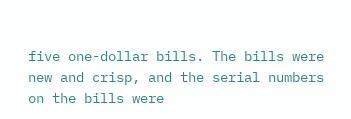five one-dollar bills. The bills were new and crisp, and the serial numbers on the bills were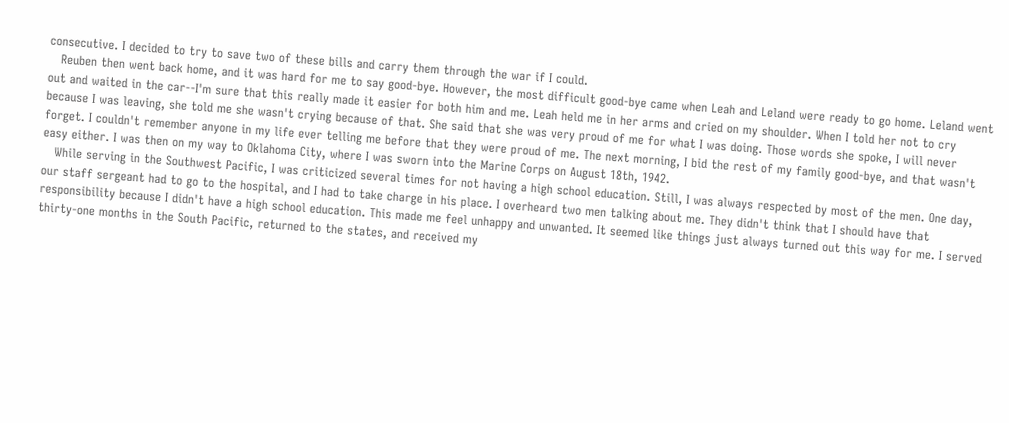consecutive. I decided to try to save two of these bills and carry them through the war if I could.
   Reuben then went back home, and it was hard for me to say good-bye. However, the most difficult good-bye came when Leah and Leland were ready to go home. Leland went out and waited in the car--I'm sure that this really made it easier for both him and me. Leah held me in her arms and cried on my shoulder. When I told her not to cry because I was leaving, she told me she wasn't crying because of that. She said that she was very proud of me for what I was doing. Those words she spoke, I will never forget. I couldn't remember anyone in my life ever telling me before that they were proud of me. The next morning, I bid the rest of my family good-bye, and that wasn't easy either. I was then on my way to Oklahoma City, where I was sworn into the Marine Corps on August 18th, 1942.
   While serving in the Southwest Pacific, I was criticized several times for not having a high school education. Still, I was always respected by most of the men. One day, our staff sergeant had to go to the hospital, and I had to take charge in his place. I overheard two men talking about me. They didn't think that I should have that responsibility because I didn't have a high school education. This made me feel unhappy and unwanted. It seemed like things just always turned out this way for me. I served thirty-one months in the South Pacific, returned to the states, and received my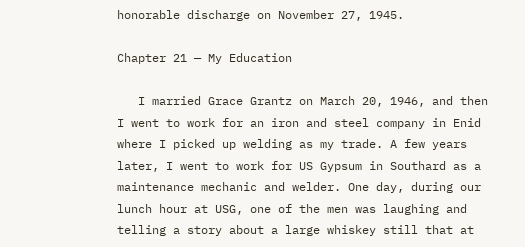honorable discharge on November 27, 1945.

Chapter 21 — My Education

   I married Grace Grantz on March 20, 1946, and then I went to work for an iron and steel company in Enid where I picked up welding as my trade. A few years later, I went to work for US Gypsum in Southard as a maintenance mechanic and welder. One day, during our lunch hour at USG, one of the men was laughing and telling a story about a large whiskey still that at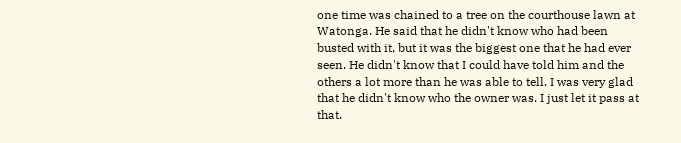one time was chained to a tree on the courthouse lawn at Watonga. He said that he didn't know who had been busted with it, but it was the biggest one that he had ever seen. He didn't know that I could have told him and the others a lot more than he was able to tell. I was very glad that he didn't know who the owner was. I just let it pass at that.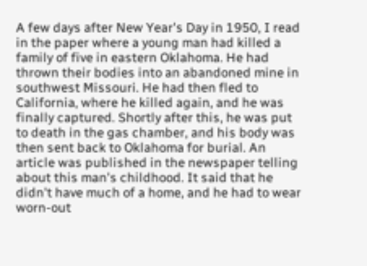A few days after New Year's Day in 1950, I read in the paper where a young man had killed a family of five in eastern Oklahoma. He had thrown their bodies into an abandoned mine in southwest Missouri. He had then fled to California, where he killed again, and he was finally captured. Shortly after this, he was put to death in the gas chamber, and his body was then sent back to Oklahoma for burial. An article was published in the newspaper telling about this man's childhood. It said that he didn't have much of a home, and he had to wear worn-out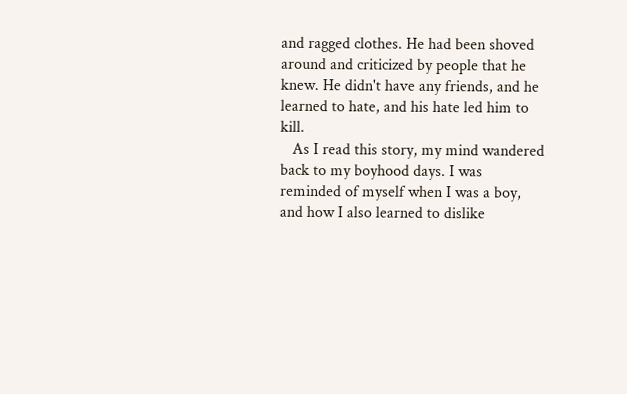and ragged clothes. He had been shoved around and criticized by people that he knew. He didn't have any friends, and he learned to hate, and his hate led him to kill.
   As I read this story, my mind wandered back to my boyhood days. I was reminded of myself when I was a boy, and how I also learned to dislike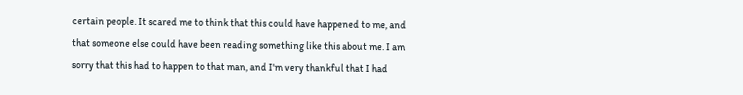certain people. It scared me to think that this could have happened to me, and that someone else could have been reading something like this about me. I am sorry that this had to happen to that man, and I'm very thankful that I had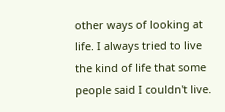other ways of looking at life. I always tried to live the kind of life that some people said I couldn't live.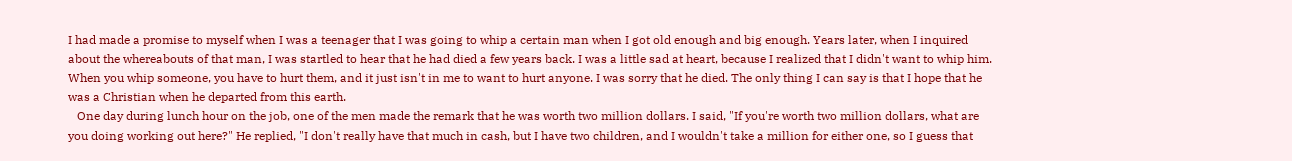I had made a promise to myself when I was a teenager that I was going to whip a certain man when I got old enough and big enough. Years later, when I inquired about the whereabouts of that man, I was startled to hear that he had died a few years back. I was a little sad at heart, because I realized that I didn't want to whip him. When you whip someone, you have to hurt them, and it just isn't in me to want to hurt anyone. I was sorry that he died. The only thing I can say is that I hope that he was a Christian when he departed from this earth.
   One day during lunch hour on the job, one of the men made the remark that he was worth two million dollars. I said, "If you're worth two million dollars, what are you doing working out here?" He replied, "I don't really have that much in cash, but I have two children, and I wouldn't take a million for either one, so I guess that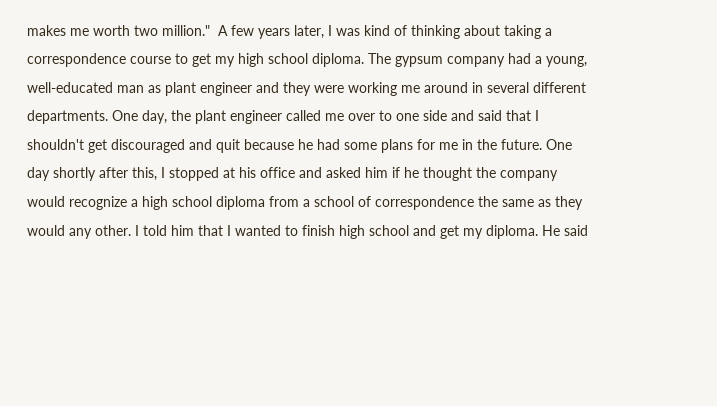makes me worth two million."  A few years later, I was kind of thinking about taking a correspondence course to get my high school diploma. The gypsum company had a young, well-educated man as plant engineer and they were working me around in several different departments. One day, the plant engineer called me over to one side and said that I shouldn't get discouraged and quit because he had some plans for me in the future. One day shortly after this, I stopped at his office and asked him if he thought the company would recognize a high school diploma from a school of correspondence the same as they would any other. I told him that I wanted to finish high school and get my diploma. He said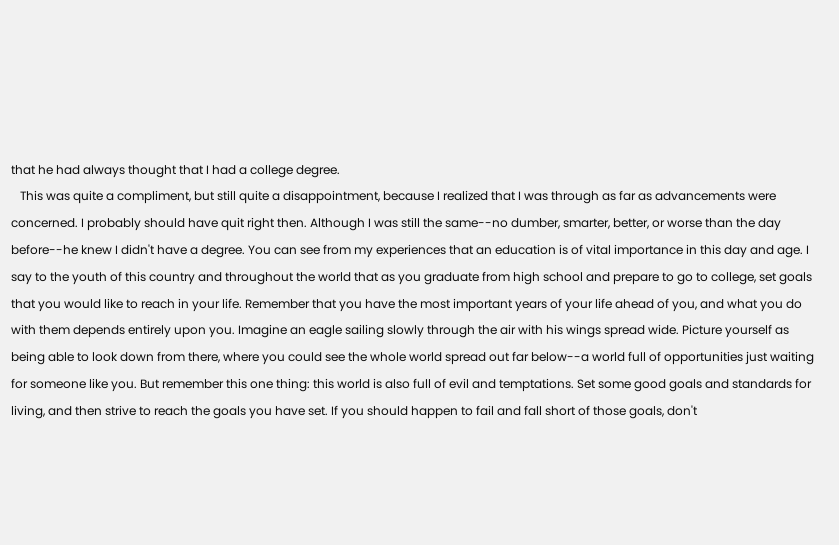that he had always thought that I had a college degree.
   This was quite a compliment, but still quite a disappointment, because I realized that I was through as far as advancements were concerned. I probably should have quit right then. Although I was still the same--no dumber, smarter, better, or worse than the day before--he knew I didn't have a degree. You can see from my experiences that an education is of vital importance in this day and age. I say to the youth of this country and throughout the world that as you graduate from high school and prepare to go to college, set goals that you would like to reach in your life. Remember that you have the most important years of your life ahead of you, and what you do with them depends entirely upon you. Imagine an eagle sailing slowly through the air with his wings spread wide. Picture yourself as being able to look down from there, where you could see the whole world spread out far below--a world full of opportunities just waiting for someone like you. But remember this one thing: this world is also full of evil and temptations. Set some good goals and standards for living, and then strive to reach the goals you have set. If you should happen to fail and fall short of those goals, don't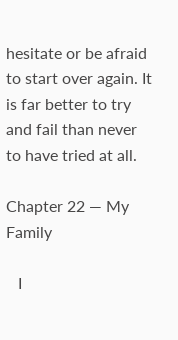hesitate or be afraid to start over again. It is far better to try and fail than never to have tried at all.

Chapter 22 — My Family

   I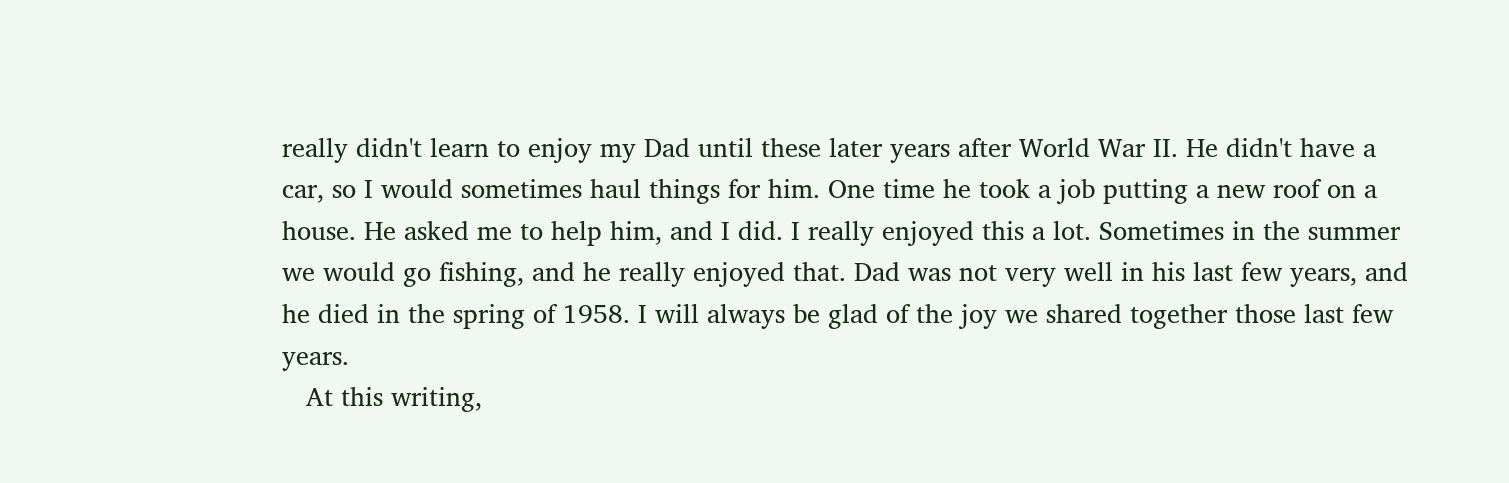really didn't learn to enjoy my Dad until these later years after World War II. He didn't have a car, so I would sometimes haul things for him. One time he took a job putting a new roof on a house. He asked me to help him, and I did. I really enjoyed this a lot. Sometimes in the summer we would go fishing, and he really enjoyed that. Dad was not very well in his last few years, and he died in the spring of 1958. I will always be glad of the joy we shared together those last few years.
   At this writing,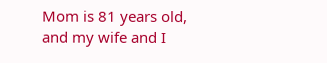Mom is 81 years old, and my wife and I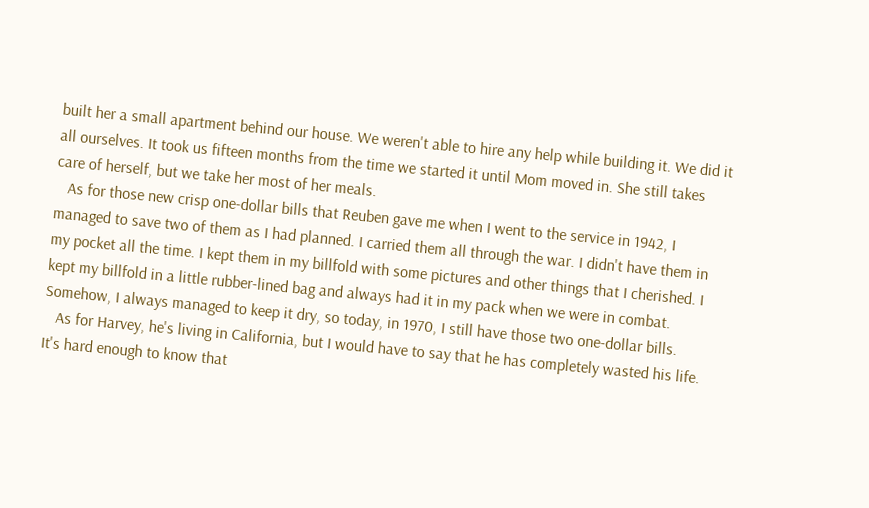built her a small apartment behind our house. We weren't able to hire any help while building it. We did it all ourselves. It took us fifteen months from the time we started it until Mom moved in. She still takes care of herself, but we take her most of her meals.
   As for those new crisp one-dollar bills that Reuben gave me when I went to the service in 1942, I managed to save two of them as I had planned. I carried them all through the war. I didn't have them in my pocket all the time. I kept them in my billfold with some pictures and other things that I cherished. I kept my billfold in a little rubber-lined bag and always had it in my pack when we were in combat. Somehow, I always managed to keep it dry, so today, in 1970, I still have those two one-dollar bills.
   As for Harvey, he's living in California, but I would have to say that he has completely wasted his life. It's hard enough to know that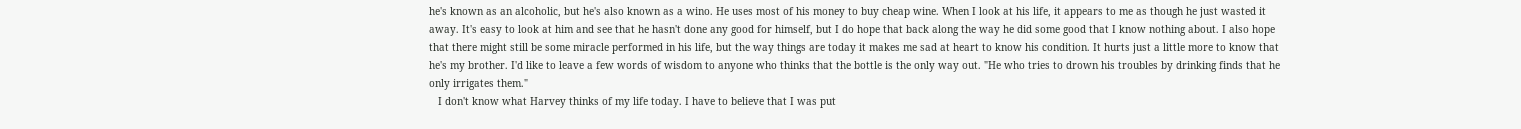he's known as an alcoholic, but he's also known as a wino. He uses most of his money to buy cheap wine. When I look at his life, it appears to me as though he just wasted it away. It's easy to look at him and see that he hasn't done any good for himself, but I do hope that back along the way he did some good that I know nothing about. I also hope that there might still be some miracle performed in his life, but the way things are today it makes me sad at heart to know his condition. It hurts just a little more to know that he's my brother. I'd like to leave a few words of wisdom to anyone who thinks that the bottle is the only way out. "He who tries to drown his troubles by drinking finds that he only irrigates them."
   I don't know what Harvey thinks of my life today. I have to believe that I was put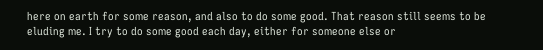here on earth for some reason, and also to do some good. That reason still seems to be eluding me. I try to do some good each day, either for someone else or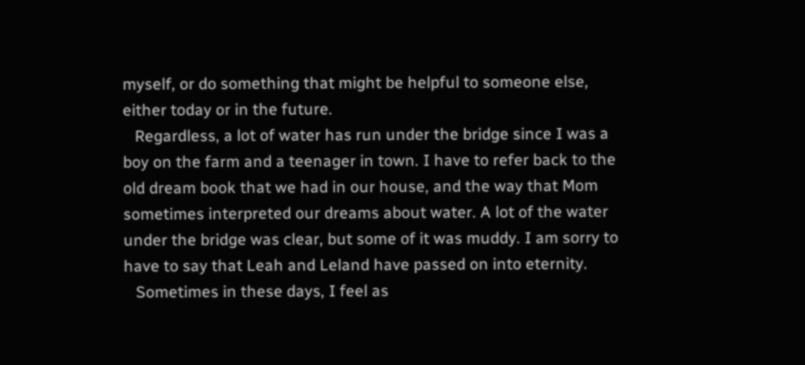myself, or do something that might be helpful to someone else, either today or in the future.
   Regardless, a lot of water has run under the bridge since I was a boy on the farm and a teenager in town. I have to refer back to the old dream book that we had in our house, and the way that Mom sometimes interpreted our dreams about water. A lot of the water under the bridge was clear, but some of it was muddy. I am sorry to have to say that Leah and Leland have passed on into eternity.
   Sometimes in these days, I feel as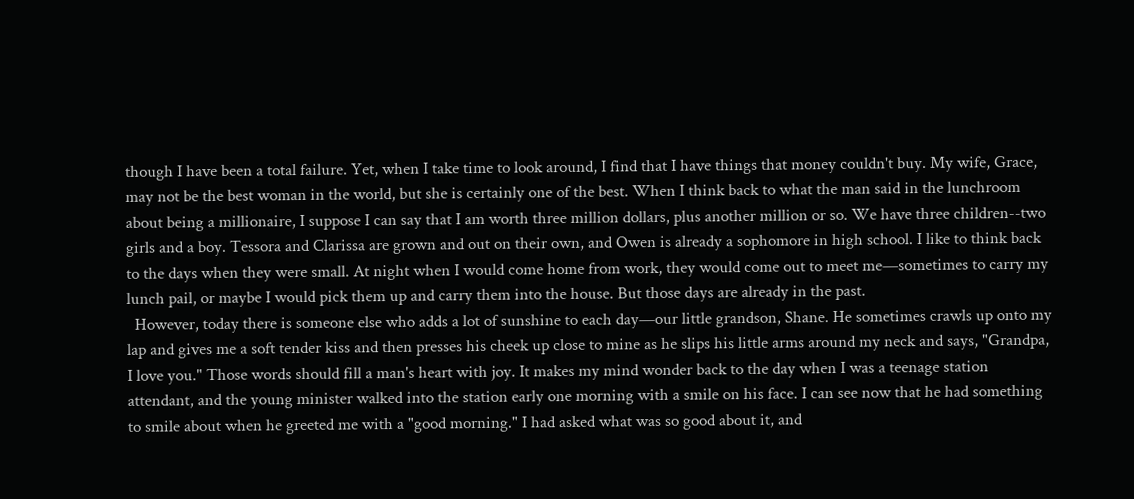though I have been a total failure. Yet, when I take time to look around, I find that I have things that money couldn't buy. My wife, Grace, may not be the best woman in the world, but she is certainly one of the best. When I think back to what the man said in the lunchroom about being a millionaire, I suppose I can say that I am worth three million dollars, plus another million or so. We have three children--two girls and a boy. Tessora and Clarissa are grown and out on their own, and Owen is already a sophomore in high school. I like to think back to the days when they were small. At night when I would come home from work, they would come out to meet me—sometimes to carry my lunch pail, or maybe I would pick them up and carry them into the house. But those days are already in the past.
  However, today there is someone else who adds a lot of sunshine to each day—our little grandson, Shane. He sometimes crawls up onto my lap and gives me a soft tender kiss and then presses his cheek up close to mine as he slips his little arms around my neck and says, "Grandpa, I love you." Those words should fill a man's heart with joy. It makes my mind wonder back to the day when I was a teenage station attendant, and the young minister walked into the station early one morning with a smile on his face. I can see now that he had something to smile about when he greeted me with a "good morning." I had asked what was so good about it, and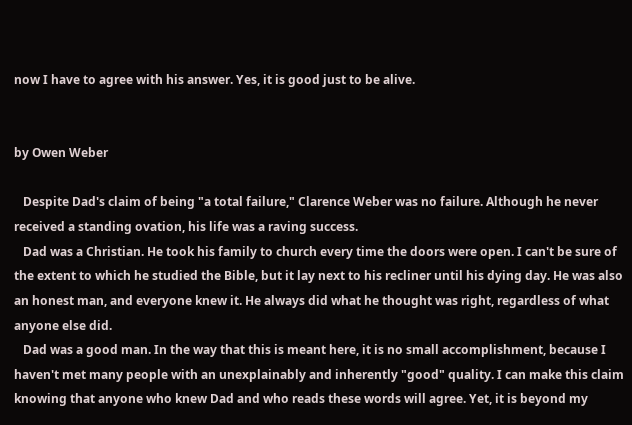now I have to agree with his answer. Yes, it is good just to be alive.


by Owen Weber

   Despite Dad's claim of being "a total failure," Clarence Weber was no failure. Although he never received a standing ovation, his life was a raving success.
   Dad was a Christian. He took his family to church every time the doors were open. I can't be sure of the extent to which he studied the Bible, but it lay next to his recliner until his dying day. He was also an honest man, and everyone knew it. He always did what he thought was right, regardless of what anyone else did.
   Dad was a good man. In the way that this is meant here, it is no small accomplishment, because I haven't met many people with an unexplainably and inherently "good" quality. I can make this claim knowing that anyone who knew Dad and who reads these words will agree. Yet, it is beyond my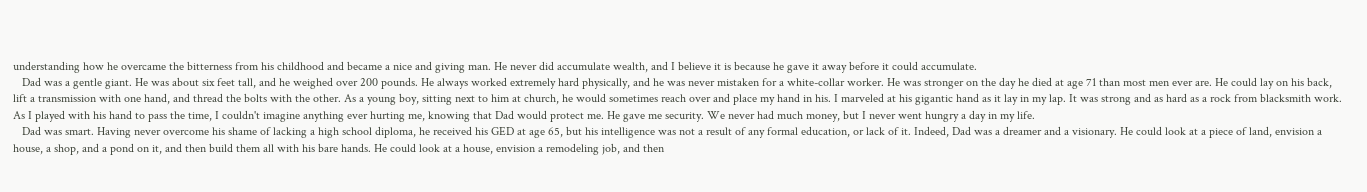understanding how he overcame the bitterness from his childhood and became a nice and giving man. He never did accumulate wealth, and I believe it is because he gave it away before it could accumulate.
   Dad was a gentle giant. He was about six feet tall, and he weighed over 200 pounds. He always worked extremely hard physically, and he was never mistaken for a white-collar worker. He was stronger on the day he died at age 71 than most men ever are. He could lay on his back, lift a transmission with one hand, and thread the bolts with the other. As a young boy, sitting next to him at church, he would sometimes reach over and place my hand in his. I marveled at his gigantic hand as it lay in my lap. It was strong and as hard as a rock from blacksmith work. As I played with his hand to pass the time, I couldn't imagine anything ever hurting me, knowing that Dad would protect me. He gave me security. We never had much money, but I never went hungry a day in my life.
   Dad was smart. Having never overcome his shame of lacking a high school diploma, he received his GED at age 65, but his intelligence was not a result of any formal education, or lack of it. Indeed, Dad was a dreamer and a visionary. He could look at a piece of land, envision a house, a shop, and a pond on it, and then build them all with his bare hands. He could look at a house, envision a remodeling job, and then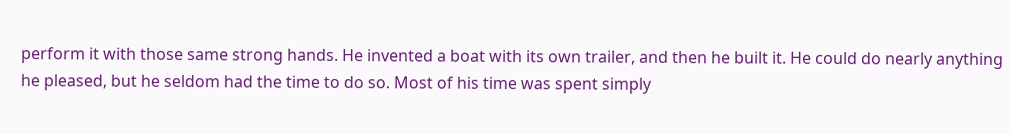perform it with those same strong hands. He invented a boat with its own trailer, and then he built it. He could do nearly anything he pleased, but he seldom had the time to do so. Most of his time was spent simply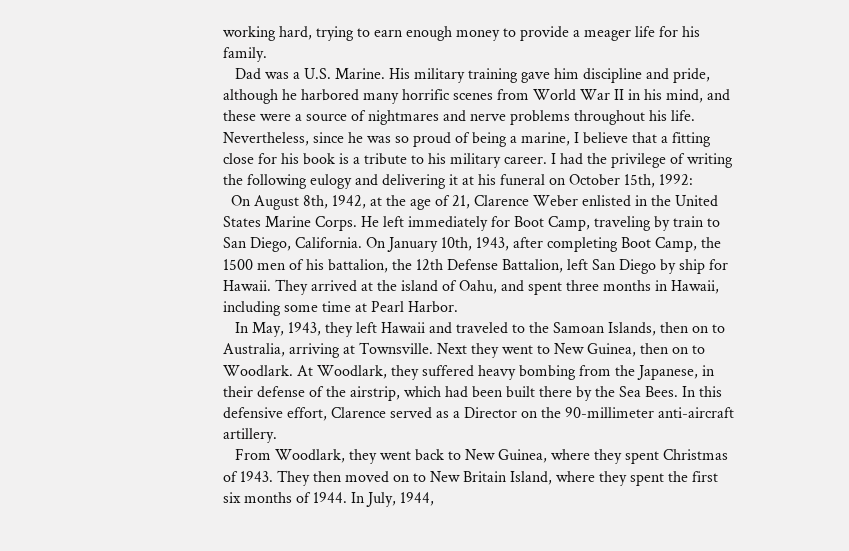working hard, trying to earn enough money to provide a meager life for his family.
   Dad was a U.S. Marine. His military training gave him discipline and pride, although he harbored many horrific scenes from World War II in his mind, and these were a source of nightmares and nerve problems throughout his life. Nevertheless, since he was so proud of being a marine, I believe that a fitting close for his book is a tribute to his military career. I had the privilege of writing the following eulogy and delivering it at his funeral on October 15th, 1992:
  On August 8th, 1942, at the age of 21, Clarence Weber enlisted in the United States Marine Corps. He left immediately for Boot Camp, traveling by train to San Diego, California. On January 10th, 1943, after completing Boot Camp, the 1500 men of his battalion, the 12th Defense Battalion, left San Diego by ship for Hawaii. They arrived at the island of Oahu, and spent three months in Hawaii, including some time at Pearl Harbor.
   In May, 1943, they left Hawaii and traveled to the Samoan Islands, then on to Australia, arriving at Townsville. Next they went to New Guinea, then on to Woodlark. At Woodlark, they suffered heavy bombing from the Japanese, in their defense of the airstrip, which had been built there by the Sea Bees. In this defensive effort, Clarence served as a Director on the 90-millimeter anti-aircraft artillery.
   From Woodlark, they went back to New Guinea, where they spent Christmas of 1943. They then moved on to New Britain Island, where they spent the first six months of 1944. In July, 1944,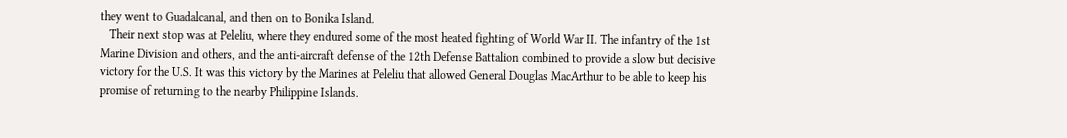they went to Guadalcanal, and then on to Bonika Island.
   Their next stop was at Peleliu, where they endured some of the most heated fighting of World War II. The infantry of the 1st Marine Division and others, and the anti-aircraft defense of the 12th Defense Battalion combined to provide a slow but decisive victory for the U.S. It was this victory by the Marines at Peleliu that allowed General Douglas MacArthur to be able to keep his promise of returning to the nearby Philippine Islands.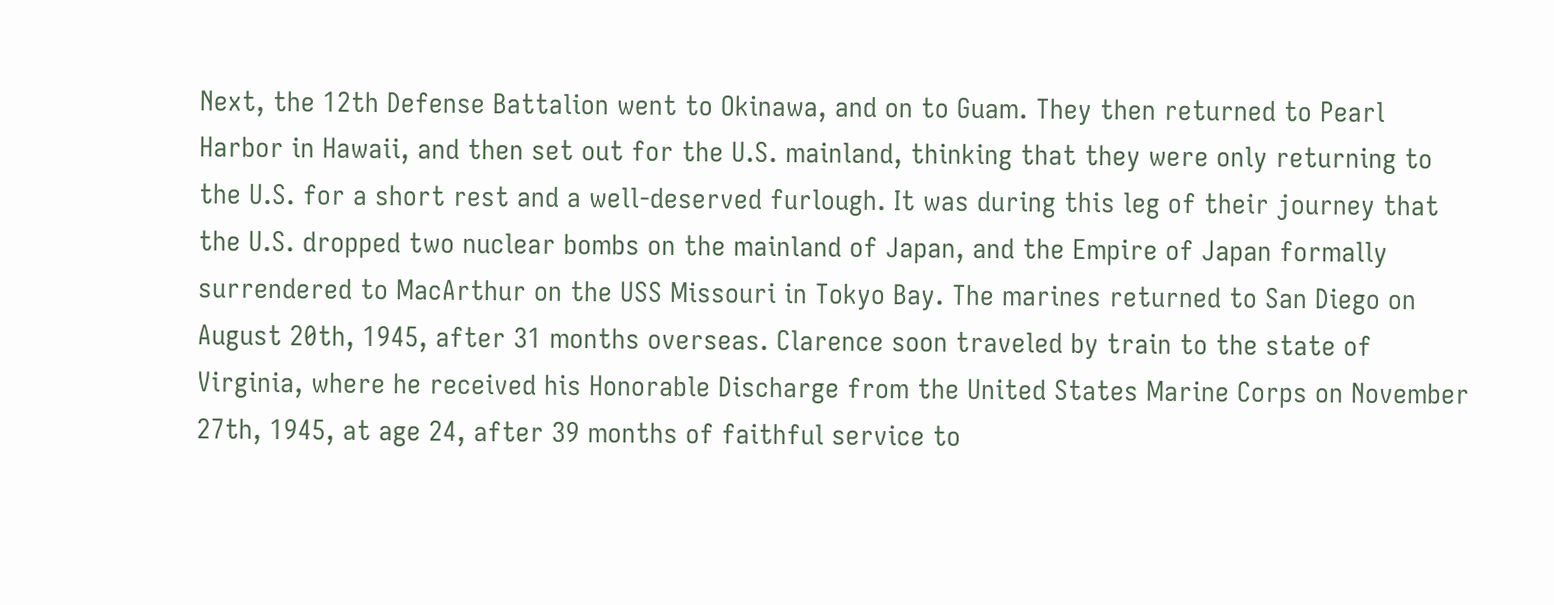Next, the 12th Defense Battalion went to Okinawa, and on to Guam. They then returned to Pearl Harbor in Hawaii, and then set out for the U.S. mainland, thinking that they were only returning to the U.S. for a short rest and a well-deserved furlough. It was during this leg of their journey that the U.S. dropped two nuclear bombs on the mainland of Japan, and the Empire of Japan formally surrendered to MacArthur on the USS Missouri in Tokyo Bay. The marines returned to San Diego on August 20th, 1945, after 31 months overseas. Clarence soon traveled by train to the state of Virginia, where he received his Honorable Discharge from the United States Marine Corps on November 27th, 1945, at age 24, after 39 months of faithful service to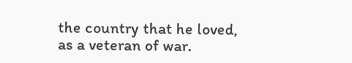the country that he loved, as a veteran of war.